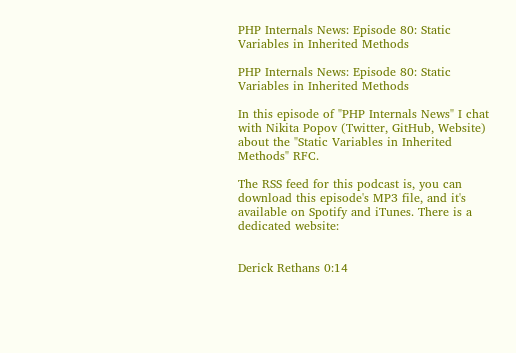PHP Internals News: Episode 80: Static Variables in Inherited Methods

PHP Internals News: Episode 80: Static Variables in Inherited Methods

In this episode of "PHP Internals News" I chat with Nikita Popov (Twitter, GitHub, Website) about the "Static Variables in Inherited Methods" RFC.

The RSS feed for this podcast is, you can download this episode's MP3 file, and it's available on Spotify and iTunes. There is a dedicated website:


Derick Rethans 0:14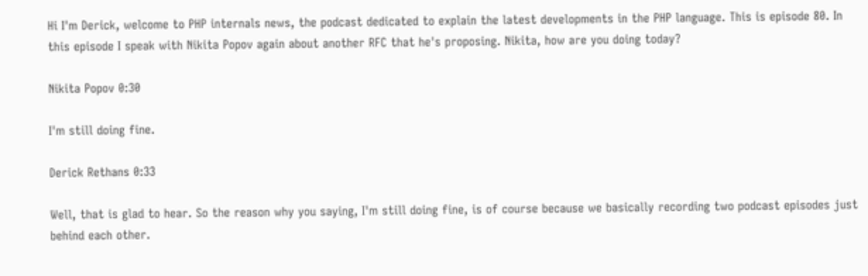Hi I'm Derick, welcome to PHP internals news, the podcast dedicated to explain the latest developments in the PHP language. This is episode 80. In this episode I speak with Nikita Popov again about another RFC that he's proposing. Nikita, how are you doing today?

Nikita Popov 0:30

I'm still doing fine.

Derick Rethans 0:33

Well, that is glad to hear. So the reason why you saying, I'm still doing fine, is of course because we basically recording two podcast episodes just behind each other.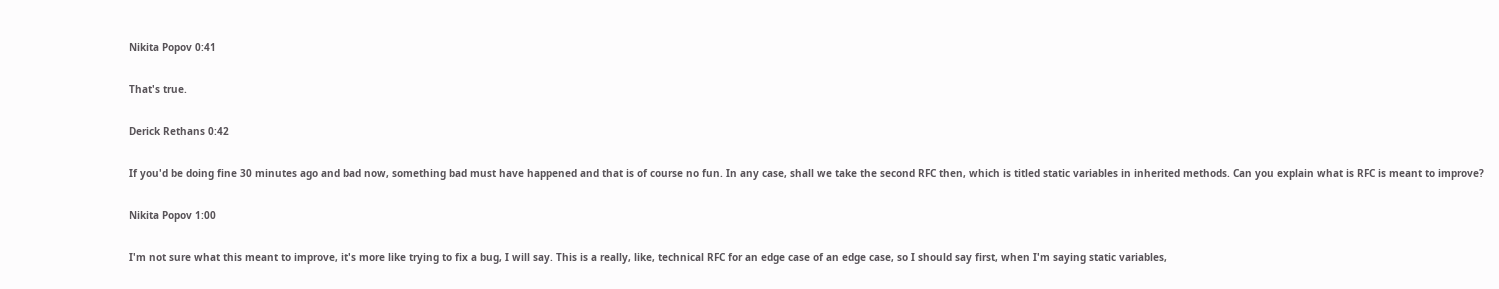Nikita Popov 0:41

That's true.

Derick Rethans 0:42

If you'd be doing fine 30 minutes ago and bad now, something bad must have happened and that is of course no fun. In any case, shall we take the second RFC then, which is titled static variables in inherited methods. Can you explain what is RFC is meant to improve?

Nikita Popov 1:00

I'm not sure what this meant to improve, it's more like trying to fix a bug, I will say. This is a really, like, technical RFC for an edge case of an edge case, so I should say first, when I'm saying static variables,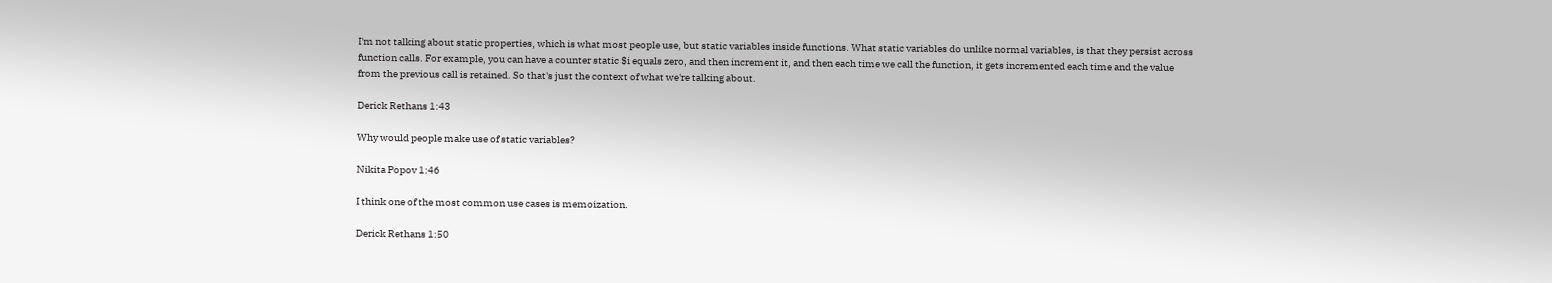I'm not talking about static properties, which is what most people use, but static variables inside functions. What static variables do unlike normal variables, is that they persist across function calls. For example, you can have a counter static $i equals zero, and then increment it, and then each time we call the function, it gets incremented each time and the value from the previous call is retained. So that's just the context of what we're talking about.

Derick Rethans 1:43

Why would people make use of static variables?

Nikita Popov 1:46

I think one of the most common use cases is memoization.

Derick Rethans 1:50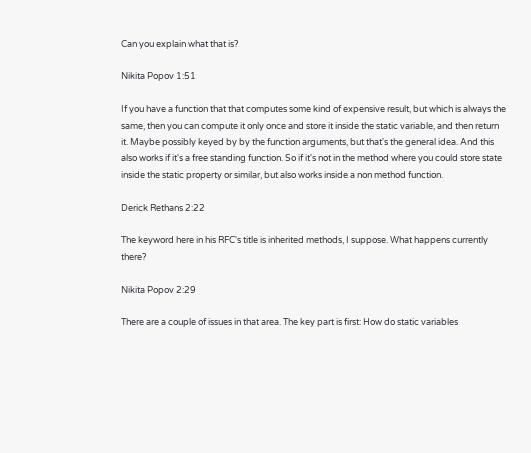Can you explain what that is?

Nikita Popov 1:51

If you have a function that that computes some kind of expensive result, but which is always the same, then you can compute it only once and store it inside the static variable, and then return it. Maybe possibly keyed by by the function arguments, but that's the general idea. And this also works if it's a free standing function. So if it's not in the method where you could store state inside the static property or similar, but also works inside a non method function.

Derick Rethans 2:22

The keyword here in his RFC's title is inherited methods, I suppose. What happens currently there?

Nikita Popov 2:29

There are a couple of issues in that area. The key part is first: How do static variables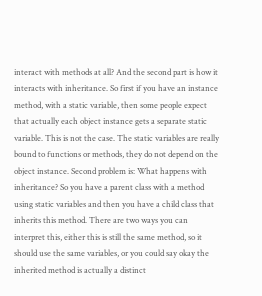interact with methods at all? And the second part is how it interacts with inheritance. So first if you have an instance method, with a static variable, then some people expect that actually each object instance gets a separate static variable. This is not the case. The static variables are really bound to functions or methods, they do not depend on the object instance. Second problem is: What happens with inheritance? So you have a parent class with a method using static variables and then you have a child class that inherits this method. There are two ways you can interpret this, either this is still the same method, so it should use the same variables, or you could say okay the inherited method is actually a distinct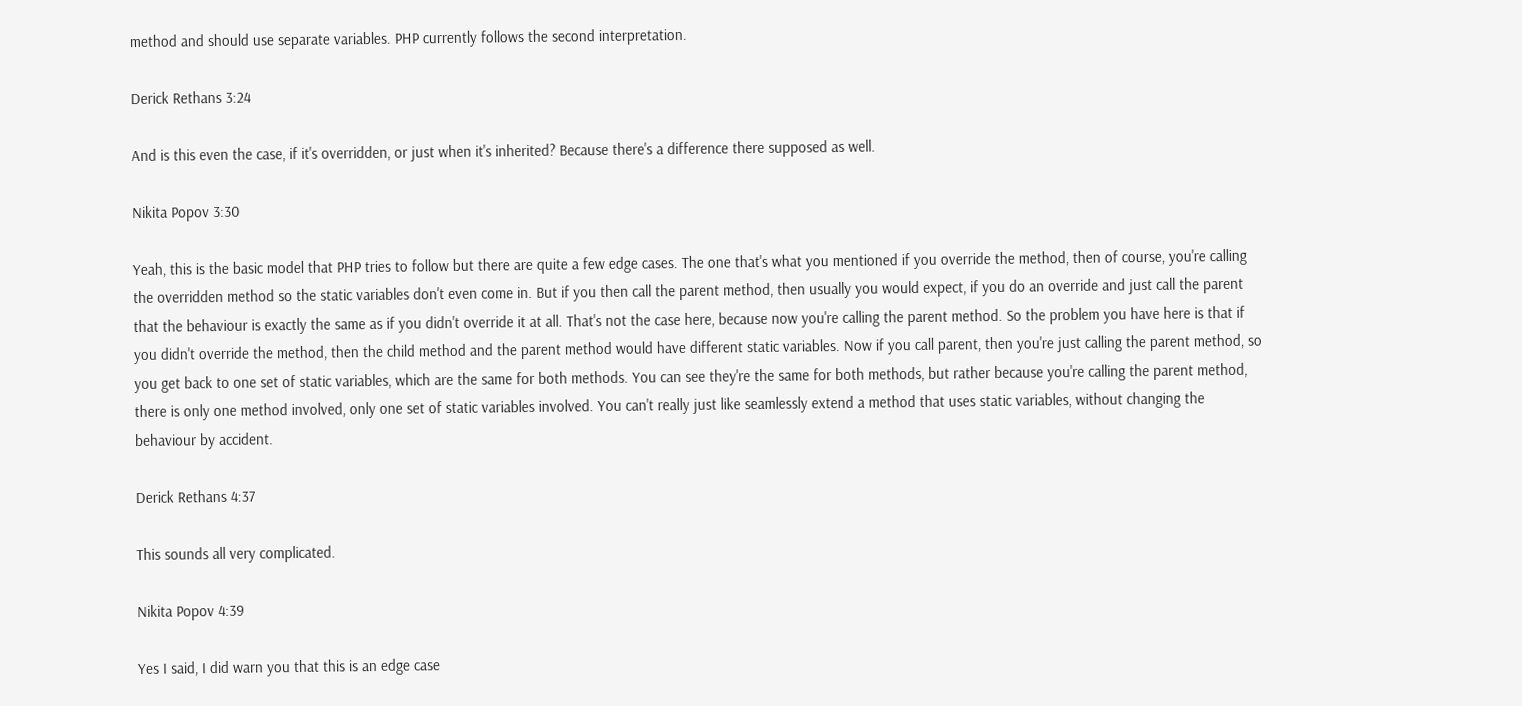method and should use separate variables. PHP currently follows the second interpretation.

Derick Rethans 3:24

And is this even the case, if it's overridden, or just when it's inherited? Because there's a difference there supposed as well.

Nikita Popov 3:30

Yeah, this is the basic model that PHP tries to follow but there are quite a few edge cases. The one that's what you mentioned if you override the method, then of course, you're calling the overridden method so the static variables don't even come in. But if you then call the parent method, then usually you would expect, if you do an override and just call the parent that the behaviour is exactly the same as if you didn't override it at all. That's not the case here, because now you're calling the parent method. So the problem you have here is that if you didn't override the method, then the child method and the parent method would have different static variables. Now if you call parent, then you're just calling the parent method, so you get back to one set of static variables, which are the same for both methods. You can see they're the same for both methods, but rather because you're calling the parent method, there is only one method involved, only one set of static variables involved. You can't really just like seamlessly extend a method that uses static variables, without changing the behaviour by accident.

Derick Rethans 4:37

This sounds all very complicated.

Nikita Popov 4:39

Yes I said, I did warn you that this is an edge case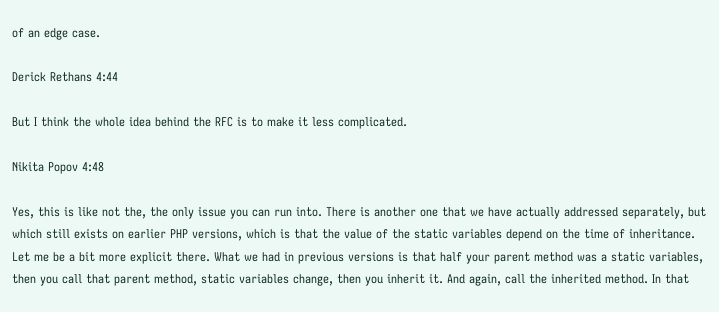of an edge case.

Derick Rethans 4:44

But I think the whole idea behind the RFC is to make it less complicated.

Nikita Popov 4:48

Yes, this is like not the, the only issue you can run into. There is another one that we have actually addressed separately, but which still exists on earlier PHP versions, which is that the value of the static variables depend on the time of inheritance. Let me be a bit more explicit there. What we had in previous versions is that half your parent method was a static variables, then you call that parent method, static variables change, then you inherit it. And again, call the inherited method. In that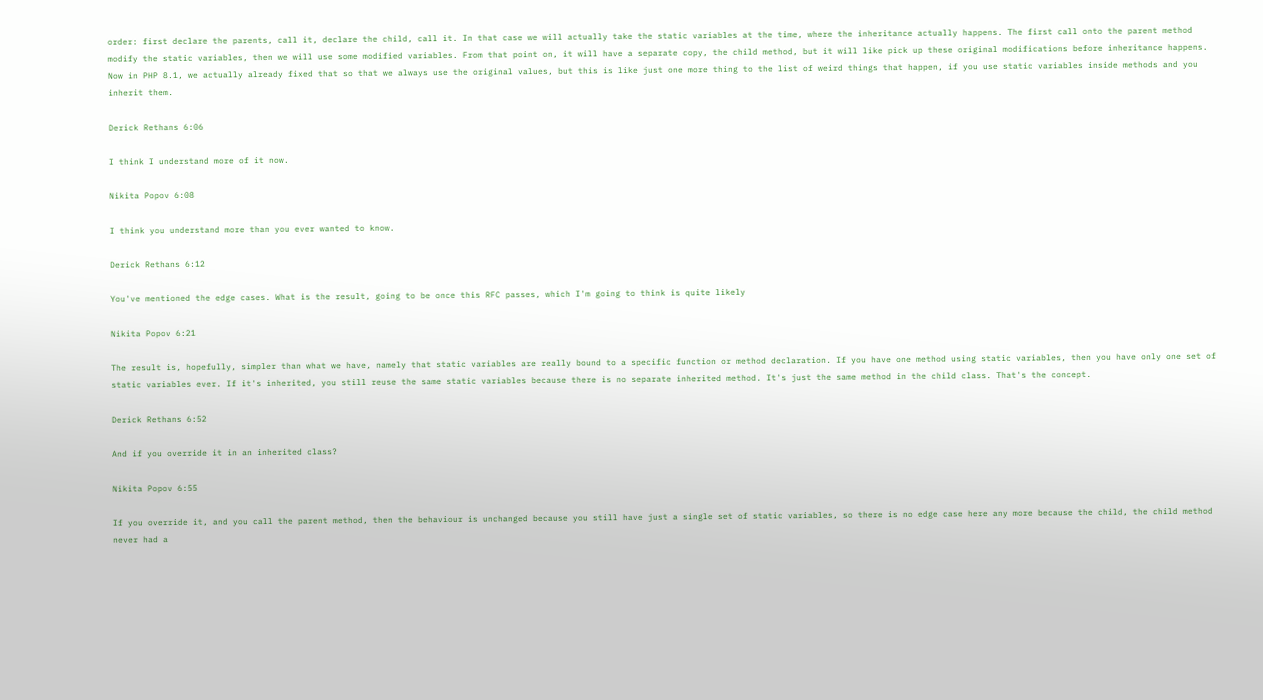order: first declare the parents, call it, declare the child, call it. In that case we will actually take the static variables at the time, where the inheritance actually happens. The first call onto the parent method modify the static variables, then we will use some modified variables. From that point on, it will have a separate copy, the child method, but it will like pick up these original modifications before inheritance happens. Now in PHP 8.1, we actually already fixed that so that we always use the original values, but this is like just one more thing to the list of weird things that happen, if you use static variables inside methods and you inherit them.

Derick Rethans 6:06

I think I understand more of it now.

Nikita Popov 6:08

I think you understand more than you ever wanted to know.

Derick Rethans 6:12

You've mentioned the edge cases. What is the result, going to be once this RFC passes, which I'm going to think is quite likely

Nikita Popov 6:21

The result is, hopefully, simpler than what we have, namely that static variables are really bound to a specific function or method declaration. If you have one method using static variables, then you have only one set of static variables ever. If it's inherited, you still reuse the same static variables because there is no separate inherited method. It's just the same method in the child class. That's the concept.

Derick Rethans 6:52

And if you override it in an inherited class?

Nikita Popov 6:55

If you override it, and you call the parent method, then the behaviour is unchanged because you still have just a single set of static variables, so there is no edge case here any more because the child, the child method never had a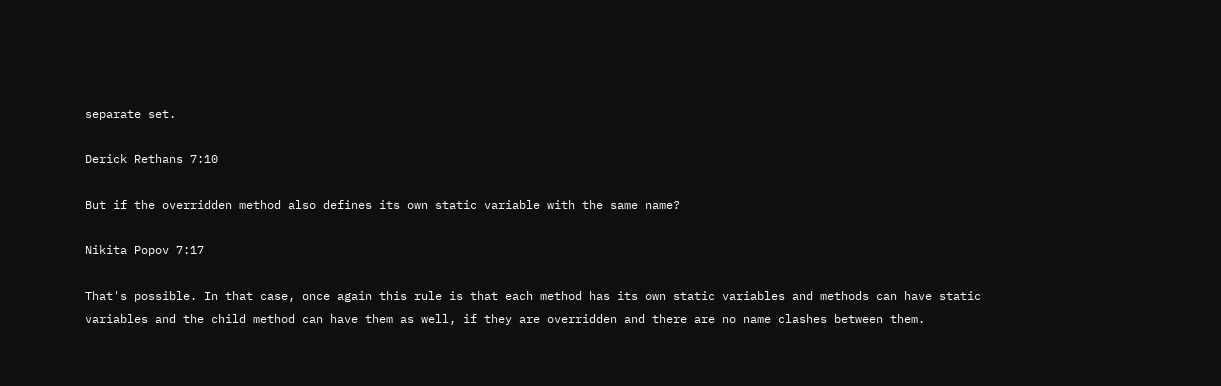separate set.

Derick Rethans 7:10

But if the overridden method also defines its own static variable with the same name?

Nikita Popov 7:17

That's possible. In that case, once again this rule is that each method has its own static variables and methods can have static variables and the child method can have them as well, if they are overridden and there are no name clashes between them.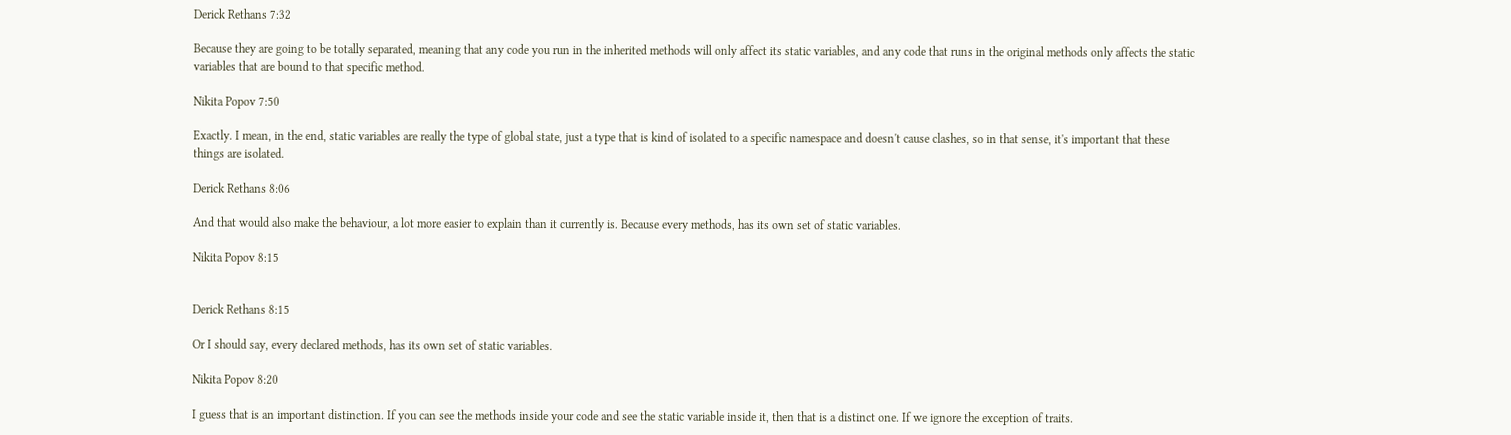Derick Rethans 7:32

Because they are going to be totally separated, meaning that any code you run in the inherited methods will only affect its static variables, and any code that runs in the original methods only affects the static variables that are bound to that specific method.

Nikita Popov 7:50

Exactly. I mean, in the end, static variables are really the type of global state, just a type that is kind of isolated to a specific namespace and doesn't cause clashes, so in that sense, it's important that these things are isolated.

Derick Rethans 8:06

And that would also make the behaviour, a lot more easier to explain than it currently is. Because every methods, has its own set of static variables.

Nikita Popov 8:15


Derick Rethans 8:15

Or I should say, every declared methods, has its own set of static variables.

Nikita Popov 8:20

I guess that is an important distinction. If you can see the methods inside your code and see the static variable inside it, then that is a distinct one. If we ignore the exception of traits.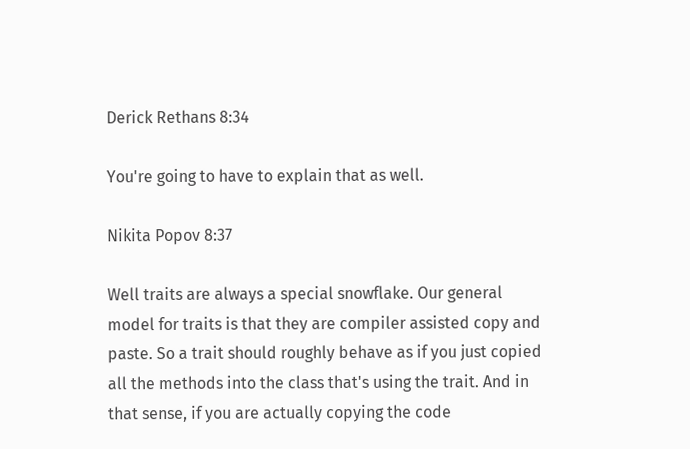Derick Rethans 8:34

You're going to have to explain that as well.

Nikita Popov 8:37

Well traits are always a special snowflake. Our general model for traits is that they are compiler assisted copy and paste. So a trait should roughly behave as if you just copied all the methods into the class that's using the trait. And in that sense, if you are actually copying the code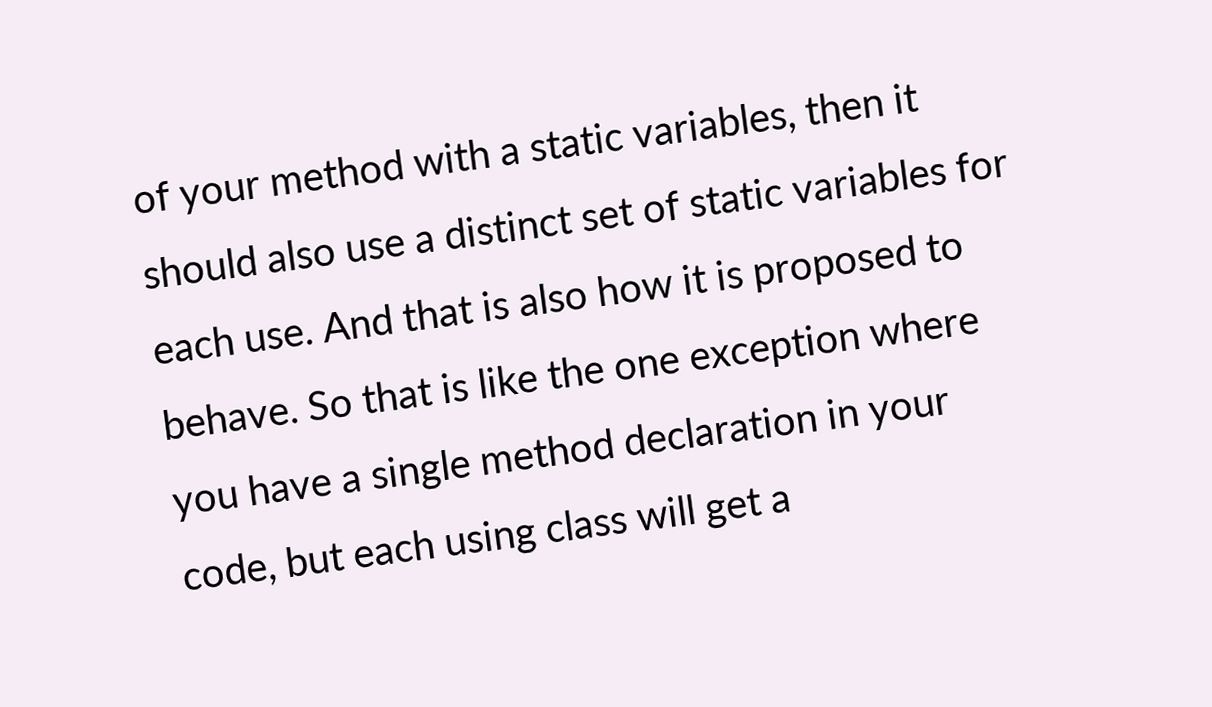of your method with a static variables, then it should also use a distinct set of static variables for each use. And that is also how it is proposed to behave. So that is like the one exception where you have a single method declaration in your code, but each using class will get a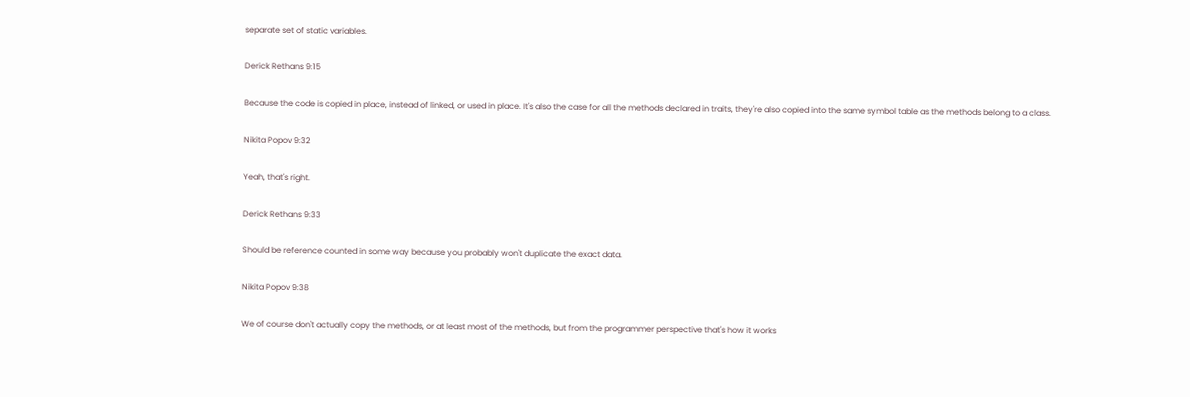separate set of static variables.

Derick Rethans 9:15

Because the code is copied in place, instead of linked, or used in place. It's also the case for all the methods declared in traits, they're also copied into the same symbol table as the methods belong to a class.

Nikita Popov 9:32

Yeah, that's right.

Derick Rethans 9:33

Should be reference counted in some way because you probably won't duplicate the exact data.

Nikita Popov 9:38

We of course don't actually copy the methods, or at least most of the methods, but from the programmer perspective that's how it works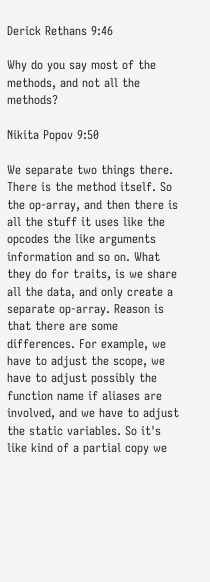Derick Rethans 9:46

Why do you say most of the methods, and not all the methods?

Nikita Popov 9:50

We separate two things there. There is the method itself. So the op-array, and then there is all the stuff it uses like the opcodes the like arguments information and so on. What they do for traits, is we share all the data, and only create a separate op-array. Reason is that there are some differences. For example, we have to adjust the scope, we have to adjust possibly the function name if aliases are involved, and we have to adjust the static variables. So it's like kind of a partial copy we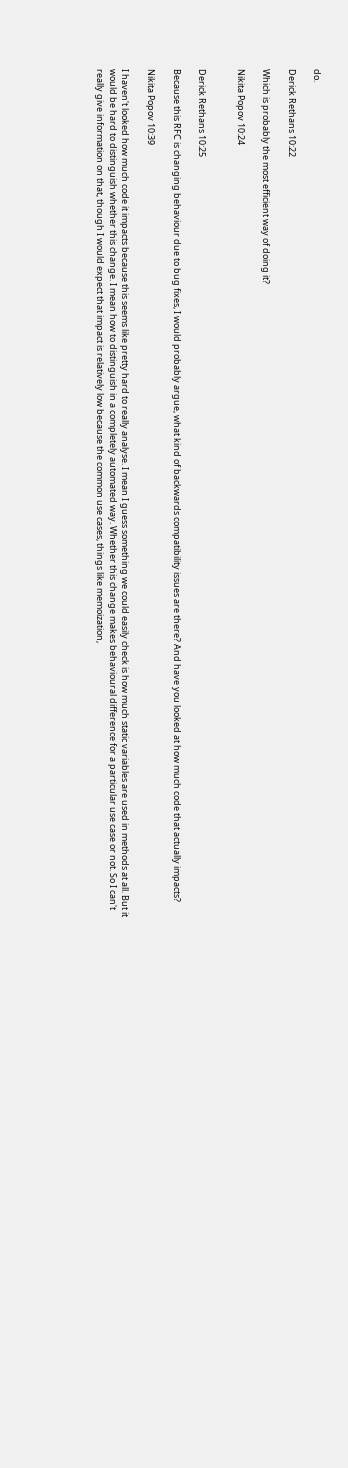do.

Derick Rethans 10:22

Which is probably the most efficient way of doing it?

Nikita Popov 10:24


Derick Rethans 10:25

Because this RFC is changing behaviour due to bug fixes, I would probably argue, what kind of backwards compatibility issues are there? And have you looked at how much code that actually impacts?

Nikita Popov 10:39

I haven't looked how much code it impacts because this seems like pretty hard to really analyse. I mean I guess something we could easily check is how much static variables are used in methods at all. But it would be hard to distinguish whether this change. I mean how to distinguish in a completely automated way. Whether this change makes behavioural difference for a particular use case or not. So I can't really give information on that, though I would expect that impact is relatively low because the common use cases, things like memoization,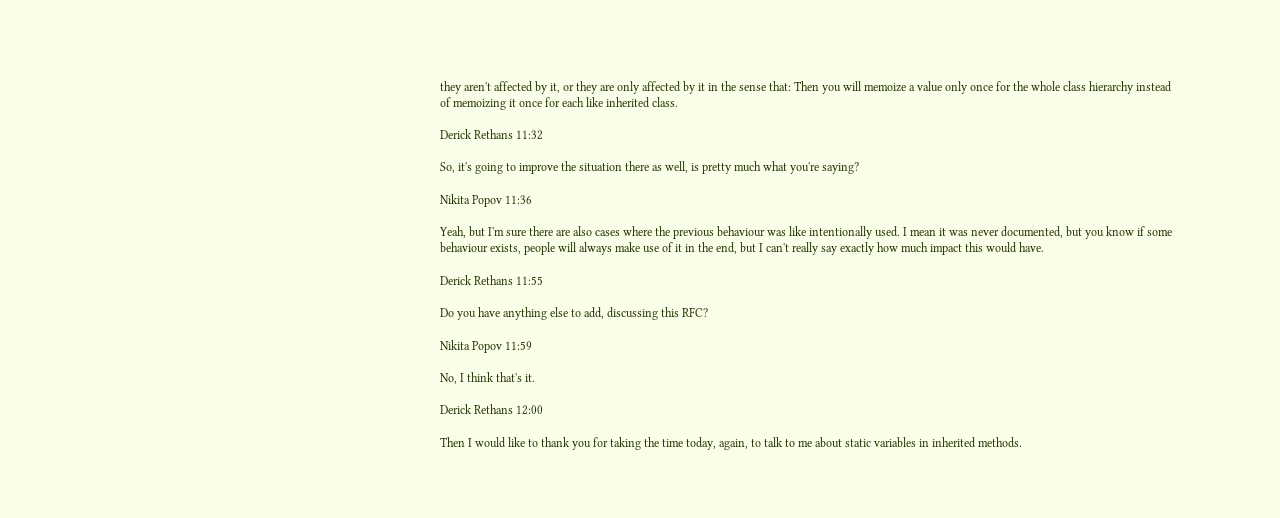they aren't affected by it, or they are only affected by it in the sense that: Then you will memoize a value only once for the whole class hierarchy instead of memoizing it once for each like inherited class.

Derick Rethans 11:32

So, it's going to improve the situation there as well, is pretty much what you're saying?

Nikita Popov 11:36

Yeah, but I'm sure there are also cases where the previous behaviour was like intentionally used. I mean it was never documented, but you know if some behaviour exists, people will always make use of it in the end, but I can't really say exactly how much impact this would have.

Derick Rethans 11:55

Do you have anything else to add, discussing this RFC?

Nikita Popov 11:59

No, I think that's it.

Derick Rethans 12:00

Then I would like to thank you for taking the time today, again, to talk to me about static variables in inherited methods.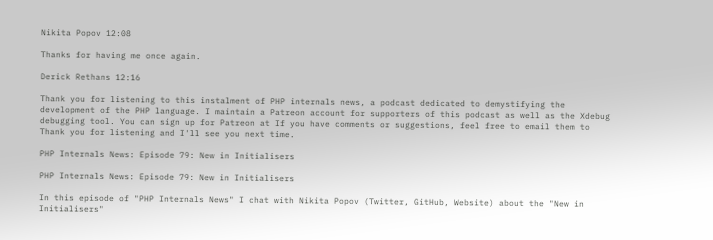Nikita Popov 12:08

Thanks for having me once again.

Derick Rethans 12:16

Thank you for listening to this instalment of PHP internals news, a podcast dedicated to demystifying the development of the PHP language. I maintain a Patreon account for supporters of this podcast as well as the Xdebug debugging tool. You can sign up for Patreon at If you have comments or suggestions, feel free to email them to Thank you for listening and I'll see you next time.

PHP Internals News: Episode 79: New in Initialisers

PHP Internals News: Episode 79: New in Initialisers

In this episode of "PHP Internals News" I chat with Nikita Popov (Twitter, GitHub, Website) about the "New in Initialisers"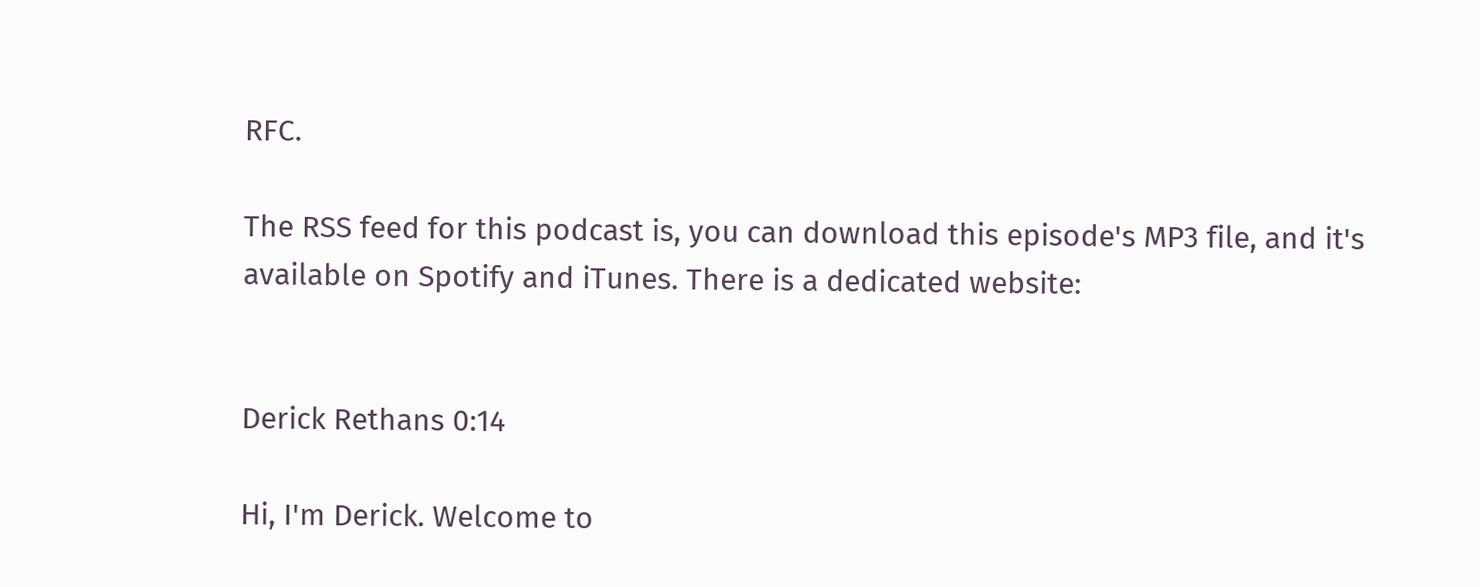RFC.

The RSS feed for this podcast is, you can download this episode's MP3 file, and it's available on Spotify and iTunes. There is a dedicated website:


Derick Rethans 0:14

Hi, I'm Derick. Welcome to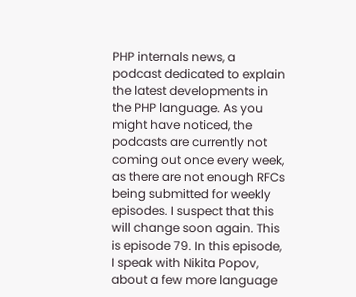PHP internals news, a podcast dedicated to explain the latest developments in the PHP language. As you might have noticed, the podcasts are currently not coming out once every week, as there are not enough RFCs being submitted for weekly episodes. I suspect that this will change soon again. This is episode 79. In this episode, I speak with Nikita Popov, about a few more language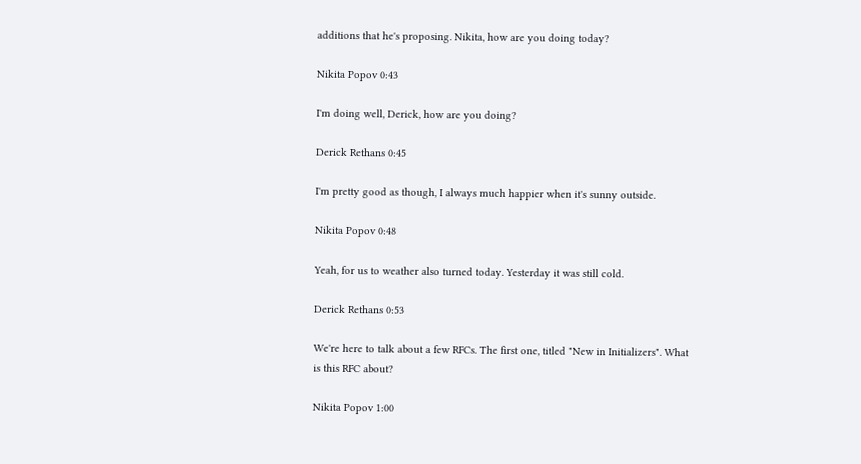additions that he's proposing. Nikita, how are you doing today?

Nikita Popov 0:43

I'm doing well, Derick, how are you doing?

Derick Rethans 0:45

I'm pretty good as though, I always much happier when it's sunny outside.

Nikita Popov 0:48

Yeah, for us to weather also turned today. Yesterday it was still cold.

Derick Rethans 0:53

We're here to talk about a few RFCs. The first one, titled "New in Initializers". What is this RFC about?

Nikita Popov 1:00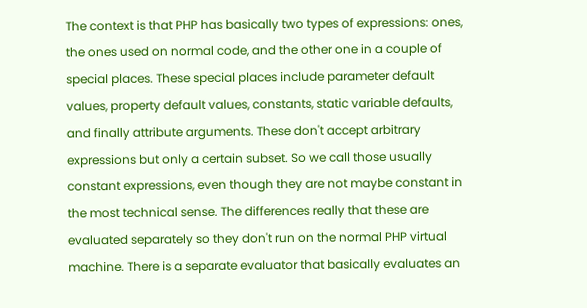The context is that PHP has basically two types of expressions: ones, the ones used on normal code, and the other one in a couple of special places. These special places include parameter default values, property default values, constants, static variable defaults, and finally attribute arguments. These don't accept arbitrary expressions but only a certain subset. So we call those usually constant expressions, even though they are not maybe constant in the most technical sense. The differences really that these are evaluated separately so they don't run on the normal PHP virtual machine. There is a separate evaluator that basically evaluates an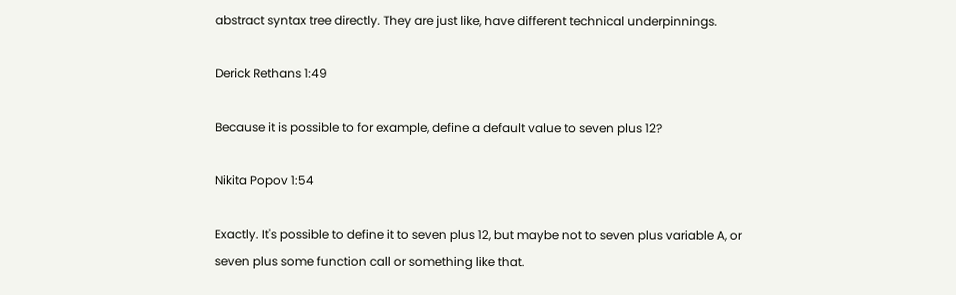abstract syntax tree directly. They are just like, have different technical underpinnings.

Derick Rethans 1:49

Because it is possible to for example, define a default value to seven plus 12?

Nikita Popov 1:54

Exactly. It's possible to define it to seven plus 12, but maybe not to seven plus variable A, or seven plus some function call or something like that.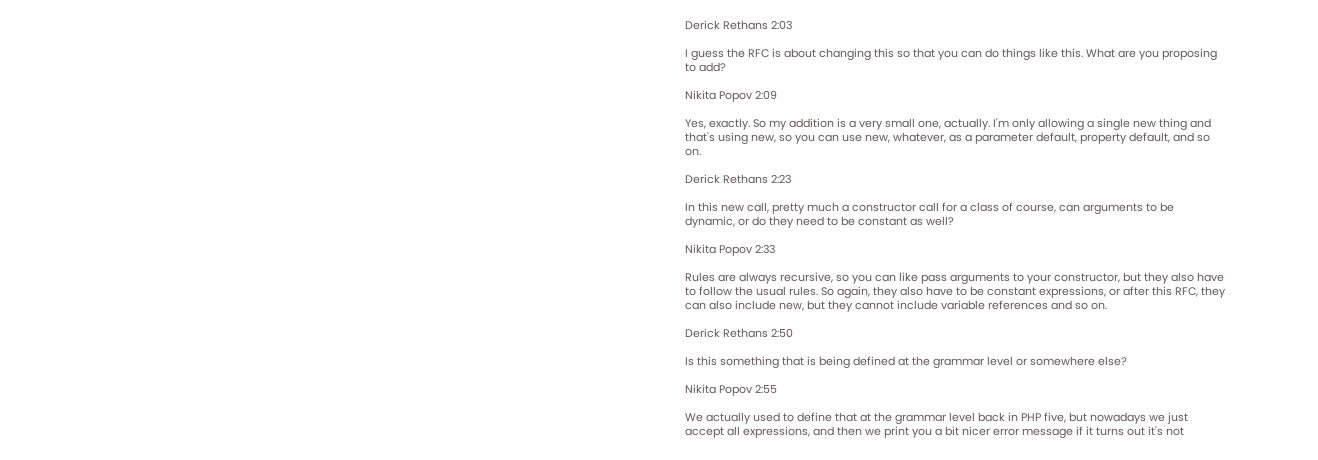Derick Rethans 2:03

I guess the RFC is about changing this so that you can do things like this. What are you proposing to add?

Nikita Popov 2:09

Yes, exactly. So my addition is a very small one, actually. I'm only allowing a single new thing and that's using new, so you can use new, whatever, as a parameter default, property default, and so on.

Derick Rethans 2:23

In this new call, pretty much a constructor call for a class of course, can arguments to be dynamic, or do they need to be constant as well?

Nikita Popov 2:33

Rules are always recursive, so you can like pass arguments to your constructor, but they also have to follow the usual rules. So again, they also have to be constant expressions, or after this RFC, they can also include new, but they cannot include variable references and so on.

Derick Rethans 2:50

Is this something that is being defined at the grammar level or somewhere else?

Nikita Popov 2:55

We actually used to define that at the grammar level back in PHP five, but nowadays we just accept all expressions, and then we print you a bit nicer error message if it turns out it's not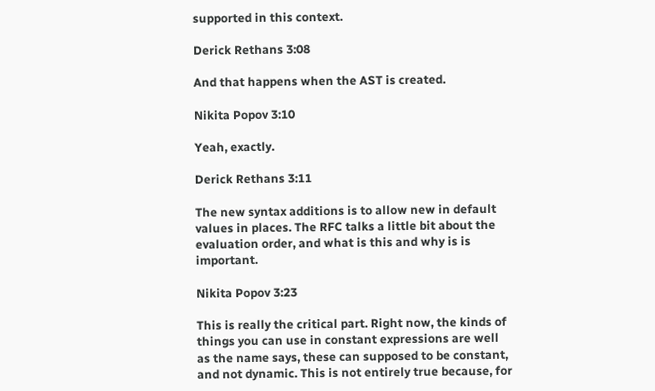supported in this context.

Derick Rethans 3:08

And that happens when the AST is created.

Nikita Popov 3:10

Yeah, exactly.

Derick Rethans 3:11

The new syntax additions is to allow new in default values in places. The RFC talks a little bit about the evaluation order, and what is this and why is is important.

Nikita Popov 3:23

This is really the critical part. Right now, the kinds of things you can use in constant expressions are well as the name says, these can supposed to be constant, and not dynamic. This is not entirely true because, for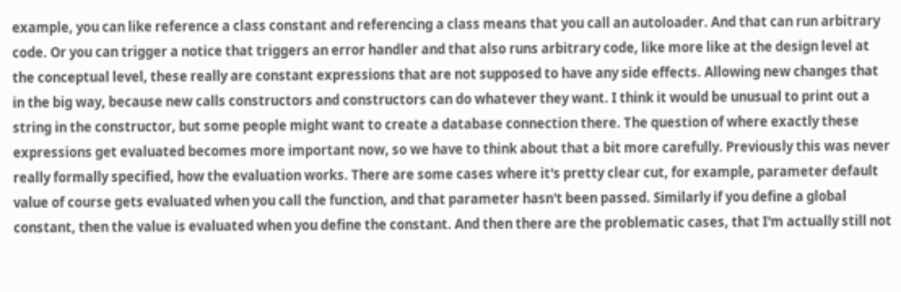example, you can like reference a class constant and referencing a class means that you call an autoloader. And that can run arbitrary code. Or you can trigger a notice that triggers an error handler and that also runs arbitrary code, like more like at the design level at the conceptual level, these really are constant expressions that are not supposed to have any side effects. Allowing new changes that in the big way, because new calls constructors and constructors can do whatever they want. I think it would be unusual to print out a string in the constructor, but some people might want to create a database connection there. The question of where exactly these expressions get evaluated becomes more important now, so we have to think about that a bit more carefully. Previously this was never really formally specified, how the evaluation works. There are some cases where it's pretty clear cut, for example, parameter default value of course gets evaluated when you call the function, and that parameter hasn't been passed. Similarly if you define a global constant, then the value is evaluated when you define the constant. And then there are the problematic cases, that I'm actually still not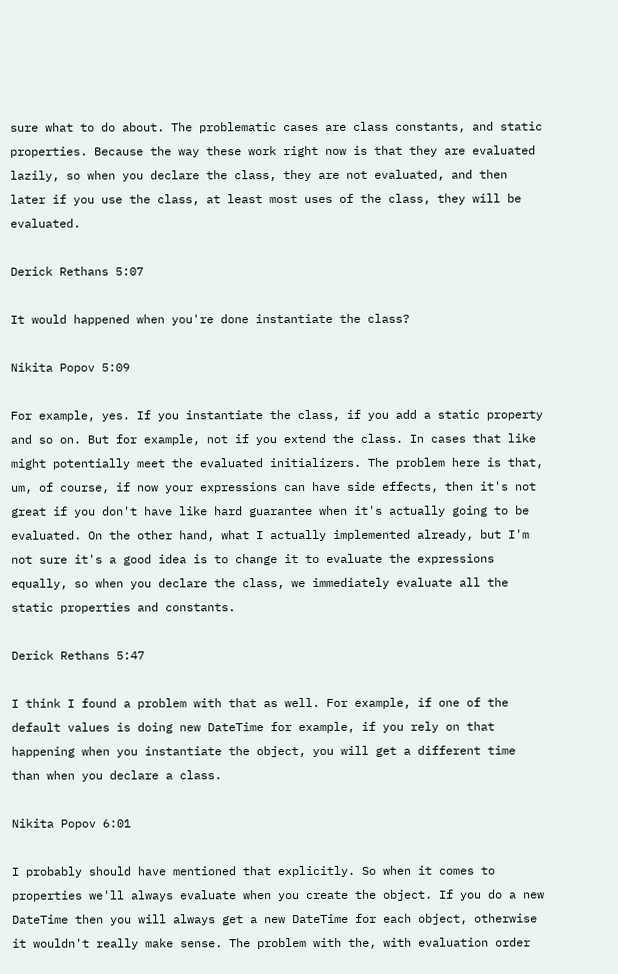sure what to do about. The problematic cases are class constants, and static properties. Because the way these work right now is that they are evaluated lazily, so when you declare the class, they are not evaluated, and then later if you use the class, at least most uses of the class, they will be evaluated.

Derick Rethans 5:07

It would happened when you're done instantiate the class?

Nikita Popov 5:09

For example, yes. If you instantiate the class, if you add a static property and so on. But for example, not if you extend the class. In cases that like might potentially meet the evaluated initializers. The problem here is that, um, of course, if now your expressions can have side effects, then it's not great if you don't have like hard guarantee when it's actually going to be evaluated. On the other hand, what I actually implemented already, but I'm not sure it's a good idea is to change it to evaluate the expressions equally, so when you declare the class, we immediately evaluate all the static properties and constants.

Derick Rethans 5:47

I think I found a problem with that as well. For example, if one of the default values is doing new DateTime for example, if you rely on that happening when you instantiate the object, you will get a different time than when you declare a class.

Nikita Popov 6:01

I probably should have mentioned that explicitly. So when it comes to properties we'll always evaluate when you create the object. If you do a new DateTime then you will always get a new DateTime for each object, otherwise it wouldn't really make sense. The problem with the, with evaluation order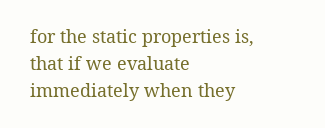for the static properties is, that if we evaluate immediately when they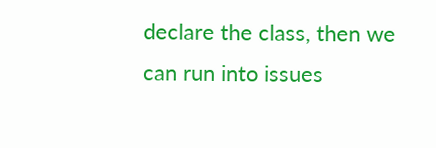declare the class, then we can run into issues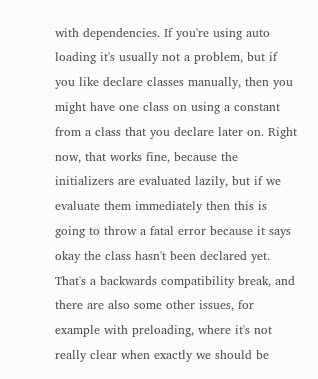with dependencies. If you're using auto loading it's usually not a problem, but if you like declare classes manually, then you might have one class on using a constant from a class that you declare later on. Right now, that works fine, because the initializers are evaluated lazily, but if we evaluate them immediately then this is going to throw a fatal error because it says okay the class hasn't been declared yet. That's a backwards compatibility break, and there are also some other issues, for example with preloading, where it's not really clear when exactly we should be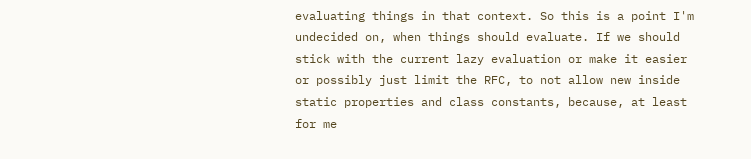evaluating things in that context. So this is a point I'm undecided on, when things should evaluate. If we should stick with the current lazy evaluation or make it easier or possibly just limit the RFC, to not allow new inside static properties and class constants, because, at least for me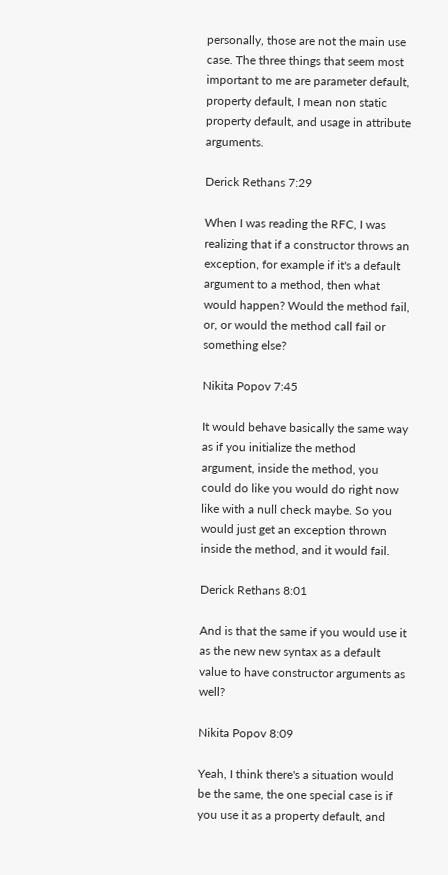personally, those are not the main use case. The three things that seem most important to me are parameter default, property default, I mean non static property default, and usage in attribute arguments.

Derick Rethans 7:29

When I was reading the RFC, I was realizing that if a constructor throws an exception, for example if it's a default argument to a method, then what would happen? Would the method fail, or, or would the method call fail or something else?

Nikita Popov 7:45

It would behave basically the same way as if you initialize the method argument, inside the method, you could do like you would do right now like with a null check maybe. So you would just get an exception thrown inside the method, and it would fail.

Derick Rethans 8:01

And is that the same if you would use it as the new new syntax as a default value to have constructor arguments as well?

Nikita Popov 8:09

Yeah, I think there's a situation would be the same, the one special case is if you use it as a property default, and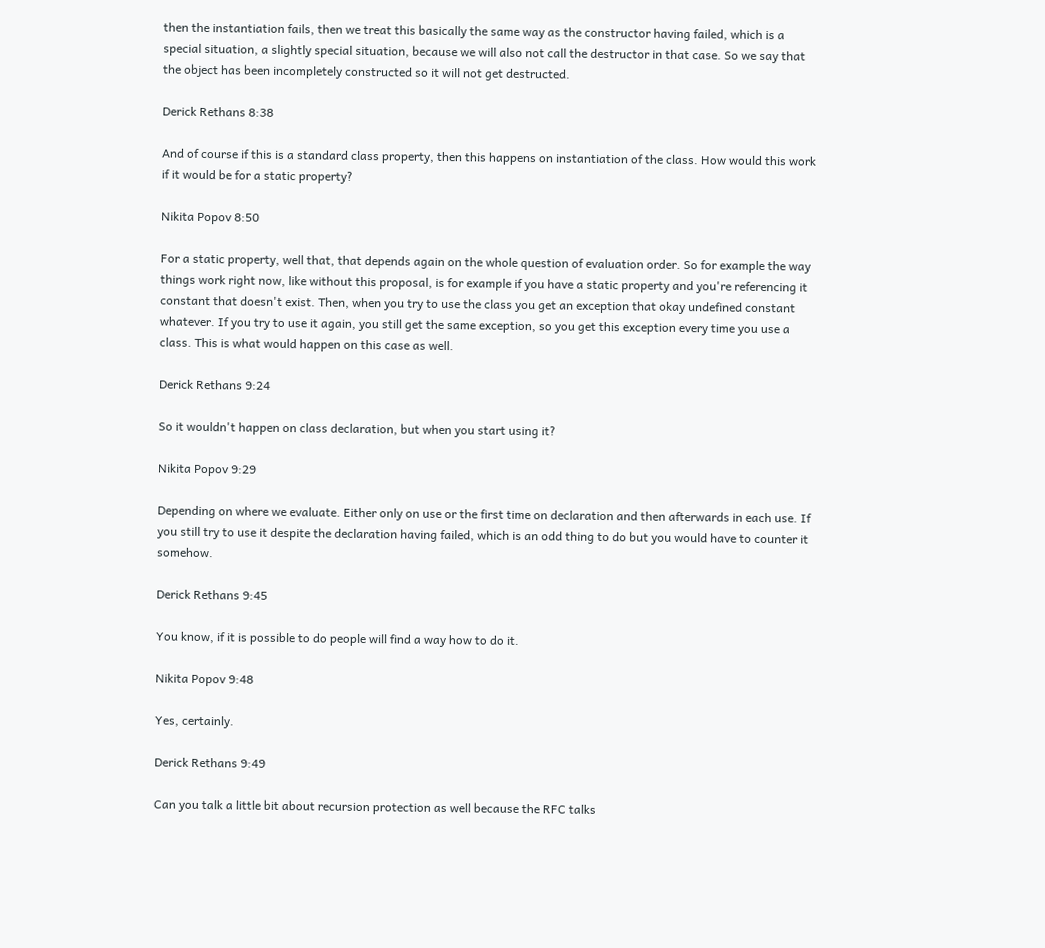then the instantiation fails, then we treat this basically the same way as the constructor having failed, which is a special situation, a slightly special situation, because we will also not call the destructor in that case. So we say that the object has been incompletely constructed so it will not get destructed.

Derick Rethans 8:38

And of course if this is a standard class property, then this happens on instantiation of the class. How would this work if it would be for a static property?

Nikita Popov 8:50

For a static property, well that, that depends again on the whole question of evaluation order. So for example the way things work right now, like without this proposal, is for example if you have a static property and you're referencing it constant that doesn't exist. Then, when you try to use the class you get an exception that okay undefined constant whatever. If you try to use it again, you still get the same exception, so you get this exception every time you use a class. This is what would happen on this case as well.

Derick Rethans 9:24

So it wouldn't happen on class declaration, but when you start using it?

Nikita Popov 9:29

Depending on where we evaluate. Either only on use or the first time on declaration and then afterwards in each use. If you still try to use it despite the declaration having failed, which is an odd thing to do but you would have to counter it somehow.

Derick Rethans 9:45

You know, if it is possible to do people will find a way how to do it.

Nikita Popov 9:48

Yes, certainly.

Derick Rethans 9:49

Can you talk a little bit about recursion protection as well because the RFC talks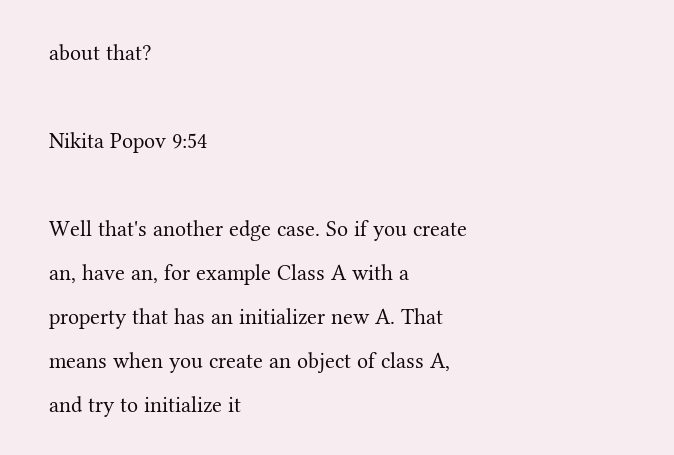about that?

Nikita Popov 9:54

Well that's another edge case. So if you create an, have an, for example Class A with a property that has an initializer new A. That means when you create an object of class A, and try to initialize it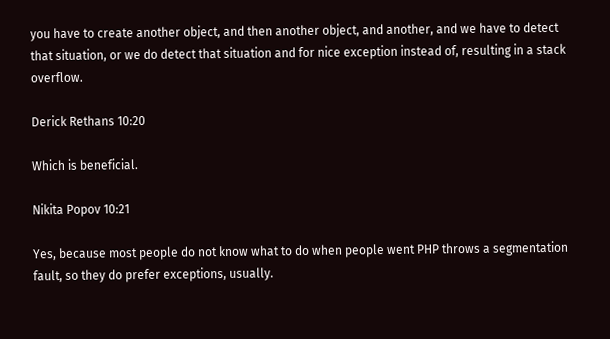you have to create another object, and then another object, and another, and we have to detect that situation, or we do detect that situation and for nice exception instead of, resulting in a stack overflow.

Derick Rethans 10:20

Which is beneficial.

Nikita Popov 10:21

Yes, because most people do not know what to do when people went PHP throws a segmentation fault, so they do prefer exceptions, usually.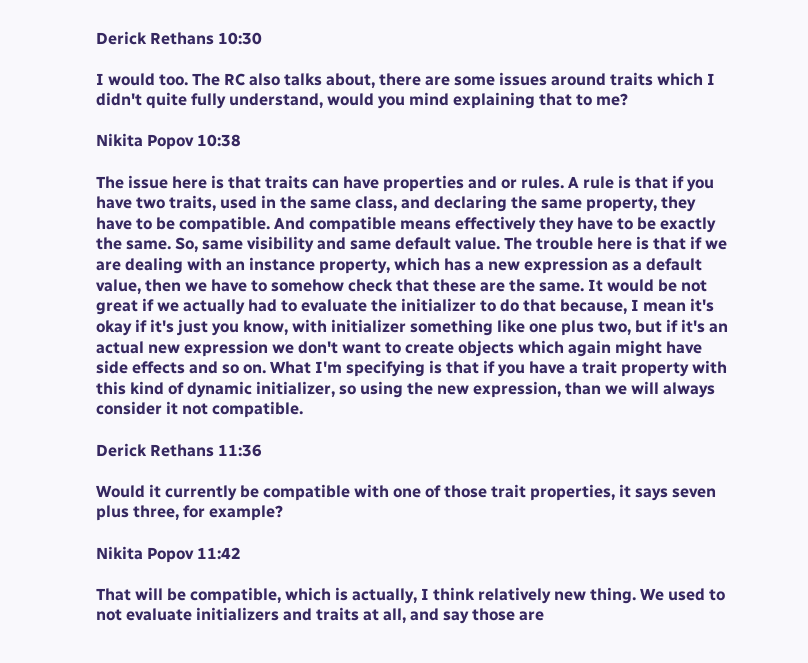Derick Rethans 10:30

I would too. The RC also talks about, there are some issues around traits which I didn't quite fully understand, would you mind explaining that to me?

Nikita Popov 10:38

The issue here is that traits can have properties and or rules. A rule is that if you have two traits, used in the same class, and declaring the same property, they have to be compatible. And compatible means effectively they have to be exactly the same. So, same visibility and same default value. The trouble here is that if we are dealing with an instance property, which has a new expression as a default value, then we have to somehow check that these are the same. It would be not great if we actually had to evaluate the initializer to do that because, I mean it's okay if it's just you know, with initializer something like one plus two, but if it's an actual new expression we don't want to create objects which again might have side effects and so on. What I'm specifying is that if you have a trait property with this kind of dynamic initializer, so using the new expression, than we will always consider it not compatible.

Derick Rethans 11:36

Would it currently be compatible with one of those trait properties, it says seven plus three, for example?

Nikita Popov 11:42

That will be compatible, which is actually, I think relatively new thing. We used to not evaluate initializers and traits at all, and say those are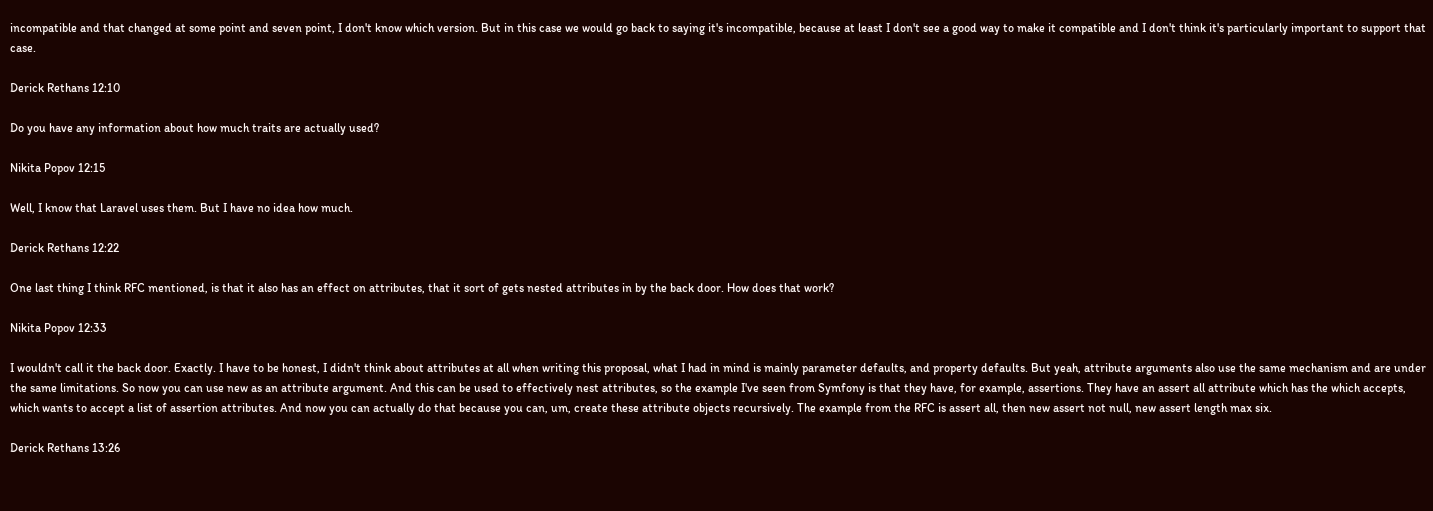incompatible and that changed at some point and seven point, I don't know which version. But in this case we would go back to saying it's incompatible, because at least I don't see a good way to make it compatible and I don't think it's particularly important to support that case.

Derick Rethans 12:10

Do you have any information about how much traits are actually used?

Nikita Popov 12:15

Well, I know that Laravel uses them. But I have no idea how much.

Derick Rethans 12:22

One last thing I think RFC mentioned, is that it also has an effect on attributes, that it sort of gets nested attributes in by the back door. How does that work?

Nikita Popov 12:33

I wouldn't call it the back door. Exactly. I have to be honest, I didn't think about attributes at all when writing this proposal, what I had in mind is mainly parameter defaults, and property defaults. But yeah, attribute arguments also use the same mechanism and are under the same limitations. So now you can use new as an attribute argument. And this can be used to effectively nest attributes, so the example I've seen from Symfony is that they have, for example, assertions. They have an assert all attribute which has the which accepts, which wants to accept a list of assertion attributes. And now you can actually do that because you can, um, create these attribute objects recursively. The example from the RFC is assert all, then new assert not null, new assert length max six.

Derick Rethans 13:26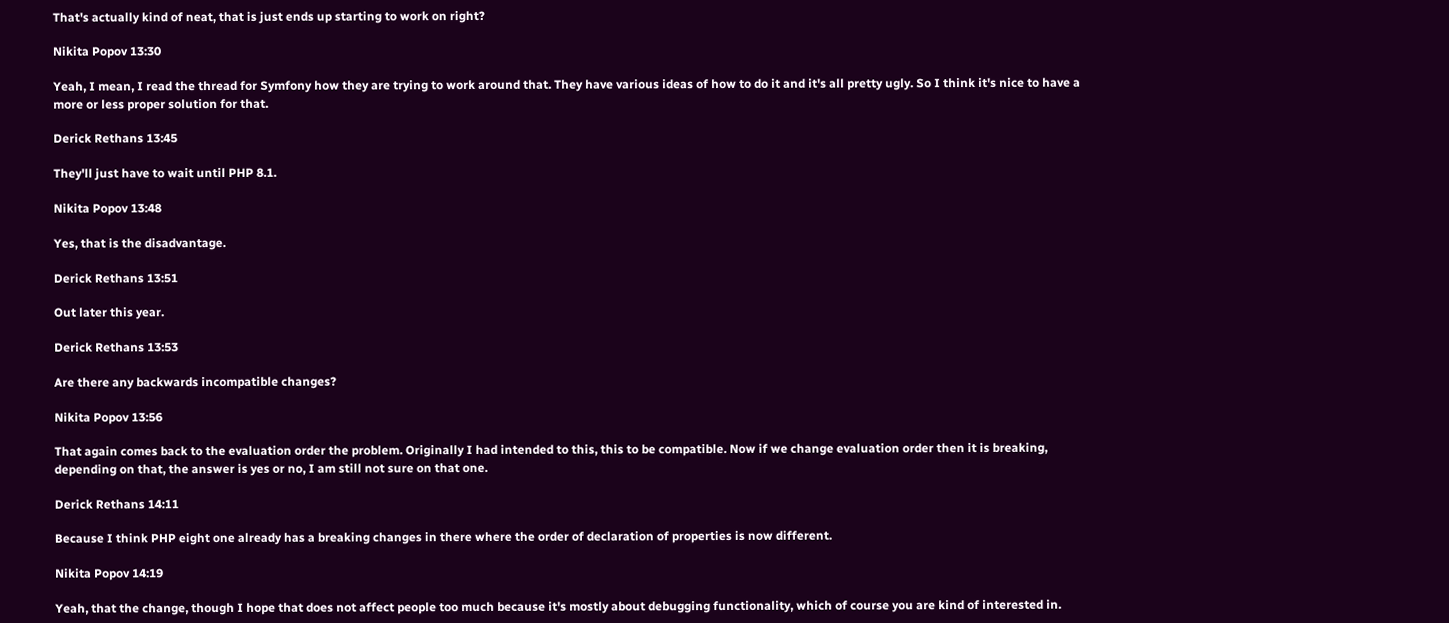That's actually kind of neat, that is just ends up starting to work on right?

Nikita Popov 13:30

Yeah, I mean, I read the thread for Symfony how they are trying to work around that. They have various ideas of how to do it and it's all pretty ugly. So I think it's nice to have a more or less proper solution for that.

Derick Rethans 13:45

They'll just have to wait until PHP 8.1.

Nikita Popov 13:48

Yes, that is the disadvantage.

Derick Rethans 13:51

Out later this year.

Derick Rethans 13:53

Are there any backwards incompatible changes?

Nikita Popov 13:56

That again comes back to the evaluation order the problem. Originally I had intended to this, this to be compatible. Now if we change evaluation order then it is breaking, depending on that, the answer is yes or no, I am still not sure on that one.

Derick Rethans 14:11

Because I think PHP eight one already has a breaking changes in there where the order of declaration of properties is now different.

Nikita Popov 14:19

Yeah, that the change, though I hope that does not affect people too much because it's mostly about debugging functionality, which of course you are kind of interested in.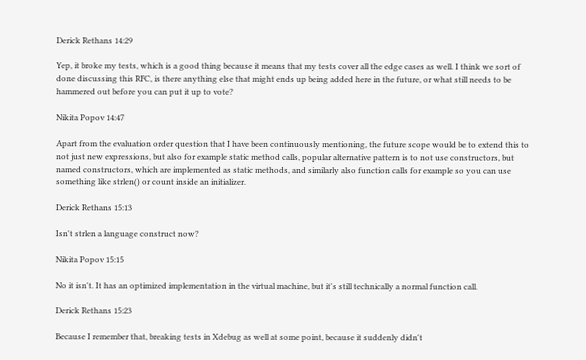Derick Rethans 14:29

Yep, it broke my tests, which is a good thing because it means that my tests cover all the edge cases as well. I think we sort of done discussing this RFC, is there anything else that might ends up being added here in the future, or what still needs to be hammered out before you can put it up to vote?

Nikita Popov 14:47

Apart from the evaluation order question that I have been continuously mentioning, the future scope would be to extend this to not just new expressions, but also for example static method calls, popular alternative pattern is to not use constructors, but named constructors, which are implemented as static methods, and similarly also function calls for example so you can use something like strlen() or count inside an initializer.

Derick Rethans 15:13

Isn't strlen a language construct now?

Nikita Popov 15:15

No it isn't. It has an optimized implementation in the virtual machine, but it's still technically a normal function call.

Derick Rethans 15:23

Because I remember that, breaking tests in Xdebug as well at some point, because it suddenly didn't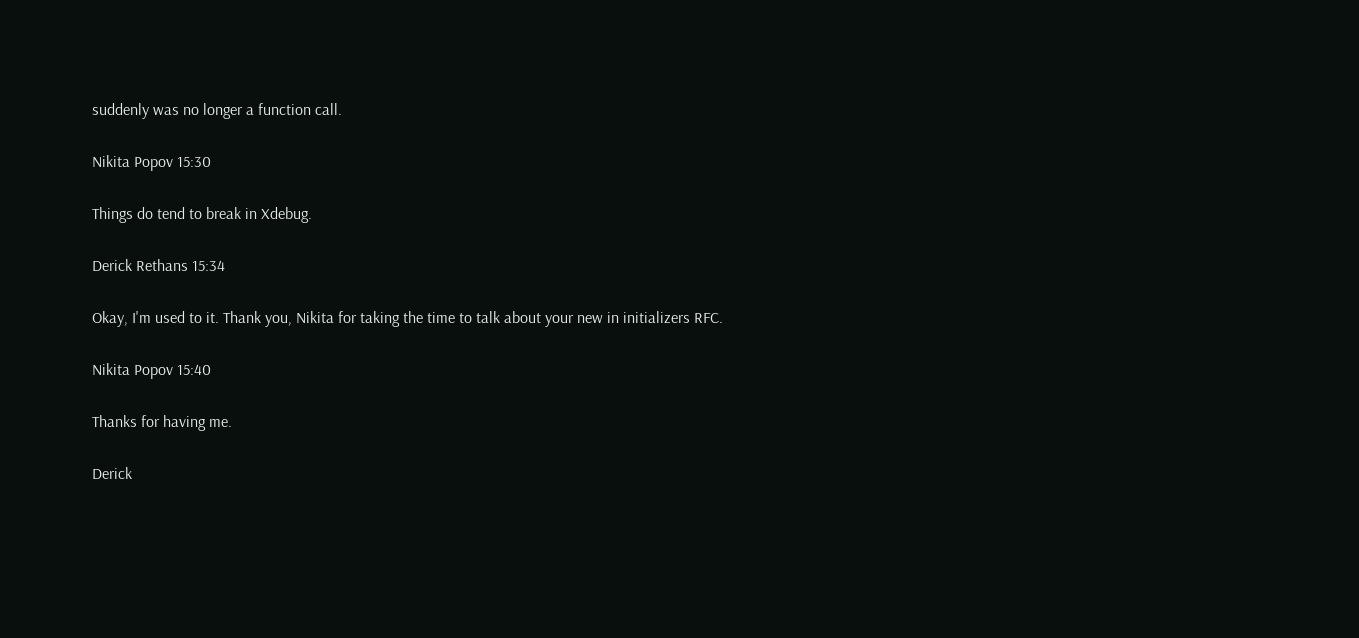suddenly was no longer a function call.

Nikita Popov 15:30

Things do tend to break in Xdebug.

Derick Rethans 15:34

Okay, I'm used to it. Thank you, Nikita for taking the time to talk about your new in initializers RFC.

Nikita Popov 15:40

Thanks for having me.

Derick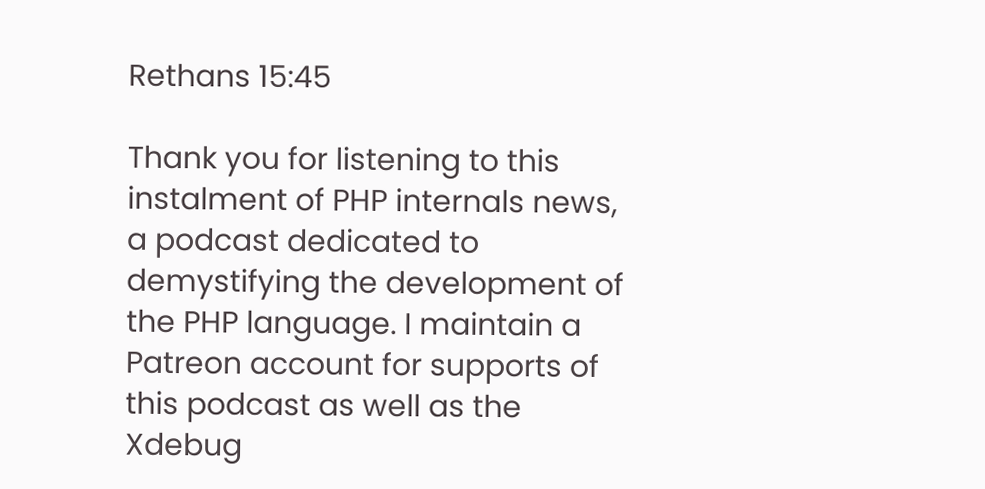Rethans 15:45

Thank you for listening to this instalment of PHP internals news, a podcast dedicated to demystifying the development of the PHP language. I maintain a Patreon account for supports of this podcast as well as the Xdebug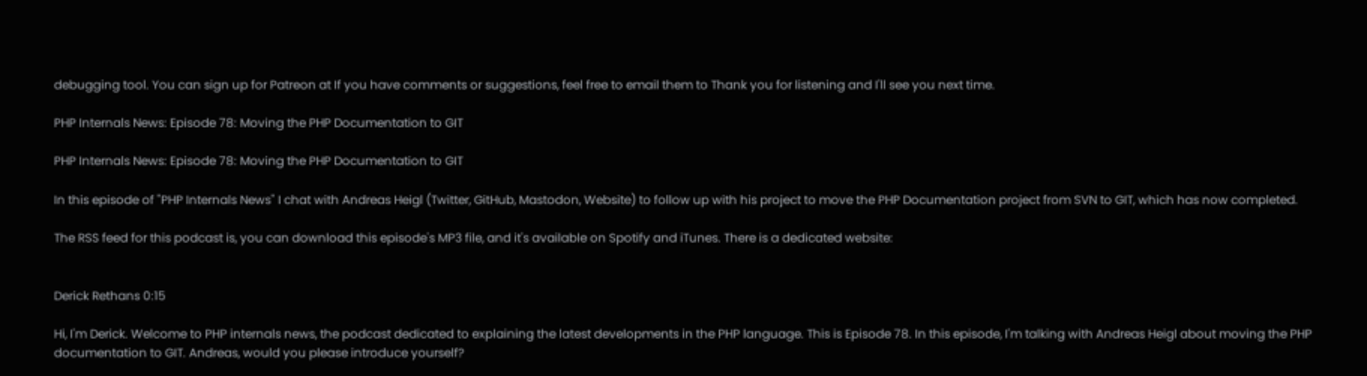debugging tool. You can sign up for Patreon at If you have comments or suggestions, feel free to email them to Thank you for listening and I'll see you next time.

PHP Internals News: Episode 78: Moving the PHP Documentation to GIT

PHP Internals News: Episode 78: Moving the PHP Documentation to GIT

In this episode of "PHP Internals News" I chat with Andreas Heigl (Twitter, GitHub, Mastodon, Website) to follow up with his project to move the PHP Documentation project from SVN to GIT, which has now completed.

The RSS feed for this podcast is, you can download this episode's MP3 file, and it's available on Spotify and iTunes. There is a dedicated website:


Derick Rethans 0:15

Hi, I'm Derick. Welcome to PHP internals news, the podcast dedicated to explaining the latest developments in the PHP language. This is Episode 78. In this episode, I'm talking with Andreas Heigl about moving the PHP documentation to GIT. Andreas, would you please introduce yourself?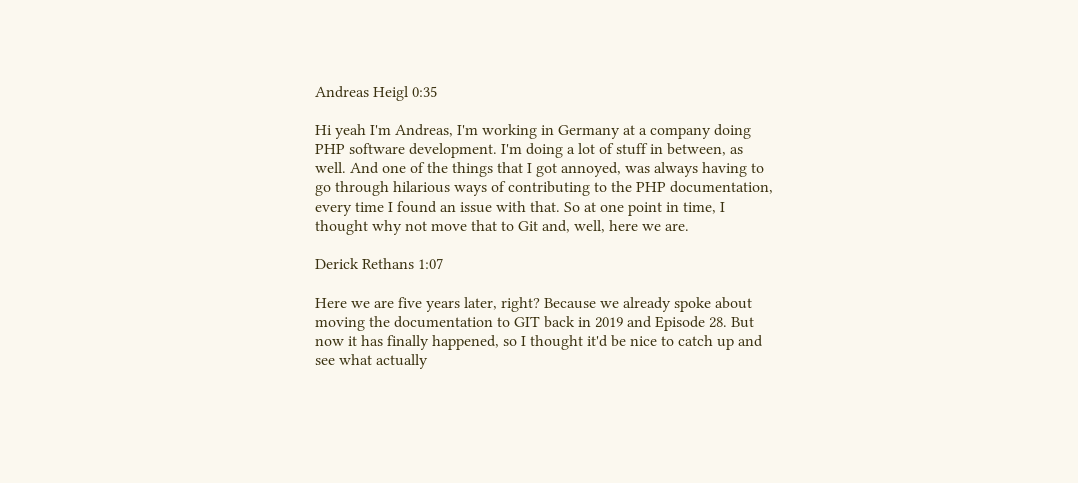Andreas Heigl 0:35

Hi yeah I'm Andreas, I'm working in Germany at a company doing PHP software development. I'm doing a lot of stuff in between, as well. And one of the things that I got annoyed, was always having to go through hilarious ways of contributing to the PHP documentation, every time I found an issue with that. So at one point in time, I thought why not move that to Git and, well, here we are.

Derick Rethans 1:07

Here we are five years later, right? Because we already spoke about moving the documentation to GIT back in 2019 and Episode 28. But now it has finally happened, so I thought it'd be nice to catch up and see what actually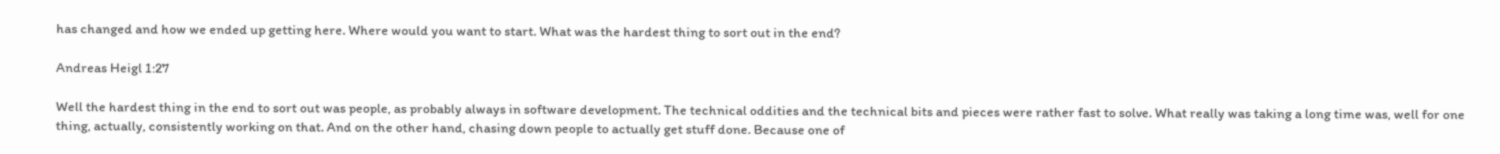has changed and how we ended up getting here. Where would you want to start. What was the hardest thing to sort out in the end?

Andreas Heigl 1:27

Well the hardest thing in the end to sort out was people, as probably always in software development. The technical oddities and the technical bits and pieces were rather fast to solve. What really was taking a long time was, well for one thing, actually, consistently working on that. And on the other hand, chasing down people to actually get stuff done. Because one of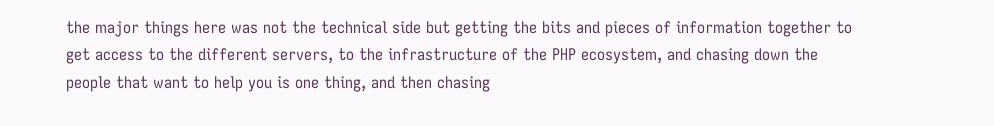the major things here was not the technical side but getting the bits and pieces of information together to get access to the different servers, to the infrastructure of the PHP ecosystem, and chasing down the people that want to help you is one thing, and then chasing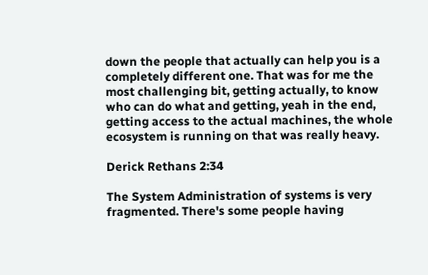down the people that actually can help you is a completely different one. That was for me the most challenging bit, getting actually, to know who can do what and getting, yeah in the end, getting access to the actual machines, the whole ecosystem is running on that was really heavy.

Derick Rethans 2:34

The System Administration of systems is very fragmented. There's some people having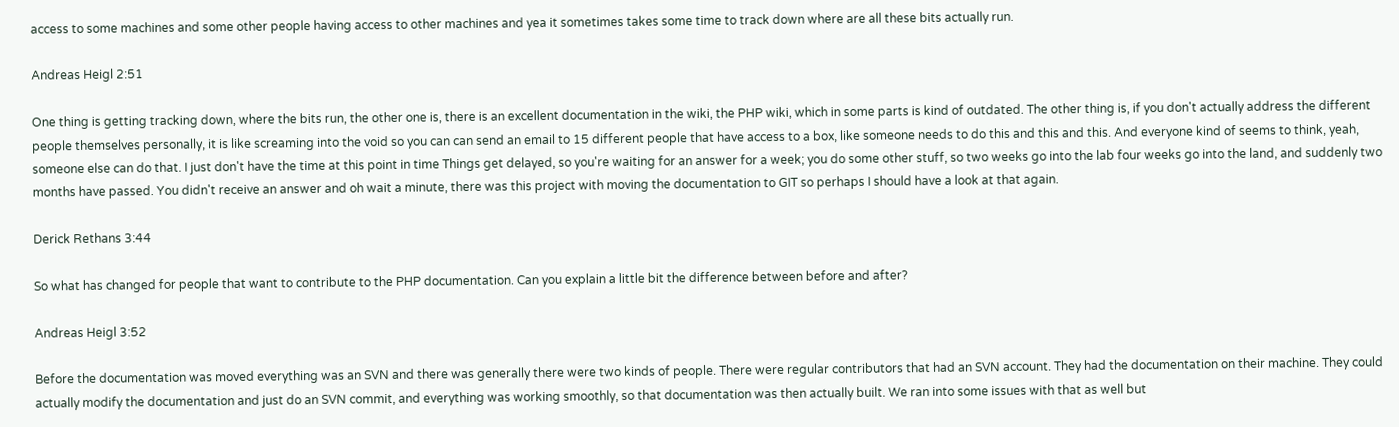access to some machines and some other people having access to other machines and yea it sometimes takes some time to track down where are all these bits actually run.

Andreas Heigl 2:51

One thing is getting tracking down, where the bits run, the other one is, there is an excellent documentation in the wiki, the PHP wiki, which in some parts is kind of outdated. The other thing is, if you don't actually address the different people themselves personally, it is like screaming into the void so you can can send an email to 15 different people that have access to a box, like someone needs to do this and this and this. And everyone kind of seems to think, yeah, someone else can do that. I just don't have the time at this point in time Things get delayed, so you're waiting for an answer for a week; you do some other stuff, so two weeks go into the lab four weeks go into the land, and suddenly two months have passed. You didn't receive an answer and oh wait a minute, there was this project with moving the documentation to GIT so perhaps I should have a look at that again.

Derick Rethans 3:44

So what has changed for people that want to contribute to the PHP documentation. Can you explain a little bit the difference between before and after?

Andreas Heigl 3:52

Before the documentation was moved everything was an SVN and there was generally there were two kinds of people. There were regular contributors that had an SVN account. They had the documentation on their machine. They could actually modify the documentation and just do an SVN commit, and everything was working smoothly, so that documentation was then actually built. We ran into some issues with that as well but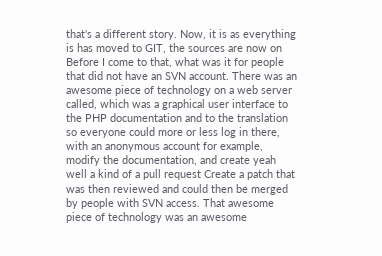that's a different story. Now, it is as everything is has moved to GIT, the sources are now on Before I come to that, what was it for people that did not have an SVN account. There was an awesome piece of technology on a web server called, which was a graphical user interface to the PHP documentation and to the translation so everyone could more or less log in there, with an anonymous account for example, modify the documentation, and create yeah well a kind of a pull request Create a patch that was then reviewed and could then be merged by people with SVN access. That awesome piece of technology was an awesome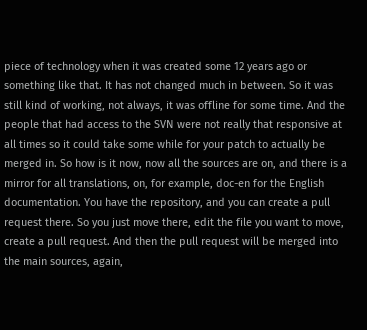piece of technology when it was created some 12 years ago or something like that. It has not changed much in between. So it was still kind of working, not always, it was offline for some time. And the people that had access to the SVN were not really that responsive at all times so it could take some while for your patch to actually be merged in. So how is it now, now all the sources are on, and there is a mirror for all translations, on, for example, doc-en for the English documentation. You have the repository, and you can create a pull request there. So you just move there, edit the file you want to move, create a pull request. And then the pull request will be merged into the main sources, again,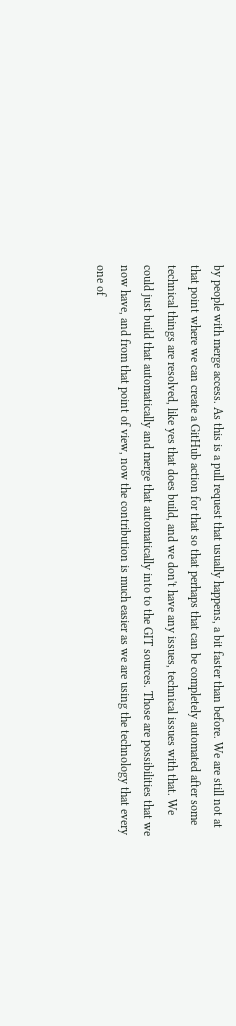by people with merge access. As this is a pull request that usually happens, a bit faster than before. We are still not at that point where we can create a GitHub action for that so that perhaps that can be completely automated after some technical things are resolved, like yes that does build, and we don't have any issues, technical issues with that. We could just build that automatically and merge that automatically into to the GIT sources. Those are possibilities that we now have, and from that point of view, now the contribution is much easier as we are using the technology that every one of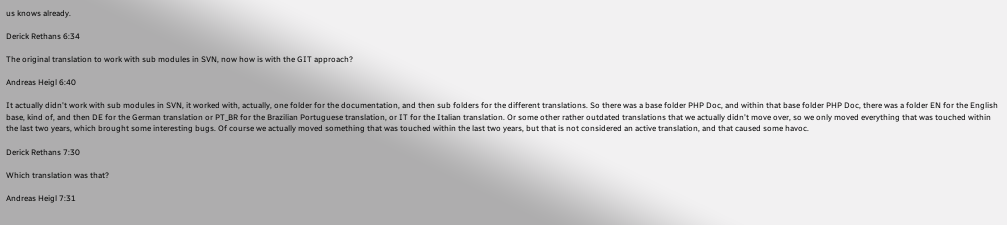us knows already.

Derick Rethans 6:34

The original translation to work with sub modules in SVN, now how is with the GIT approach?

Andreas Heigl 6:40

It actually didn't work with sub modules in SVN, it worked with, actually, one folder for the documentation, and then sub folders for the different translations. So there was a base folder PHP Doc, and within that base folder PHP Doc, there was a folder EN for the English base, kind of, and then DE for the German translation or PT_BR for the Brazilian Portuguese translation, or IT for the Italian translation. Or some other rather outdated translations that we actually didn't move over, so we only moved everything that was touched within the last two years, which brought some interesting bugs. Of course we actually moved something that was touched within the last two years, but that is not considered an active translation, and that caused some havoc.

Derick Rethans 7:30

Which translation was that?

Andreas Heigl 7:31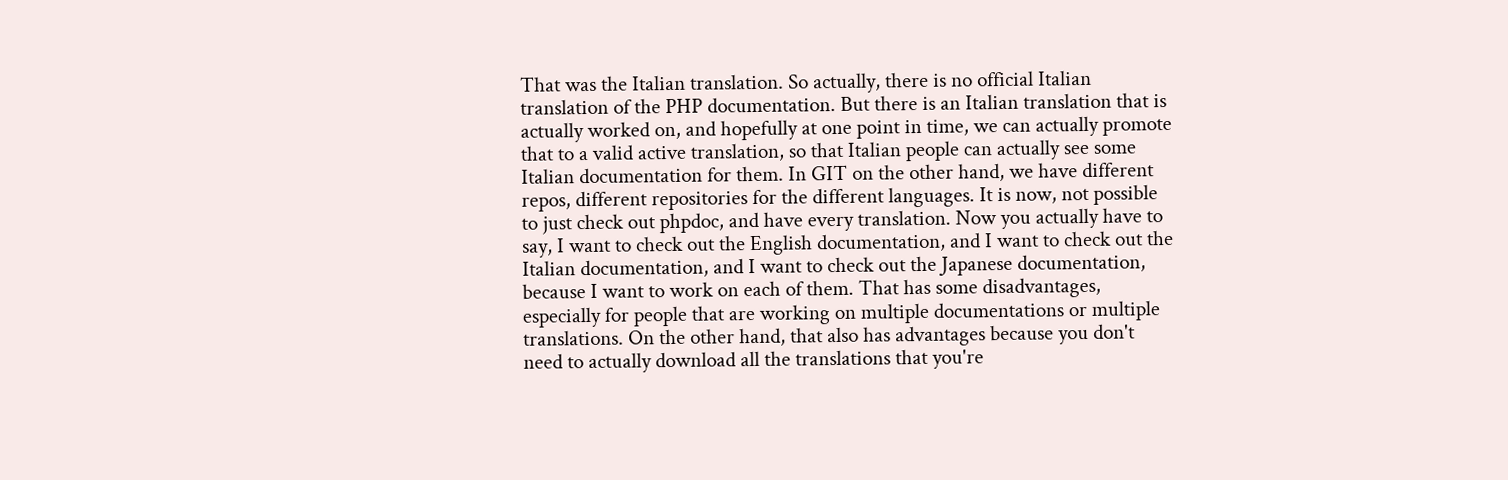That was the Italian translation. So actually, there is no official Italian translation of the PHP documentation. But there is an Italian translation that is actually worked on, and hopefully at one point in time, we can actually promote that to a valid active translation, so that Italian people can actually see some Italian documentation for them. In GIT on the other hand, we have different repos, different repositories for the different languages. It is now, not possible to just check out phpdoc, and have every translation. Now you actually have to say, I want to check out the English documentation, and I want to check out the Italian documentation, and I want to check out the Japanese documentation, because I want to work on each of them. That has some disadvantages, especially for people that are working on multiple documentations or multiple translations. On the other hand, that also has advantages because you don't need to actually download all the translations that you're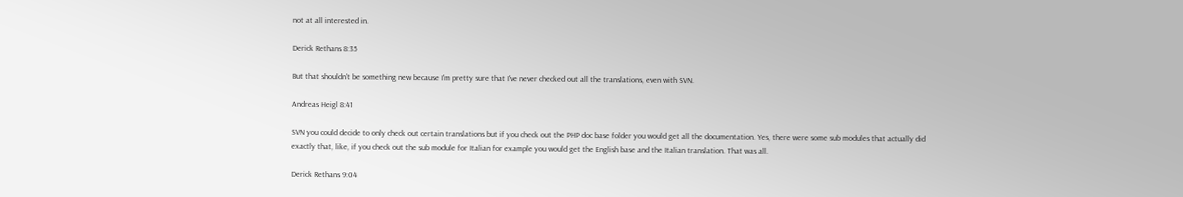not at all interested in.

Derick Rethans 8:35

But that shouldn't be something new because I'm pretty sure that I've never checked out all the translations, even with SVN.

Andreas Heigl 8:41

SVN you could decide to only check out certain translations but if you check out the PHP doc base folder you would get all the documentation. Yes, there were some sub modules that actually did exactly that, like, if you check out the sub module for Italian for example you would get the English base and the Italian translation. That was all.

Derick Rethans 9:04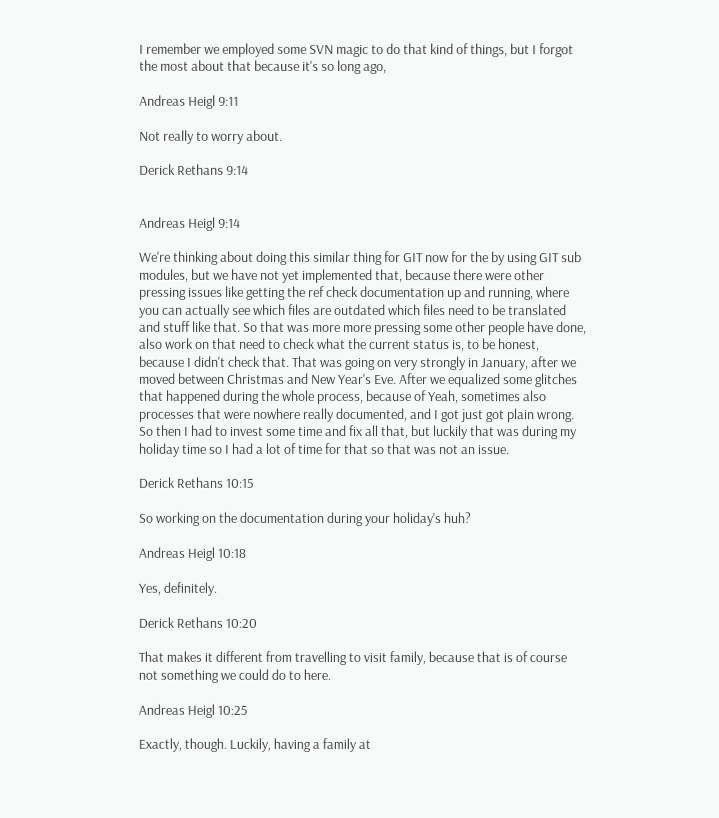I remember we employed some SVN magic to do that kind of things, but I forgot the most about that because it's so long ago,

Andreas Heigl 9:11

Not really to worry about.

Derick Rethans 9:14


Andreas Heigl 9:14

We're thinking about doing this similar thing for GIT now for the by using GIT sub modules, but we have not yet implemented that, because there were other pressing issues like getting the ref check documentation up and running, where you can actually see which files are outdated which files need to be translated and stuff like that. So that was more more pressing some other people have done, also work on that need to check what the current status is, to be honest, because I didn't check that. That was going on very strongly in January, after we moved between Christmas and New Year's Eve. After we equalized some glitches that happened during the whole process, because of Yeah, sometimes also processes that were nowhere really documented, and I got just got plain wrong. So then I had to invest some time and fix all that, but luckily that was during my holiday time so I had a lot of time for that so that was not an issue.

Derick Rethans 10:15

So working on the documentation during your holiday's huh?

Andreas Heigl 10:18

Yes, definitely.

Derick Rethans 10:20

That makes it different from travelling to visit family, because that is of course not something we could do to here.

Andreas Heigl 10:25

Exactly, though. Luckily, having a family at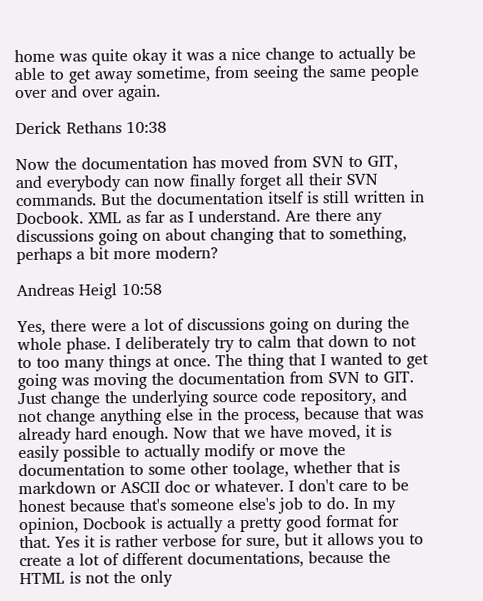home was quite okay it was a nice change to actually be able to get away sometime, from seeing the same people over and over again.

Derick Rethans 10:38

Now the documentation has moved from SVN to GIT, and everybody can now finally forget all their SVN commands. But the documentation itself is still written in Docbook. XML as far as I understand. Are there any discussions going on about changing that to something, perhaps a bit more modern?

Andreas Heigl 10:58

Yes, there were a lot of discussions going on during the whole phase. I deliberately try to calm that down to not to too many things at once. The thing that I wanted to get going was moving the documentation from SVN to GIT. Just change the underlying source code repository, and not change anything else in the process, because that was already hard enough. Now that we have moved, it is easily possible to actually modify or move the documentation to some other toolage, whether that is markdown or ASCII doc or whatever. I don't care to be honest because that's someone else's job to do. In my opinion, Docbook is actually a pretty good format for that. Yes it is rather verbose for sure, but it allows you to create a lot of different documentations, because the HTML is not the only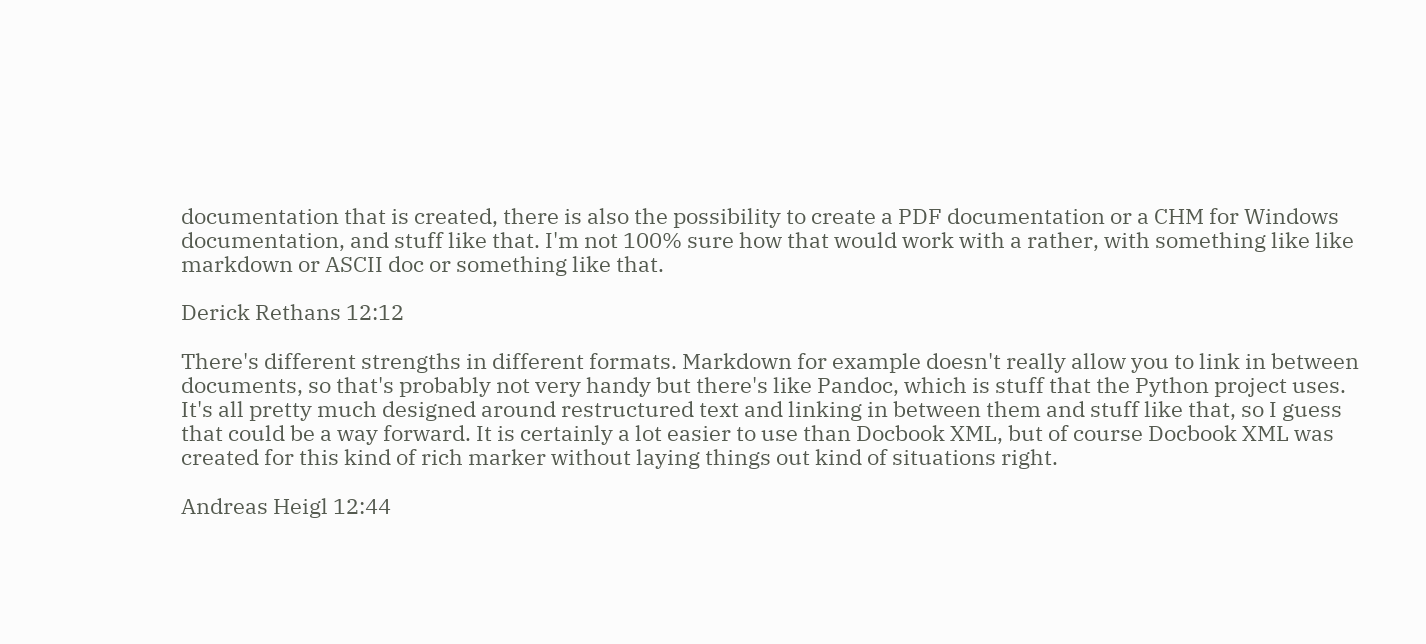documentation that is created, there is also the possibility to create a PDF documentation or a CHM for Windows documentation, and stuff like that. I'm not 100% sure how that would work with a rather, with something like like markdown or ASCII doc or something like that.

Derick Rethans 12:12

There's different strengths in different formats. Markdown for example doesn't really allow you to link in between documents, so that's probably not very handy but there's like Pandoc, which is stuff that the Python project uses. It's all pretty much designed around restructured text and linking in between them and stuff like that, so I guess that could be a way forward. It is certainly a lot easier to use than Docbook XML, but of course Docbook XML was created for this kind of rich marker without laying things out kind of situations right.

Andreas Heigl 12:44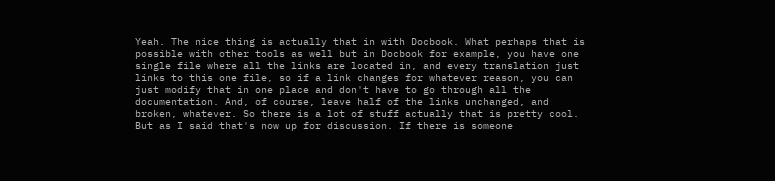Yeah. The nice thing is actually that in with Docbook. What perhaps that is possible with other tools as well but in Docbook for example, you have one single file where all the links are located in, and every translation just links to this one file, so if a link changes for whatever reason, you can just modify that in one place and don't have to go through all the documentation. And, of course, leave half of the links unchanged, and broken, whatever. So there is a lot of stuff actually that is pretty cool. But as I said that's now up for discussion. If there is someone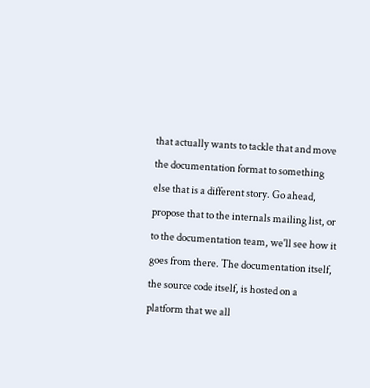that actually wants to tackle that and move the documentation format to something else that is a different story. Go ahead, propose that to the internals mailing list, or to the documentation team, we'll see how it goes from there. The documentation itself, the source code itself, is hosted on a platform that we all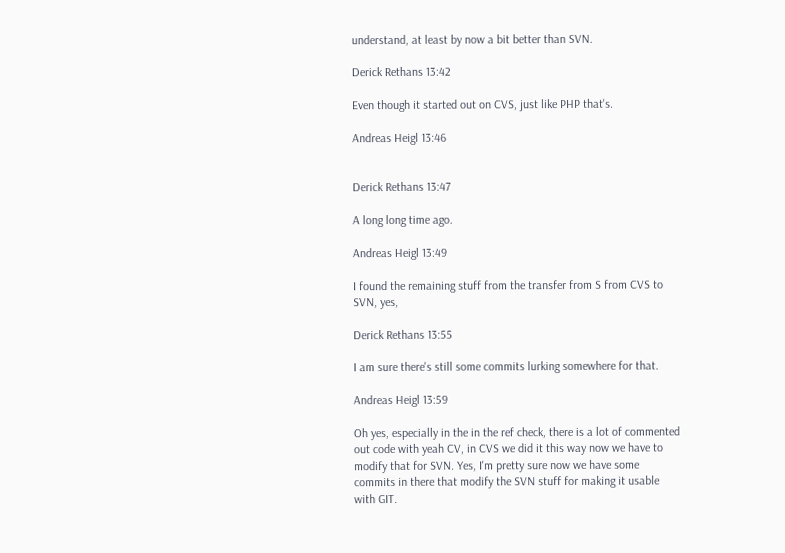understand, at least by now a bit better than SVN.

Derick Rethans 13:42

Even though it started out on CVS, just like PHP that's.

Andreas Heigl 13:46


Derick Rethans 13:47

A long long time ago.

Andreas Heigl 13:49

I found the remaining stuff from the transfer from S from CVS to SVN, yes,

Derick Rethans 13:55

I am sure there's still some commits lurking somewhere for that.

Andreas Heigl 13:59

Oh yes, especially in the in the ref check, there is a lot of commented out code with yeah CV, in CVS we did it this way now we have to modify that for SVN. Yes, I'm pretty sure now we have some commits in there that modify the SVN stuff for making it usable with GIT.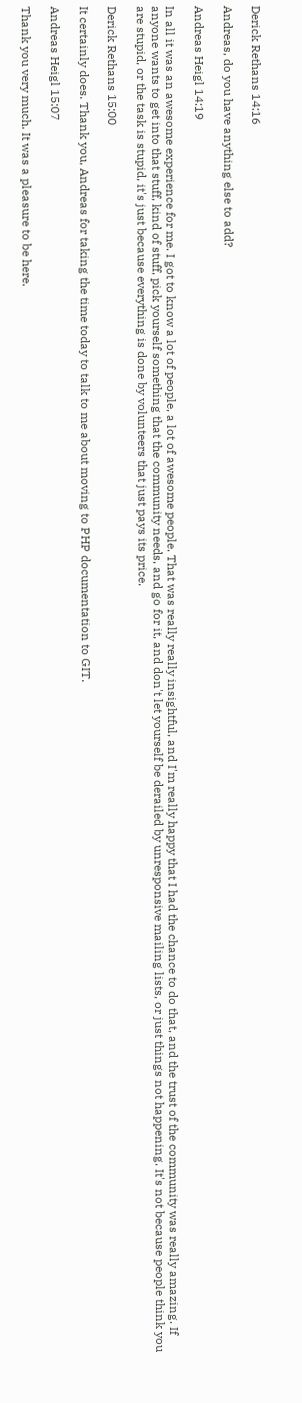Derick Rethans 14:16

Andreas, do you have anything else to add?

Andreas Heigl 14:19

In all it was an awesome experience for me. I got to know a lot of people, a lot of awesome people. That was really really insightful, and I'm really happy that I had the chance to do that, and the trust of the community was really amazing. If anyone wants to get into that stuff, kind of stuff, pick yourself something that the community needs, and go for it, and don't let yourself be derailed by unresponsive mailing lists, or just things not happening. It's not because people think you are stupid, or the task is stupid, it's just because everything is done by volunteers that just pays its price.

Derick Rethans 15:00

It certainly does. Thank you, Andreas for taking the time today to talk to me about moving to PHP documentation to GIT.

Andreas Heigl 15:07

Thank you very much. It was a pleasure to be here.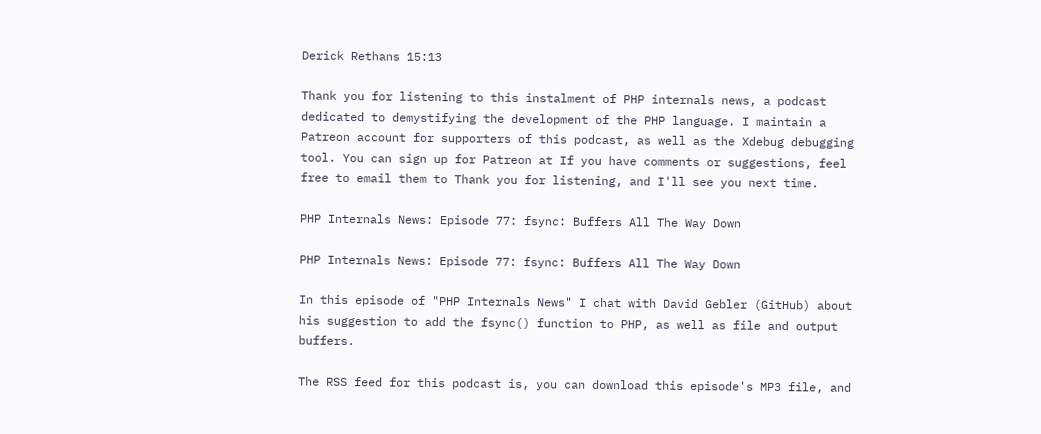Derick Rethans 15:13

Thank you for listening to this instalment of PHP internals news, a podcast dedicated to demystifying the development of the PHP language. I maintain a Patreon account for supporters of this podcast, as well as the Xdebug debugging tool. You can sign up for Patreon at If you have comments or suggestions, feel free to email them to Thank you for listening, and I'll see you next time.

PHP Internals News: Episode 77: fsync: Buffers All The Way Down

PHP Internals News: Episode 77: fsync: Buffers All The Way Down

In this episode of "PHP Internals News" I chat with David Gebler (GitHub) about his suggestion to add the fsync() function to PHP, as well as file and output buffers.

The RSS feed for this podcast is, you can download this episode's MP3 file, and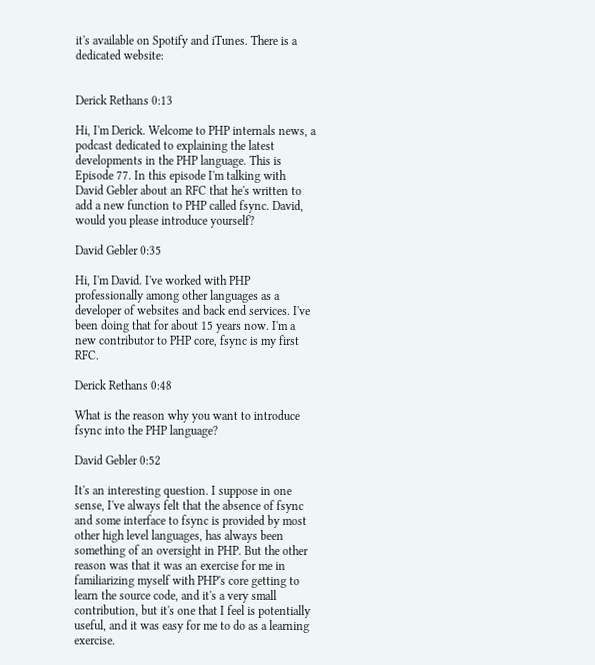it's available on Spotify and iTunes. There is a dedicated website:


Derick Rethans 0:13

Hi, I'm Derick. Welcome to PHP internals news, a podcast dedicated to explaining the latest developments in the PHP language. This is Episode 77. In this episode I'm talking with David Gebler about an RFC that he's written to add a new function to PHP called fsync. David, would you please introduce yourself?

David Gebler 0:35

Hi, I'm David. I've worked with PHP professionally among other languages as a developer of websites and back end services. I've been doing that for about 15 years now. I'm a new contributor to PHP core, fsync is my first RFC.

Derick Rethans 0:48

What is the reason why you want to introduce fsync into the PHP language?

David Gebler 0:52

It's an interesting question. I suppose in one sense, I've always felt that the absence of fsync and some interface to fsync is provided by most other high level languages, has always been something of an oversight in PHP. But the other reason was that it was an exercise for me in familiarizing myself with PHP's core getting to learn the source code, and it's a very small contribution, but it's one that I feel is potentially useful, and it was easy for me to do as a learning exercise.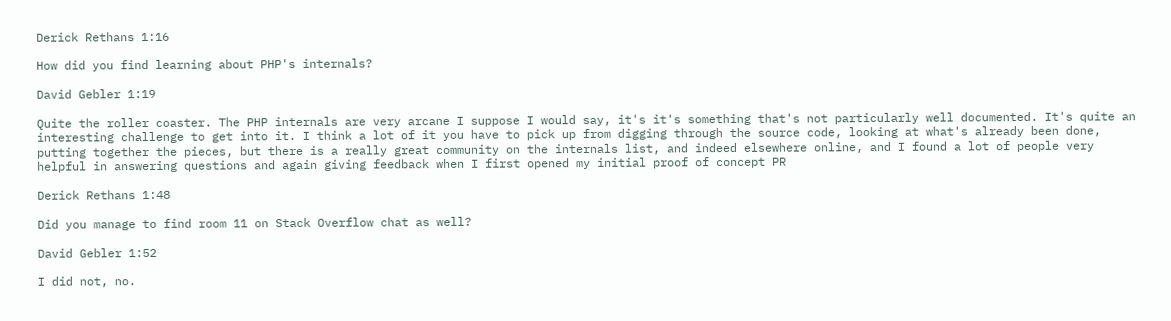Derick Rethans 1:16

How did you find learning about PHP's internals?

David Gebler 1:19

Quite the roller coaster. The PHP internals are very arcane I suppose I would say, it's it's something that's not particularly well documented. It's quite an interesting challenge to get into it. I think a lot of it you have to pick up from digging through the source code, looking at what's already been done, putting together the pieces, but there is a really great community on the internals list, and indeed elsewhere online, and I found a lot of people very helpful in answering questions and again giving feedback when I first opened my initial proof of concept PR

Derick Rethans 1:48

Did you manage to find room 11 on Stack Overflow chat as well?

David Gebler 1:52

I did not, no.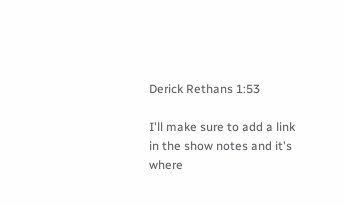Derick Rethans 1:53

I'll make sure to add a link in the show notes and it's where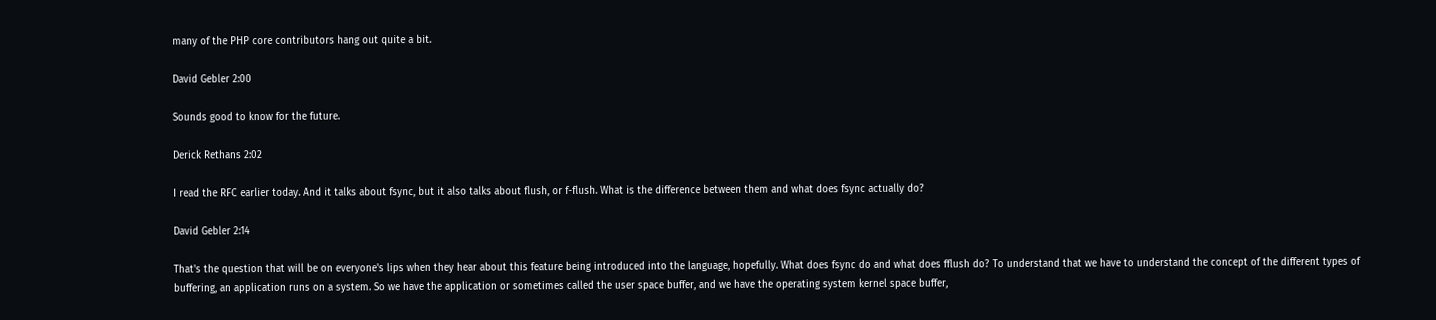many of the PHP core contributors hang out quite a bit.

David Gebler 2:00

Sounds good to know for the future.

Derick Rethans 2:02

I read the RFC earlier today. And it talks about fsync, but it also talks about flush, or f-flush. What is the difference between them and what does fsync actually do?

David Gebler 2:14

That's the question that will be on everyone's lips when they hear about this feature being introduced into the language, hopefully. What does fsync do and what does fflush do? To understand that we have to understand the concept of the different types of buffering, an application runs on a system. So we have the application or sometimes called the user space buffer, and we have the operating system kernel space buffer,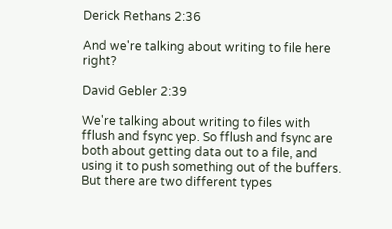Derick Rethans 2:36

And we're talking about writing to file here right?

David Gebler 2:39

We're talking about writing to files with fflush and fsync yep. So fflush and fsync are both about getting data out to a file, and using it to push something out of the buffers. But there are two different types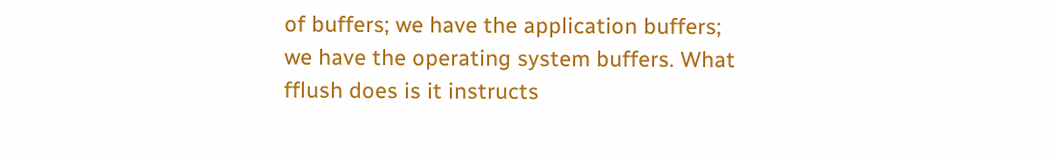of buffers; we have the application buffers; we have the operating system buffers. What fflush does is it instructs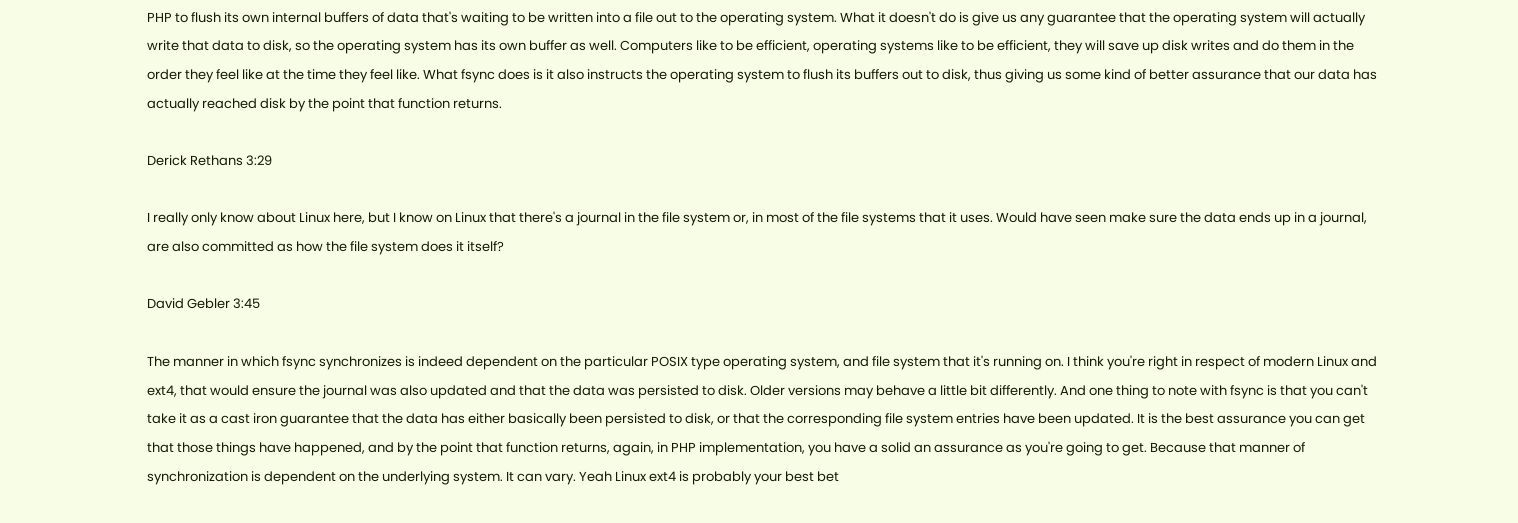PHP to flush its own internal buffers of data that's waiting to be written into a file out to the operating system. What it doesn't do is give us any guarantee that the operating system will actually write that data to disk, so the operating system has its own buffer as well. Computers like to be efficient, operating systems like to be efficient, they will save up disk writes and do them in the order they feel like at the time they feel like. What fsync does is it also instructs the operating system to flush its buffers out to disk, thus giving us some kind of better assurance that our data has actually reached disk by the point that function returns.

Derick Rethans 3:29

I really only know about Linux here, but I know on Linux that there's a journal in the file system or, in most of the file systems that it uses. Would have seen make sure the data ends up in a journal, are also committed as how the file system does it itself?

David Gebler 3:45

The manner in which fsync synchronizes is indeed dependent on the particular POSIX type operating system, and file system that it's running on. I think you're right in respect of modern Linux and ext4, that would ensure the journal was also updated and that the data was persisted to disk. Older versions may behave a little bit differently. And one thing to note with fsync is that you can't take it as a cast iron guarantee that the data has either basically been persisted to disk, or that the corresponding file system entries have been updated. It is the best assurance you can get that those things have happened, and by the point that function returns, again, in PHP implementation, you have a solid an assurance as you're going to get. Because that manner of synchronization is dependent on the underlying system. It can vary. Yeah Linux ext4 is probably your best bet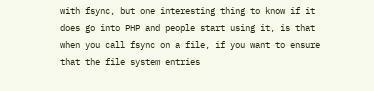with fsync, but one interesting thing to know if it does go into PHP and people start using it, is that when you call fsync on a file, if you want to ensure that the file system entries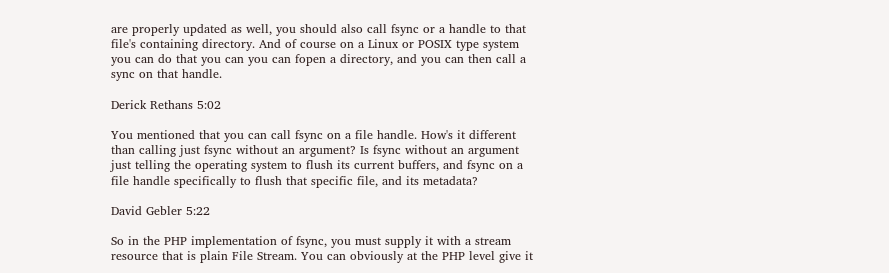are properly updated as well, you should also call fsync or a handle to that file's containing directory. And of course on a Linux or POSIX type system you can do that you can you can fopen a directory, and you can then call a sync on that handle.

Derick Rethans 5:02

You mentioned that you can call fsync on a file handle. How's it different than calling just fsync without an argument? Is fsync without an argument just telling the operating system to flush its current buffers, and fsync on a file handle specifically to flush that specific file, and its metadata?

David Gebler 5:22

So in the PHP implementation of fsync, you must supply it with a stream resource that is plain File Stream. You can obviously at the PHP level give it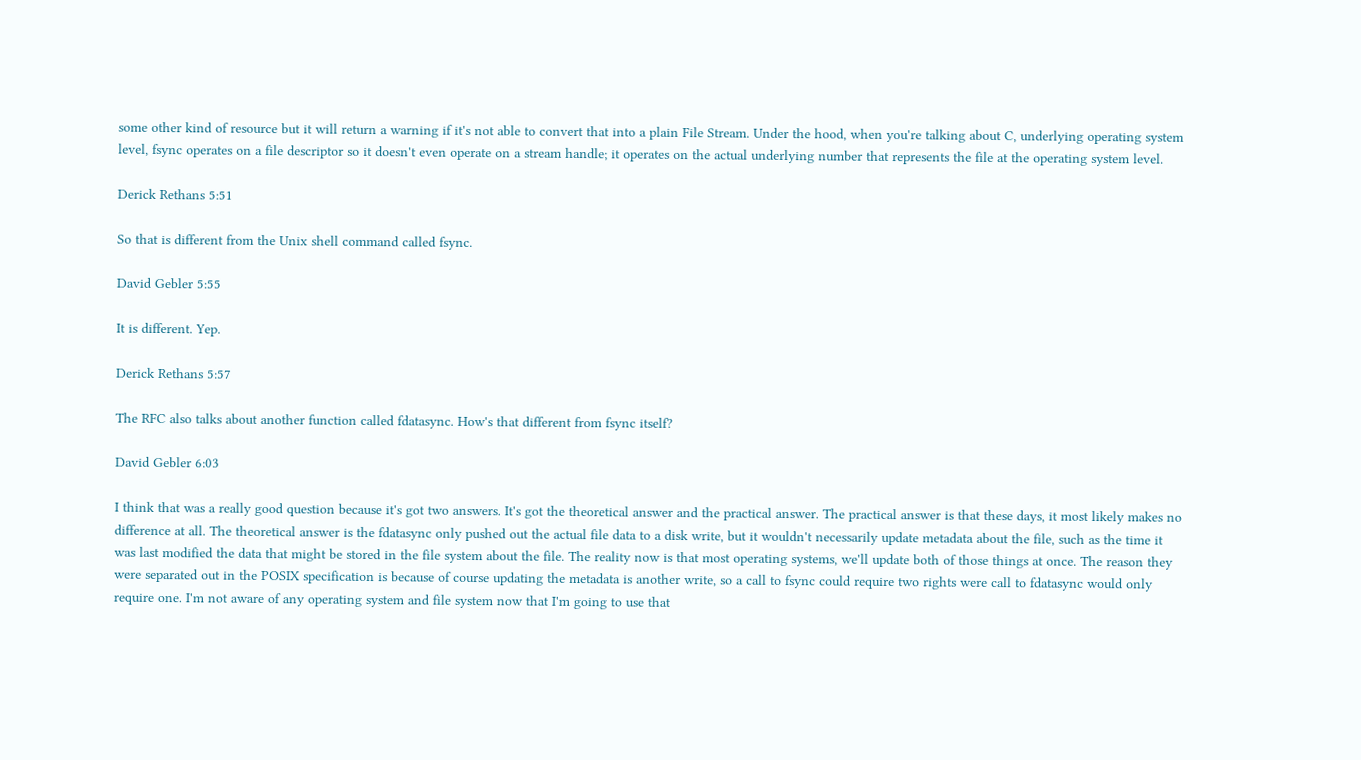some other kind of resource but it will return a warning if it's not able to convert that into a plain File Stream. Under the hood, when you're talking about C, underlying operating system level, fsync operates on a file descriptor so it doesn't even operate on a stream handle; it operates on the actual underlying number that represents the file at the operating system level.

Derick Rethans 5:51

So that is different from the Unix shell command called fsync.

David Gebler 5:55

It is different. Yep.

Derick Rethans 5:57

The RFC also talks about another function called fdatasync. How's that different from fsync itself?

David Gebler 6:03

I think that was a really good question because it's got two answers. It's got the theoretical answer and the practical answer. The practical answer is that these days, it most likely makes no difference at all. The theoretical answer is the fdatasync only pushed out the actual file data to a disk write, but it wouldn't necessarily update metadata about the file, such as the time it was last modified the data that might be stored in the file system about the file. The reality now is that most operating systems, we'll update both of those things at once. The reason they were separated out in the POSIX specification is because of course updating the metadata is another write, so a call to fsync could require two rights were call to fdatasync would only require one. I'm not aware of any operating system and file system now that I'm going to use that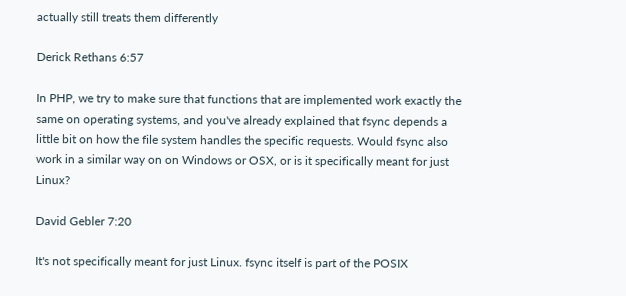actually still treats them differently

Derick Rethans 6:57

In PHP, we try to make sure that functions that are implemented work exactly the same on operating systems, and you've already explained that fsync depends a little bit on how the file system handles the specific requests. Would fsync also work in a similar way on on Windows or OSX, or is it specifically meant for just Linux?

David Gebler 7:20

It's not specifically meant for just Linux. fsync itself is part of the POSIX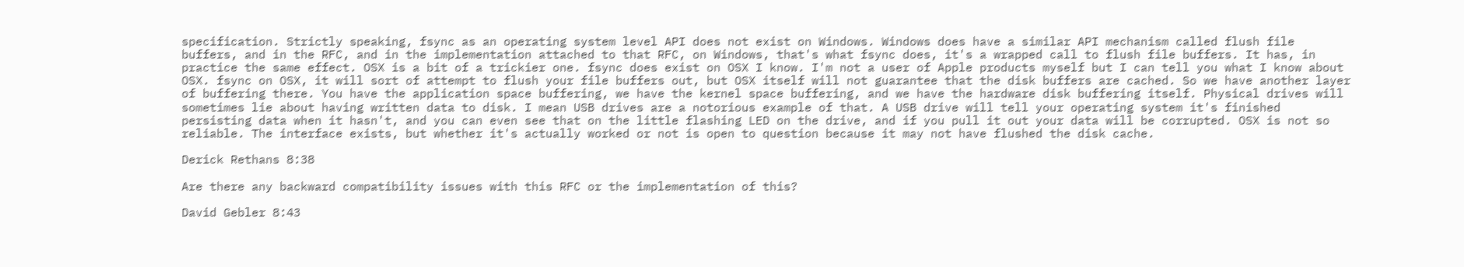specification. Strictly speaking, fsync as an operating system level API does not exist on Windows. Windows does have a similar API mechanism called flush file buffers, and in the RFC, and in the implementation attached to that RFC, on Windows, that's what fsync does, it's a wrapped call to flush file buffers. It has, in practice the same effect. OSX is a bit of a trickier one. fsync does exist on OSX I know. I'm not a user of Apple products myself but I can tell you what I know about OSX. fsync on OSX, it will sort of attempt to flush your file buffers out, but OSX itself will not guarantee that the disk buffers are cached. So we have another layer of buffering there. You have the application space buffering, we have the kernel space buffering, and we have the hardware disk buffering itself. Physical drives will sometimes lie about having written data to disk. I mean USB drives are a notorious example of that. A USB drive will tell your operating system it's finished persisting data when it hasn't, and you can even see that on the little flashing LED on the drive, and if you pull it out your data will be corrupted. OSX is not so reliable. The interface exists, but whether it's actually worked or not is open to question because it may not have flushed the disk cache.

Derick Rethans 8:38

Are there any backward compatibility issues with this RFC or the implementation of this?

David Gebler 8:43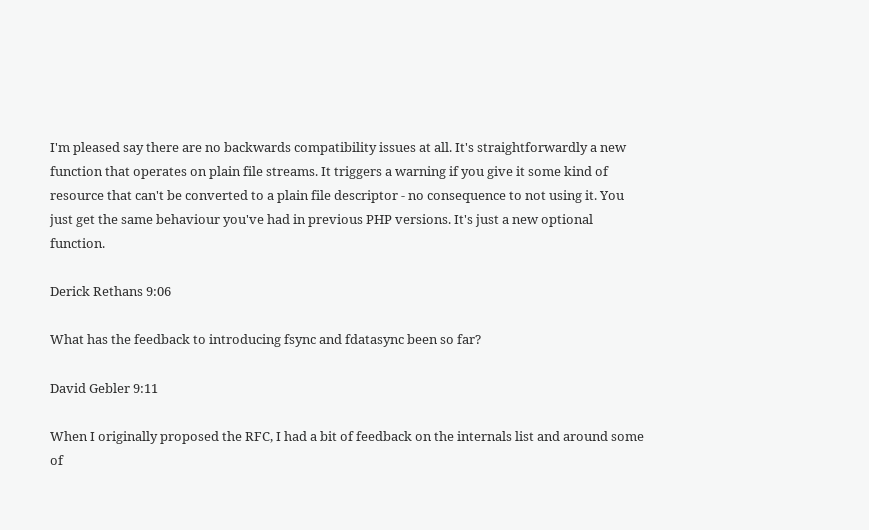I'm pleased say there are no backwards compatibility issues at all. It's straightforwardly a new function that operates on plain file streams. It triggers a warning if you give it some kind of resource that can't be converted to a plain file descriptor - no consequence to not using it. You just get the same behaviour you've had in previous PHP versions. It's just a new optional function.

Derick Rethans 9:06

What has the feedback to introducing fsync and fdatasync been so far?

David Gebler 9:11

When I originally proposed the RFC, I had a bit of feedback on the internals list and around some of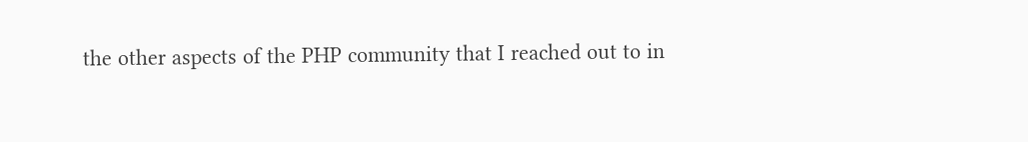the other aspects of the PHP community that I reached out to in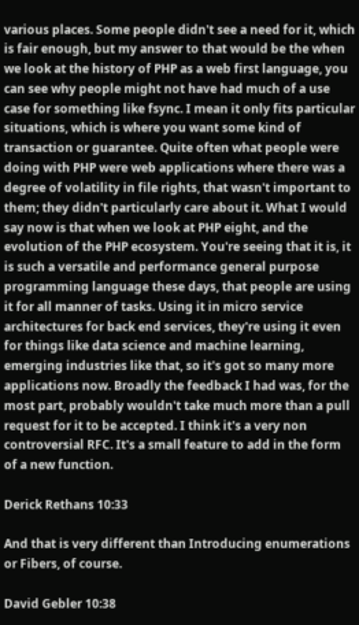various places. Some people didn't see a need for it, which is fair enough, but my answer to that would be the when we look at the history of PHP as a web first language, you can see why people might not have had much of a use case for something like fsync. I mean it only fits particular situations, which is where you want some kind of transaction or guarantee. Quite often what people were doing with PHP were web applications where there was a degree of volatility in file rights, that wasn't important to them; they didn't particularly care about it. What I would say now is that when we look at PHP eight, and the evolution of the PHP ecosystem. You're seeing that it is, it is such a versatile and performance general purpose programming language these days, that people are using it for all manner of tasks. Using it in micro service architectures for back end services, they're using it even for things like data science and machine learning, emerging industries like that, so it's got so many more applications now. Broadly the feedback I had was, for the most part, probably wouldn't take much more than a pull request for it to be accepted. I think it's a very non controversial RFC. It's a small feature to add in the form of a new function.

Derick Rethans 10:33

And that is very different than Introducing enumerations or Fibers, of course.

David Gebler 10:38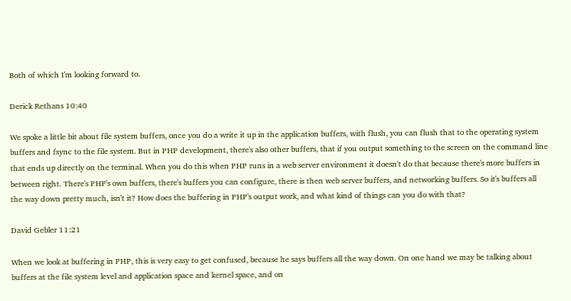Both of which I'm looking forward to.

Derick Rethans 10:40

We spoke a little bit about file system buffers, once you do a write it up in the application buffers, with flush, you can flush that to the operating system buffers and fsync to the file system. But in PHP development, there's also other buffers, that if you output something to the screen on the command line that ends up directly on the terminal. When you do this when PHP runs in a web server environment it doesn't do that because there's more buffers in between right. There's PHP's own buffers, there's buffers you can configure, there is then web server buffers, and networking buffers. So it's buffers all the way down pretty much, isn't it? How does the buffering in PHP's output work, and what kind of things can you do with that?

David Gebler 11:21

When we look at buffering in PHP, this is very easy to get confused, because he says buffers all the way down. On one hand we may be talking about buffers at the file system level and application space and kernel space, and on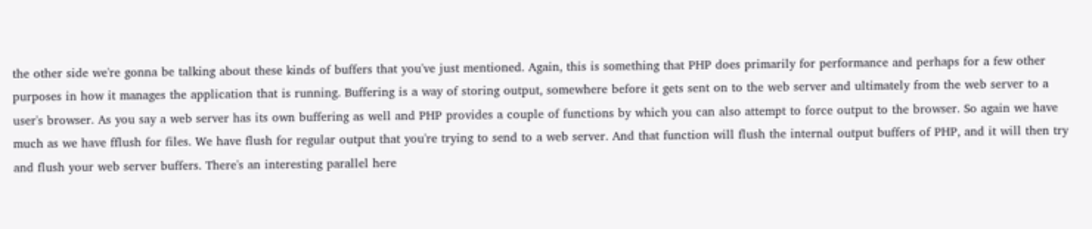the other side we're gonna be talking about these kinds of buffers that you've just mentioned. Again, this is something that PHP does primarily for performance and perhaps for a few other purposes in how it manages the application that is running. Buffering is a way of storing output, somewhere before it gets sent on to the web server and ultimately from the web server to a user's browser. As you say a web server has its own buffering as well and PHP provides a couple of functions by which you can also attempt to force output to the browser. So again we have much as we have fflush for files. We have flush for regular output that you're trying to send to a web server. And that function will flush the internal output buffers of PHP, and it will then try and flush your web server buffers. There's an interesting parallel here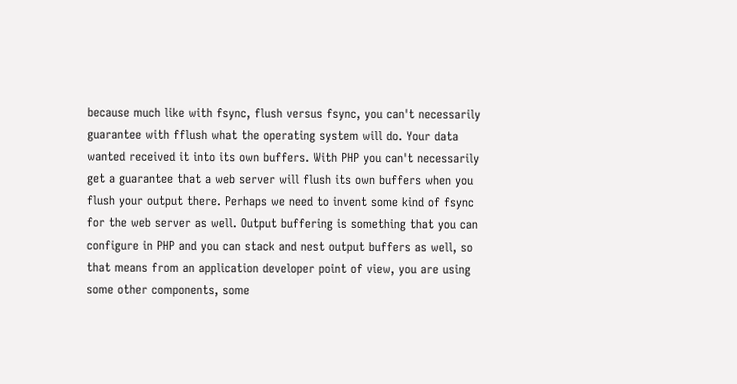because much like with fsync, flush versus fsync, you can't necessarily guarantee with fflush what the operating system will do. Your data wanted received it into its own buffers. With PHP you can't necessarily get a guarantee that a web server will flush its own buffers when you flush your output there. Perhaps we need to invent some kind of fsync for the web server as well. Output buffering is something that you can configure in PHP and you can stack and nest output buffers as well, so that means from an application developer point of view, you are using some other components, some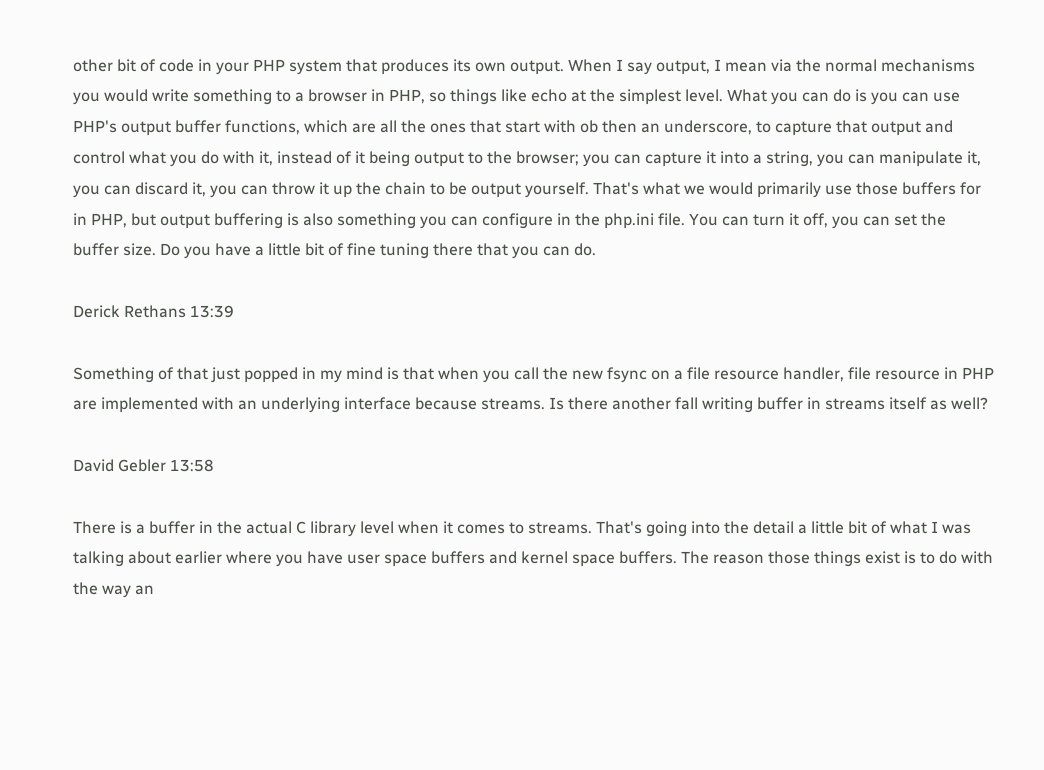other bit of code in your PHP system that produces its own output. When I say output, I mean via the normal mechanisms you would write something to a browser in PHP, so things like echo at the simplest level. What you can do is you can use PHP's output buffer functions, which are all the ones that start with ob then an underscore, to capture that output and control what you do with it, instead of it being output to the browser; you can capture it into a string, you can manipulate it, you can discard it, you can throw it up the chain to be output yourself. That's what we would primarily use those buffers for in PHP, but output buffering is also something you can configure in the php.ini file. You can turn it off, you can set the buffer size. Do you have a little bit of fine tuning there that you can do.

Derick Rethans 13:39

Something of that just popped in my mind is that when you call the new fsync on a file resource handler, file resource in PHP are implemented with an underlying interface because streams. Is there another fall writing buffer in streams itself as well?

David Gebler 13:58

There is a buffer in the actual C library level when it comes to streams. That's going into the detail a little bit of what I was talking about earlier where you have user space buffers and kernel space buffers. The reason those things exist is to do with the way an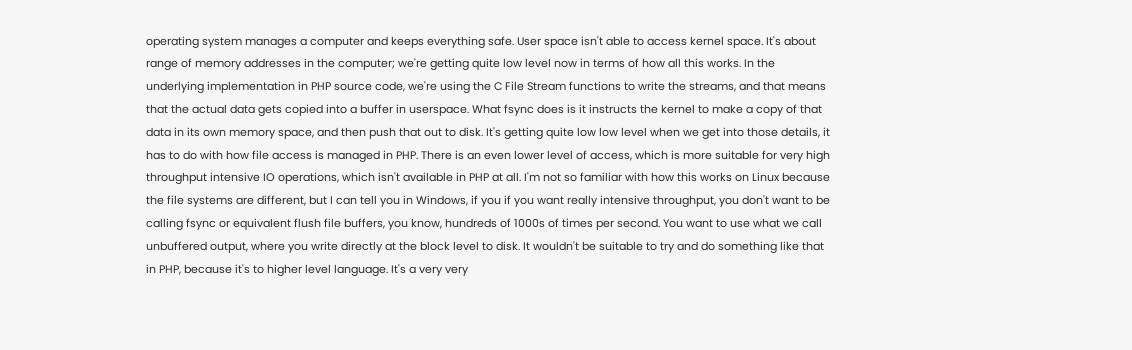operating system manages a computer and keeps everything safe. User space isn't able to access kernel space. It's about range of memory addresses in the computer; we're getting quite low level now in terms of how all this works. In the underlying implementation in PHP source code, we're using the C File Stream functions to write the streams, and that means that the actual data gets copied into a buffer in userspace. What fsync does is it instructs the kernel to make a copy of that data in its own memory space, and then push that out to disk. It's getting quite low low level when we get into those details, it has to do with how file access is managed in PHP. There is an even lower level of access, which is more suitable for very high throughput intensive IO operations, which isn't available in PHP at all. I'm not so familiar with how this works on Linux because the file systems are different, but I can tell you in Windows, if you if you want really intensive throughput, you don't want to be calling fsync or equivalent flush file buffers, you know, hundreds of 1000s of times per second. You want to use what we call unbuffered output, where you write directly at the block level to disk. It wouldn't be suitable to try and do something like that in PHP, because it's to higher level language. It's a very very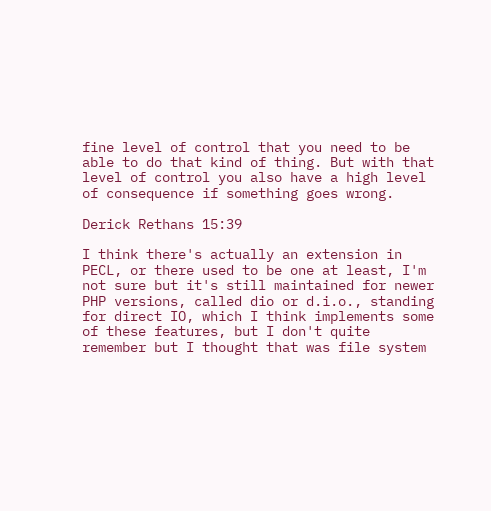fine level of control that you need to be able to do that kind of thing. But with that level of control you also have a high level of consequence if something goes wrong.

Derick Rethans 15:39

I think there's actually an extension in PECL, or there used to be one at least, I'm not sure but it's still maintained for newer PHP versions, called dio or d.i.o., standing for direct IO, which I think implements some of these features, but I don't quite remember but I thought that was file system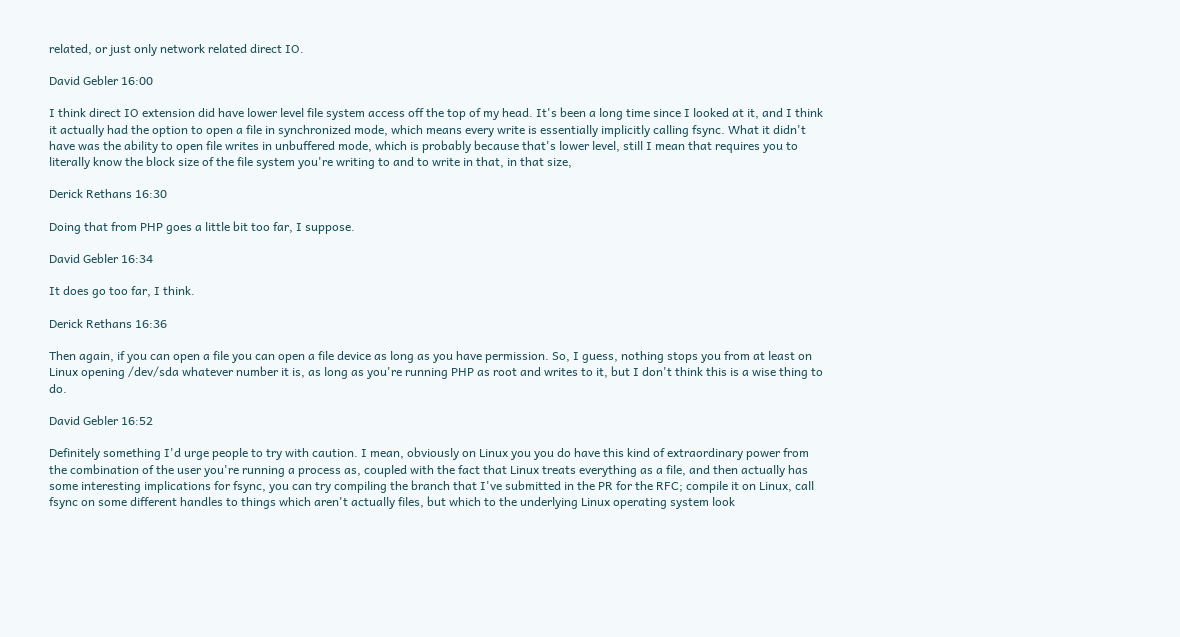related, or just only network related direct IO.

David Gebler 16:00

I think direct IO extension did have lower level file system access off the top of my head. It's been a long time since I looked at it, and I think it actually had the option to open a file in synchronized mode, which means every write is essentially implicitly calling fsync. What it didn't have was the ability to open file writes in unbuffered mode, which is probably because that's lower level, still I mean that requires you to literally know the block size of the file system you're writing to and to write in that, in that size,

Derick Rethans 16:30

Doing that from PHP goes a little bit too far, I suppose.

David Gebler 16:34

It does go too far, I think.

Derick Rethans 16:36

Then again, if you can open a file you can open a file device as long as you have permission. So, I guess, nothing stops you from at least on Linux opening /dev/sda whatever number it is, as long as you're running PHP as root and writes to it, but I don't think this is a wise thing to do.

David Gebler 16:52

Definitely something I'd urge people to try with caution. I mean, obviously on Linux you you do have this kind of extraordinary power from the combination of the user you're running a process as, coupled with the fact that Linux treats everything as a file, and then actually has some interesting implications for fsync, you can try compiling the branch that I've submitted in the PR for the RFC; compile it on Linux, call fsync on some different handles to things which aren't actually files, but which to the underlying Linux operating system look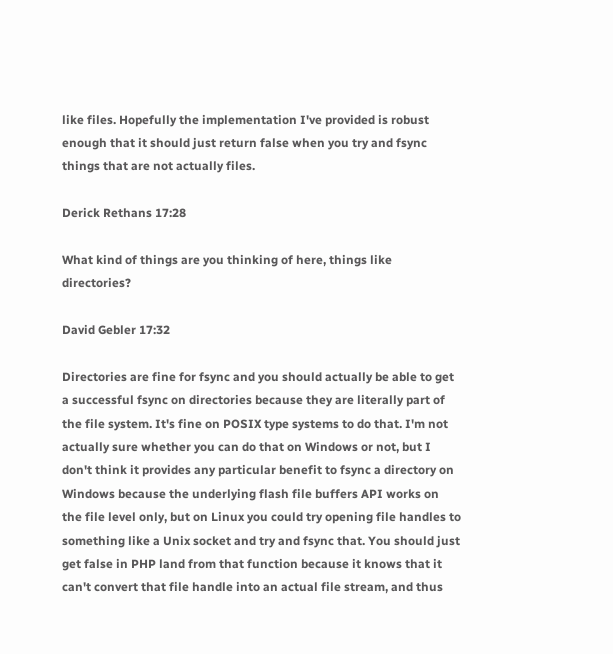like files. Hopefully the implementation I've provided is robust enough that it should just return false when you try and fsync things that are not actually files.

Derick Rethans 17:28

What kind of things are you thinking of here, things like directories?

David Gebler 17:32

Directories are fine for fsync and you should actually be able to get a successful fsync on directories because they are literally part of the file system. It's fine on POSIX type systems to do that. I'm not actually sure whether you can do that on Windows or not, but I don't think it provides any particular benefit to fsync a directory on Windows because the underlying flash file buffers API works on the file level only, but on Linux you could try opening file handles to something like a Unix socket and try and fsync that. You should just get false in PHP land from that function because it knows that it can't convert that file handle into an actual file stream, and thus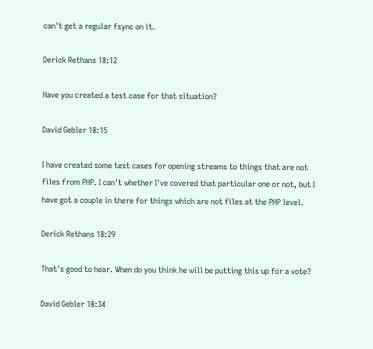can't get a regular fsync on it.

Derick Rethans 18:12

Have you created a test case for that situation?

David Gebler 18:15

I have created some test cases for opening streams to things that are not files from PHP. I can't whether I've covered that particular one or not, but I have got a couple in there for things which are not files at the PHP level.

Derick Rethans 18:29

That's good to hear. When do you think he will be putting this up for a vote?

David Gebler 18:34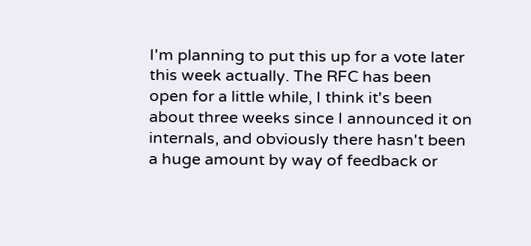I'm planning to put this up for a vote later this week actually. The RFC has been open for a little while, I think it's been about three weeks since I announced it on internals, and obviously there hasn't been a huge amount by way of feedback or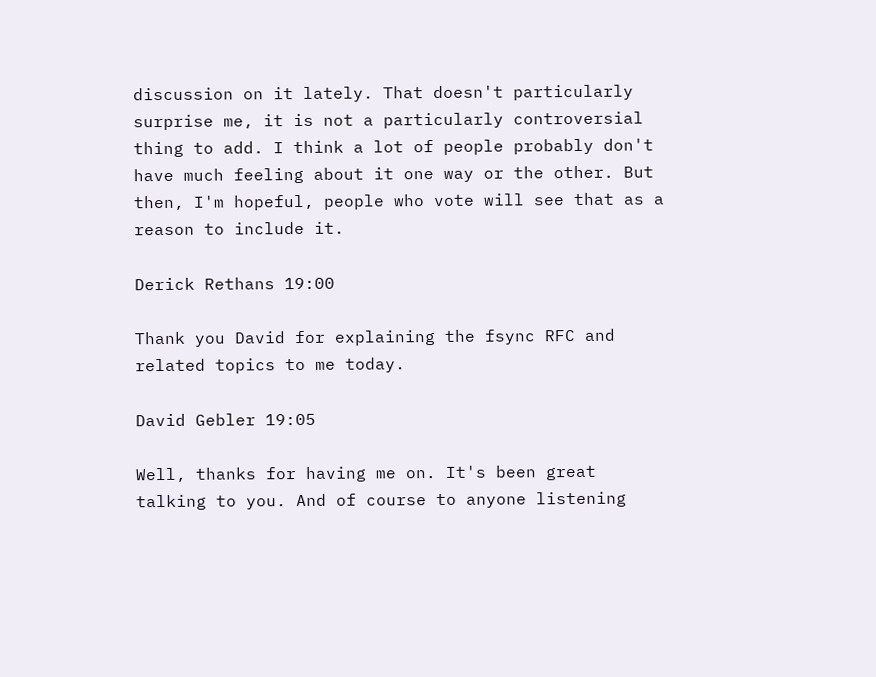discussion on it lately. That doesn't particularly surprise me, it is not a particularly controversial thing to add. I think a lot of people probably don't have much feeling about it one way or the other. But then, I'm hopeful, people who vote will see that as a reason to include it.

Derick Rethans 19:00

Thank you David for explaining the fsync RFC and related topics to me today.

David Gebler 19:05

Well, thanks for having me on. It's been great talking to you. And of course to anyone listening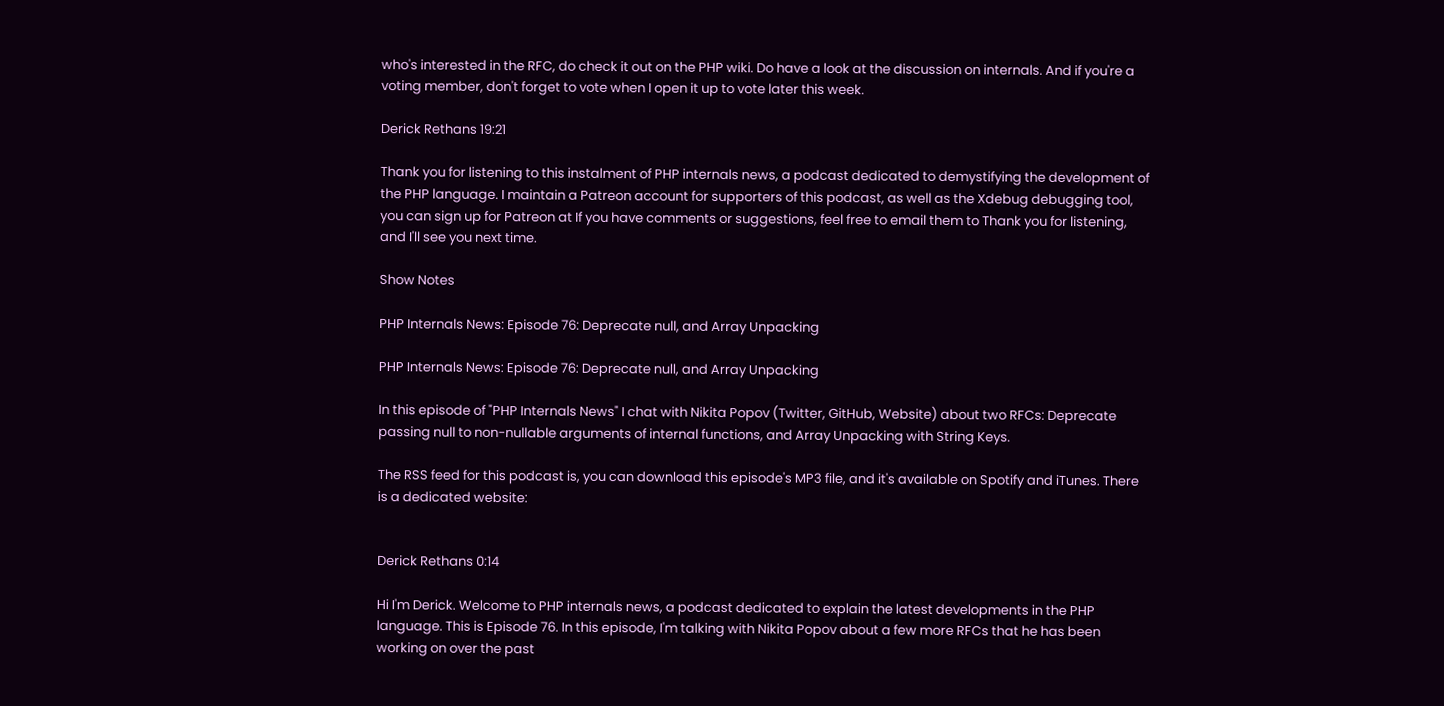who's interested in the RFC, do check it out on the PHP wiki. Do have a look at the discussion on internals. And if you're a voting member, don't forget to vote when I open it up to vote later this week.

Derick Rethans 19:21

Thank you for listening to this instalment of PHP internals news, a podcast dedicated to demystifying the development of the PHP language. I maintain a Patreon account for supporters of this podcast, as well as the Xdebug debugging tool, you can sign up for Patreon at If you have comments or suggestions, feel free to email them to Thank you for listening, and I'll see you next time.

Show Notes

PHP Internals News: Episode 76: Deprecate null, and Array Unpacking

PHP Internals News: Episode 76: Deprecate null, and Array Unpacking

In this episode of "PHP Internals News" I chat with Nikita Popov (Twitter, GitHub, Website) about two RFCs: Deprecate passing null to non-nullable arguments of internal functions, and Array Unpacking with String Keys.

The RSS feed for this podcast is, you can download this episode's MP3 file, and it's available on Spotify and iTunes. There is a dedicated website:


Derick Rethans 0:14

Hi I'm Derick. Welcome to PHP internals news, a podcast dedicated to explain the latest developments in the PHP language. This is Episode 76. In this episode, I'm talking with Nikita Popov about a few more RFCs that he has been working on over the past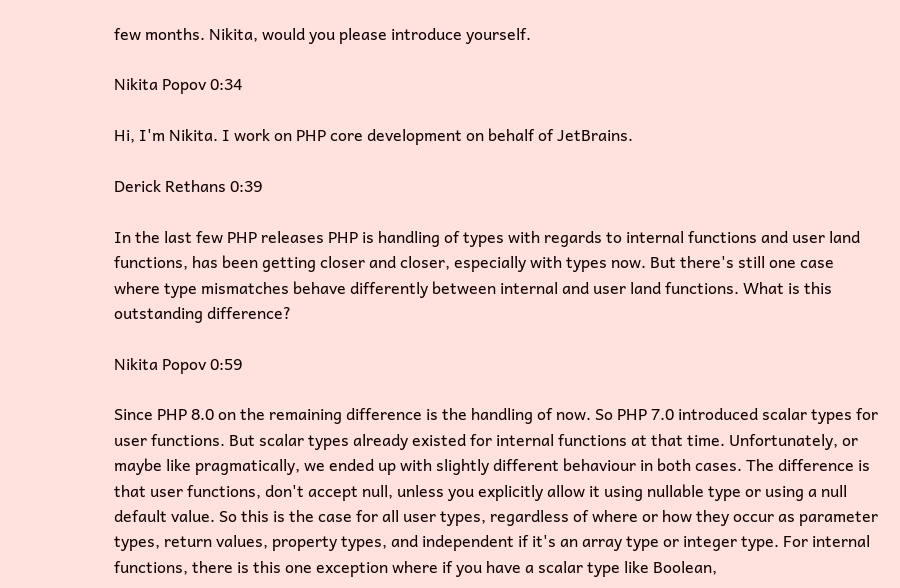few months. Nikita, would you please introduce yourself.

Nikita Popov 0:34

Hi, I'm Nikita. I work on PHP core development on behalf of JetBrains.

Derick Rethans 0:39

In the last few PHP releases PHP is handling of types with regards to internal functions and user land functions, has been getting closer and closer, especially with types now. But there's still one case where type mismatches behave differently between internal and user land functions. What is this outstanding difference?

Nikita Popov 0:59

Since PHP 8.0 on the remaining difference is the handling of now. So PHP 7.0 introduced scalar types for user functions. But scalar types already existed for internal functions at that time. Unfortunately, or maybe like pragmatically, we ended up with slightly different behaviour in both cases. The difference is that user functions, don't accept null, unless you explicitly allow it using nullable type or using a null default value. So this is the case for all user types, regardless of where or how they occur as parameter types, return values, property types, and independent if it's an array type or integer type. For internal functions, there is this one exception where if you have a scalar type like Boolean,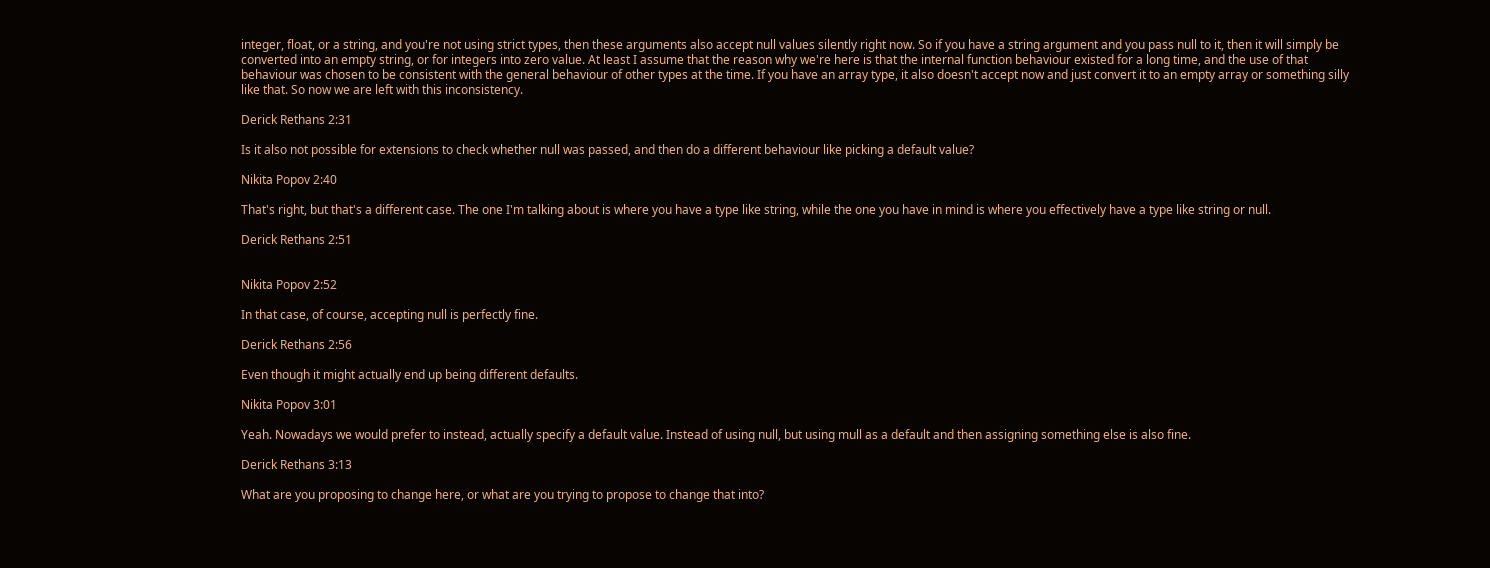integer, float, or a string, and you're not using strict types, then these arguments also accept null values silently right now. So if you have a string argument and you pass null to it, then it will simply be converted into an empty string, or for integers into zero value. At least I assume that the reason why we're here is that the internal function behaviour existed for a long time, and the use of that behaviour was chosen to be consistent with the general behaviour of other types at the time. If you have an array type, it also doesn't accept now and just convert it to an empty array or something silly like that. So now we are left with this inconsistency.

Derick Rethans 2:31

Is it also not possible for extensions to check whether null was passed, and then do a different behaviour like picking a default value?

Nikita Popov 2:40

That's right, but that's a different case. The one I'm talking about is where you have a type like string, while the one you have in mind is where you effectively have a type like string or null.

Derick Rethans 2:51


Nikita Popov 2:52

In that case, of course, accepting null is perfectly fine.

Derick Rethans 2:56

Even though it might actually end up being different defaults.

Nikita Popov 3:01

Yeah. Nowadays we would prefer to instead, actually specify a default value. Instead of using null, but using mull as a default and then assigning something else is also fine.

Derick Rethans 3:13

What are you proposing to change here, or what are you trying to propose to change that into?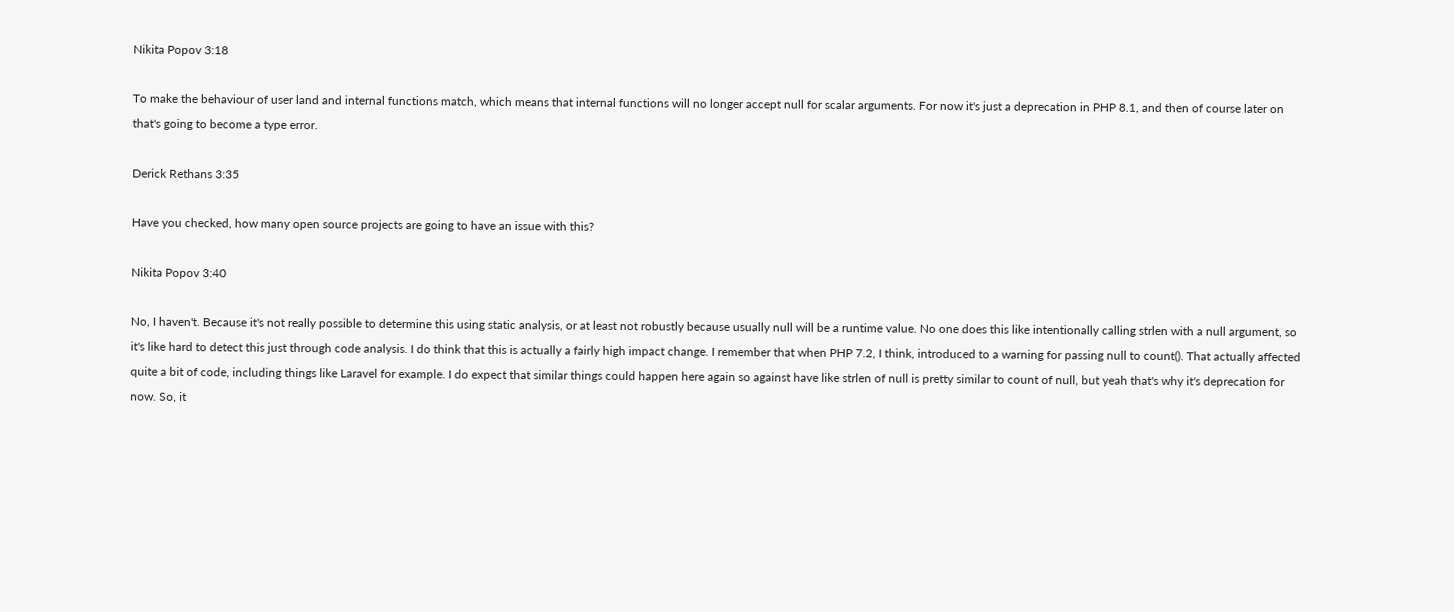Nikita Popov 3:18

To make the behaviour of user land and internal functions match, which means that internal functions will no longer accept null for scalar arguments. For now it's just a deprecation in PHP 8.1, and then of course later on that's going to become a type error.

Derick Rethans 3:35

Have you checked, how many open source projects are going to have an issue with this?

Nikita Popov 3:40

No, I haven't. Because it's not really possible to determine this using static analysis, or at least not robustly because usually null will be a runtime value. No one does this like intentionally calling strlen with a null argument, so it's like hard to detect this just through code analysis. I do think that this is actually a fairly high impact change. I remember that when PHP 7.2, I think, introduced to a warning for passing null to count(). That actually affected quite a bit of code, including things like Laravel for example. I do expect that similar things could happen here again so against have like strlen of null is pretty similar to count of null, but yeah that's why it's deprecation for now. So, it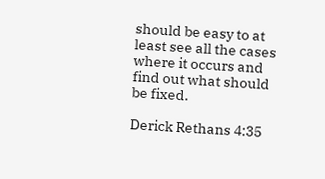should be easy to at least see all the cases where it occurs and find out what should be fixed.

Derick Rethans 4:35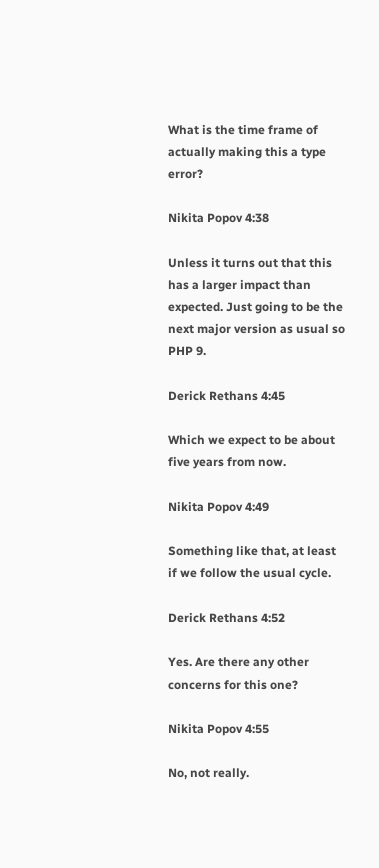What is the time frame of actually making this a type error?

Nikita Popov 4:38

Unless it turns out that this has a larger impact than expected. Just going to be the next major version as usual so PHP 9.

Derick Rethans 4:45

Which we expect to be about five years from now.

Nikita Popov 4:49

Something like that, at least if we follow the usual cycle.

Derick Rethans 4:52

Yes. Are there any other concerns for this one?

Nikita Popov 4:55

No, not really.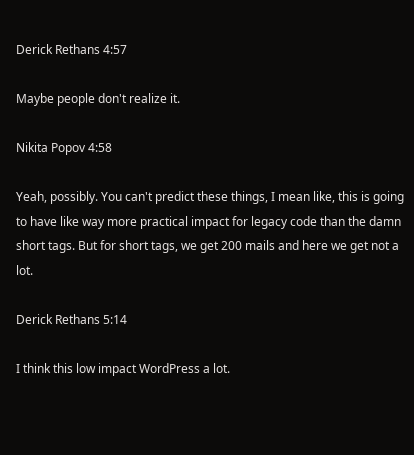Derick Rethans 4:57

Maybe people don't realize it.

Nikita Popov 4:58

Yeah, possibly. You can't predict these things, I mean like, this is going to have like way more practical impact for legacy code than the damn short tags. But for short tags, we get 200 mails and here we get not a lot.

Derick Rethans 5:14

I think this low impact WordPress a lot.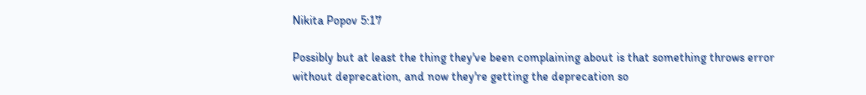Nikita Popov 5:17

Possibly but at least the thing they've been complaining about is that something throws error without deprecation, and now they're getting the deprecation so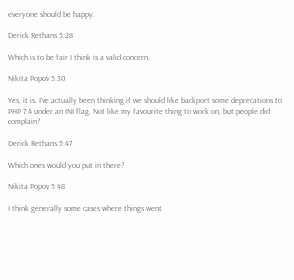everyone should be happy.

Derick Rethans 5:28

Which is to be fair I think is a valid concern.

Nikita Popov 5:30

Yes, it is. I've actually been thinking if we should like backport some deprecations to PHP 7.4 under an INI flag. Not like my favourite thing to work on, but people did complain?

Derick Rethans 5:47

Which ones would you put in there?

Nikita Popov 5:48

I think generally some cases where things went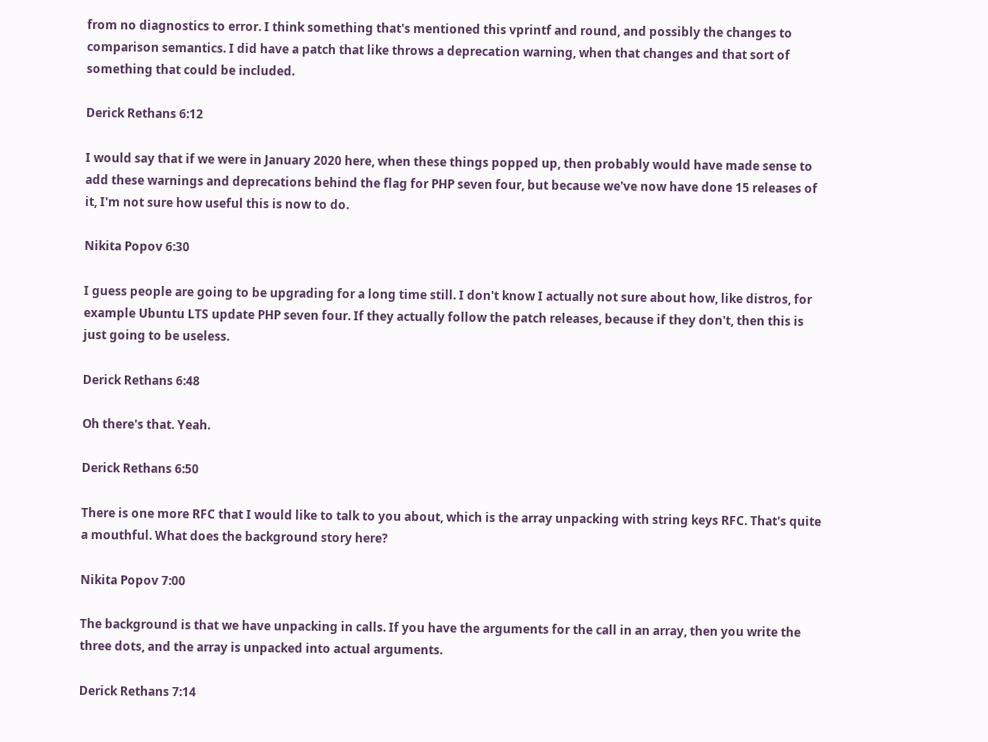from no diagnostics to error. I think something that's mentioned this vprintf and round, and possibly the changes to comparison semantics. I did have a patch that like throws a deprecation warning, when that changes and that sort of something that could be included.

Derick Rethans 6:12

I would say that if we were in January 2020 here, when these things popped up, then probably would have made sense to add these warnings and deprecations behind the flag for PHP seven four, but because we've now have done 15 releases of it, I'm not sure how useful this is now to do.

Nikita Popov 6:30

I guess people are going to be upgrading for a long time still. I don't know I actually not sure about how, like distros, for example Ubuntu LTS update PHP seven four. If they actually follow the patch releases, because if they don't, then this is just going to be useless.

Derick Rethans 6:48

Oh there's that. Yeah.

Derick Rethans 6:50

There is one more RFC that I would like to talk to you about, which is the array unpacking with string keys RFC. That's quite a mouthful. What does the background story here?

Nikita Popov 7:00

The background is that we have unpacking in calls. If you have the arguments for the call in an array, then you write the three dots, and the array is unpacked into actual arguments.

Derick Rethans 7:14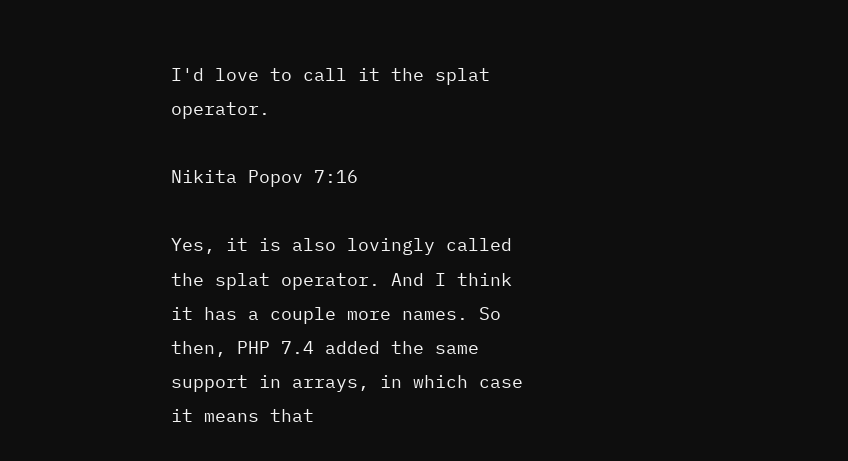I'd love to call it the splat operator.

Nikita Popov 7:16

Yes, it is also lovingly called the splat operator. And I think it has a couple more names. So then, PHP 7.4 added the same support in arrays, in which case it means that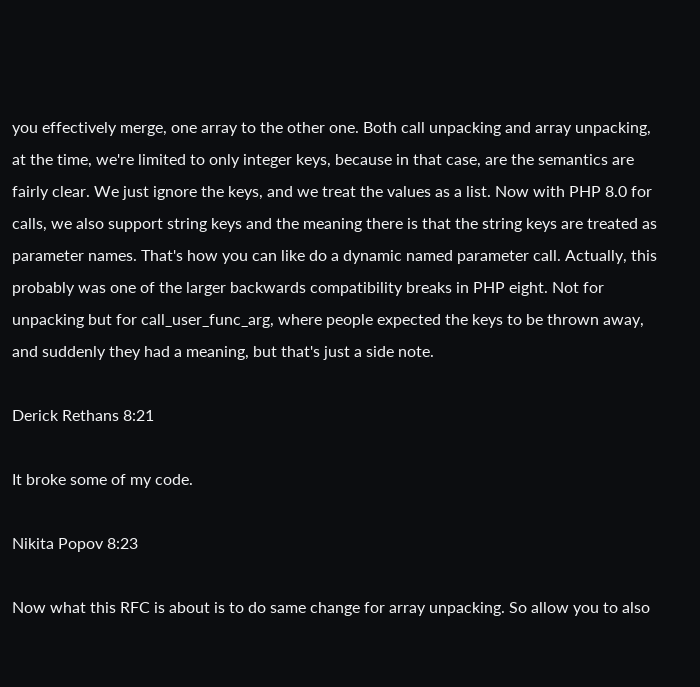you effectively merge, one array to the other one. Both call unpacking and array unpacking, at the time, we're limited to only integer keys, because in that case, are the semantics are fairly clear. We just ignore the keys, and we treat the values as a list. Now with PHP 8.0 for calls, we also support string keys and the meaning there is that the string keys are treated as parameter names. That's how you can like do a dynamic named parameter call. Actually, this probably was one of the larger backwards compatibility breaks in PHP eight. Not for unpacking but for call_user_func_arg, where people expected the keys to be thrown away, and suddenly they had a meaning, but that's just a side note.

Derick Rethans 8:21

It broke some of my code.

Nikita Popov 8:23

Now what this RFC is about is to do same change for array unpacking. So allow you to also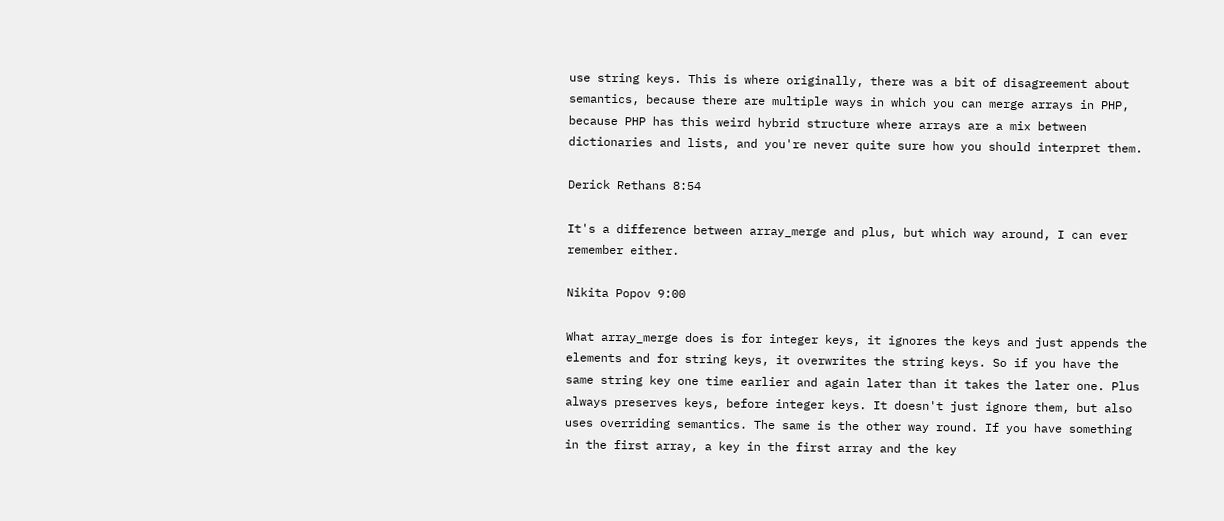use string keys. This is where originally, there was a bit of disagreement about semantics, because there are multiple ways in which you can merge arrays in PHP, because PHP has this weird hybrid structure where arrays are a mix between dictionaries and lists, and you're never quite sure how you should interpret them.

Derick Rethans 8:54

It's a difference between array_merge and plus, but which way around, I can ever remember either.

Nikita Popov 9:00

What array_merge does is for integer keys, it ignores the keys and just appends the elements and for string keys, it overwrites the string keys. So if you have the same string key one time earlier and again later than it takes the later one. Plus always preserves keys, before integer keys. It doesn't just ignore them, but also uses overriding semantics. The same is the other way round. If you have something in the first array, a key in the first array and the key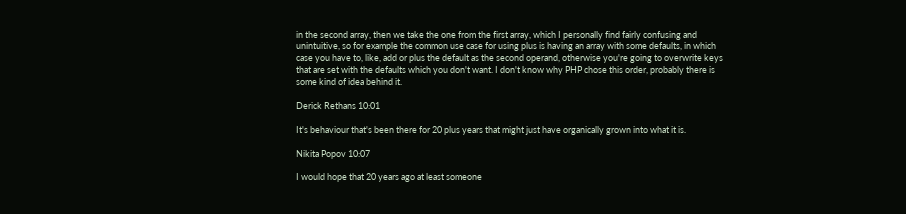in the second array, then we take the one from the first array, which I personally find fairly confusing and unintuitive, so for example the common use case for using plus is having an array with some defaults, in which case you have to, like, add or plus the default as the second operand, otherwise you're going to overwrite keys that are set with the defaults which you don't want. I don't know why PHP chose this order, probably there is some kind of idea behind it.

Derick Rethans 10:01

It's behaviour that's been there for 20 plus years that might just have organically grown into what it is.

Nikita Popov 10:07

I would hope that 20 years ago at least someone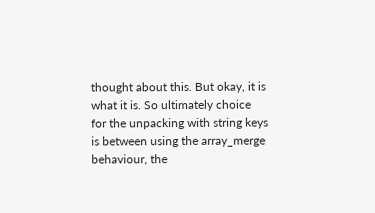thought about this. But okay, it is what it is. So ultimately choice for the unpacking with string keys is between using the array_merge behaviour, the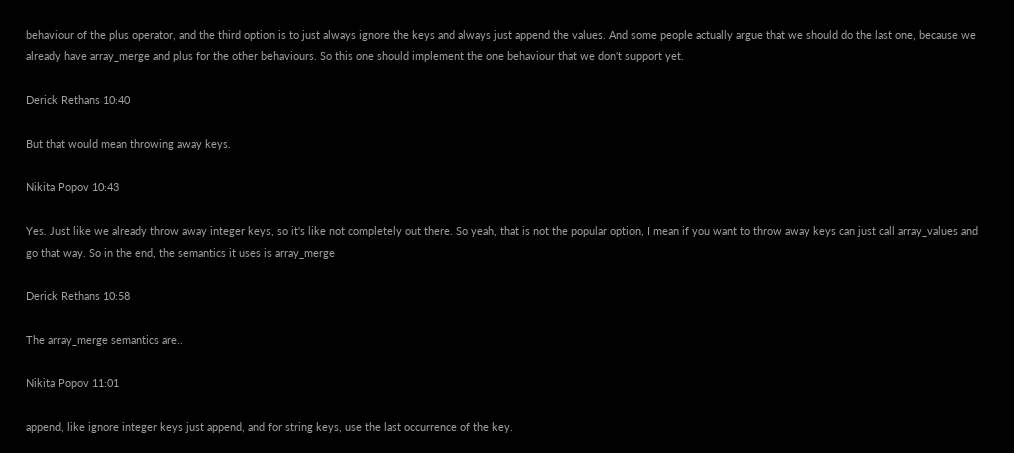behaviour of the plus operator, and the third option is to just always ignore the keys and always just append the values. And some people actually argue that we should do the last one, because we already have array_merge and plus for the other behaviours. So this one should implement the one behaviour that we don't support yet.

Derick Rethans 10:40

But that would mean throwing away keys.

Nikita Popov 10:43

Yes. Just like we already throw away integer keys, so it's like not completely out there. So yeah, that is not the popular option, I mean if you want to throw away keys can just call array_values and go that way. So in the end, the semantics it uses is array_merge

Derick Rethans 10:58

The array_merge semantics are..

Nikita Popov 11:01

append, like ignore integer keys just append, and for string keys, use the last occurrence of the key.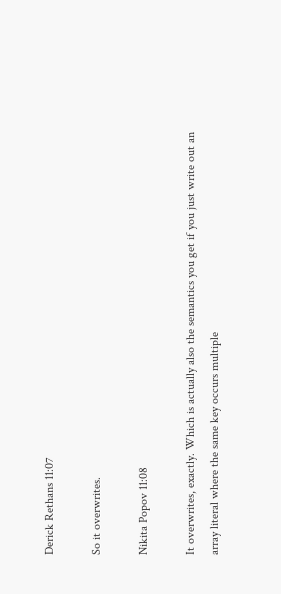Derick Rethans 11:07

So it overwrites.

Nikita Popov 11:08

It overwrites, exactly. Which is actually also the semantics you get if you just write out an array literal where the same key occurs multiple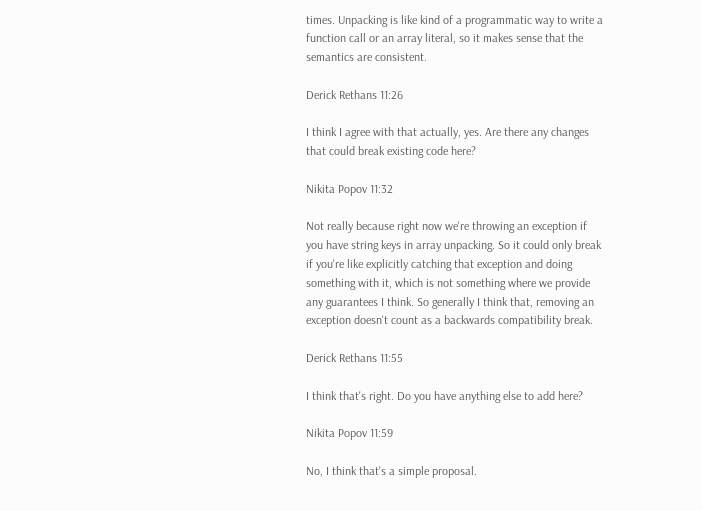times. Unpacking is like kind of a programmatic way to write a function call or an array literal, so it makes sense that the semantics are consistent.

Derick Rethans 11:26

I think I agree with that actually, yes. Are there any changes that could break existing code here?

Nikita Popov 11:32

Not really because right now we're throwing an exception if you have string keys in array unpacking. So it could only break if you're like explicitly catching that exception and doing something with it, which is not something where we provide any guarantees I think. So generally I think that, removing an exception doesn't count as a backwards compatibility break.

Derick Rethans 11:55

I think that's right. Do you have anything else to add here?

Nikita Popov 11:59

No, I think that's a simple proposal.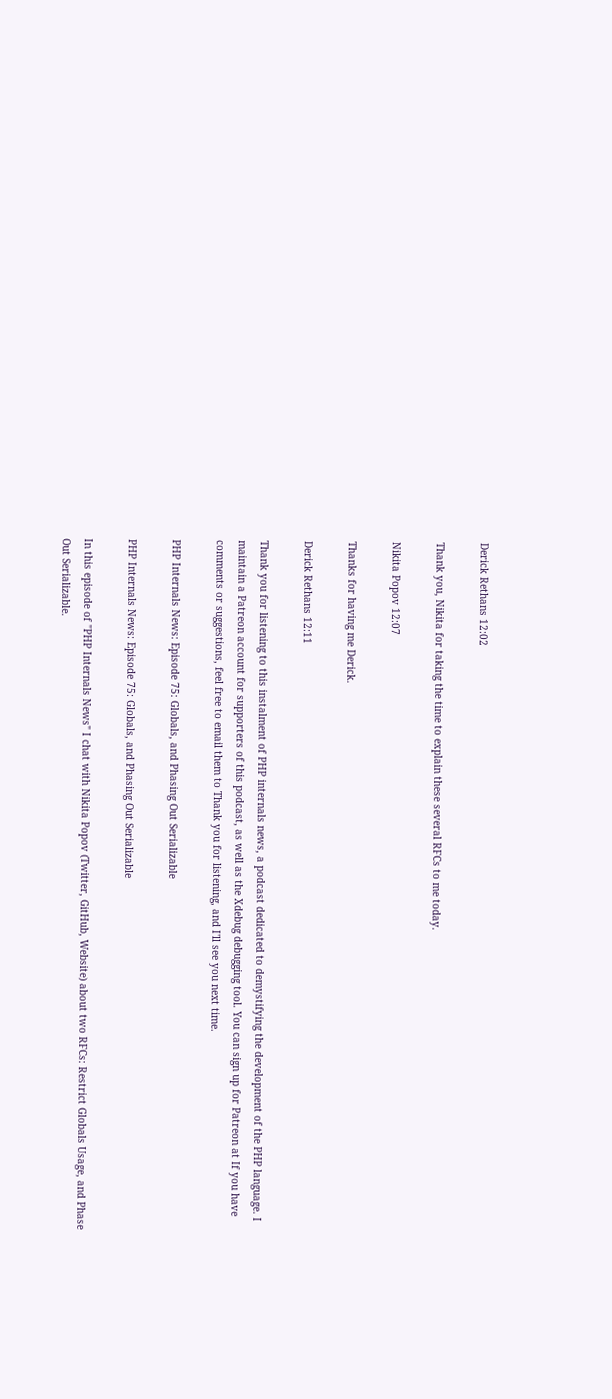Derick Rethans 12:02

Thank you, Nikita for taking the time to explain these several RFCs to me today.

Nikita Popov 12:07

Thanks for having me Derick.

Derick Rethans 12:11

Thank you for listening to this instalment of PHP internals news, a podcast dedicated to demystifying the development of the PHP language. I maintain a Patreon account for supporters of this podcast, as well as the Xdebug debugging tool. You can sign up for Patreon at If you have comments or suggestions, feel free to email them to Thank you for listening, and I'll see you next time.

PHP Internals News: Episode 75: Globals, and Phasing Out Serializable

PHP Internals News: Episode 75: Globals, and Phasing Out Serializable

In this episode of "PHP Internals News" I chat with Nikita Popov (Twitter, GitHub, Website) about two RFCs: Restrict Globals Usage, and Phase Out Serializable.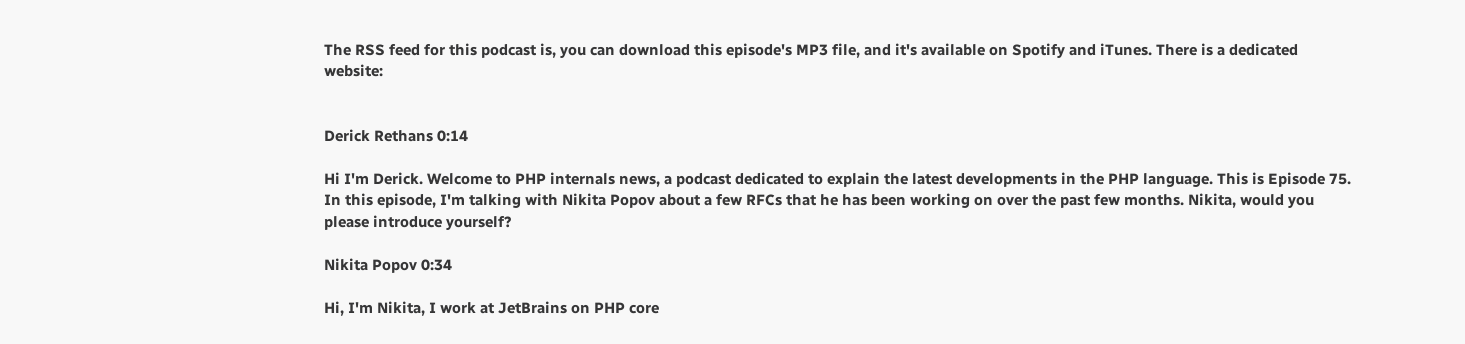The RSS feed for this podcast is, you can download this episode's MP3 file, and it's available on Spotify and iTunes. There is a dedicated website:


Derick Rethans 0:14

Hi I'm Derick. Welcome to PHP internals news, a podcast dedicated to explain the latest developments in the PHP language. This is Episode 75. In this episode, I'm talking with Nikita Popov about a few RFCs that he has been working on over the past few months. Nikita, would you please introduce yourself?

Nikita Popov 0:34

Hi, I'm Nikita, I work at JetBrains on PHP core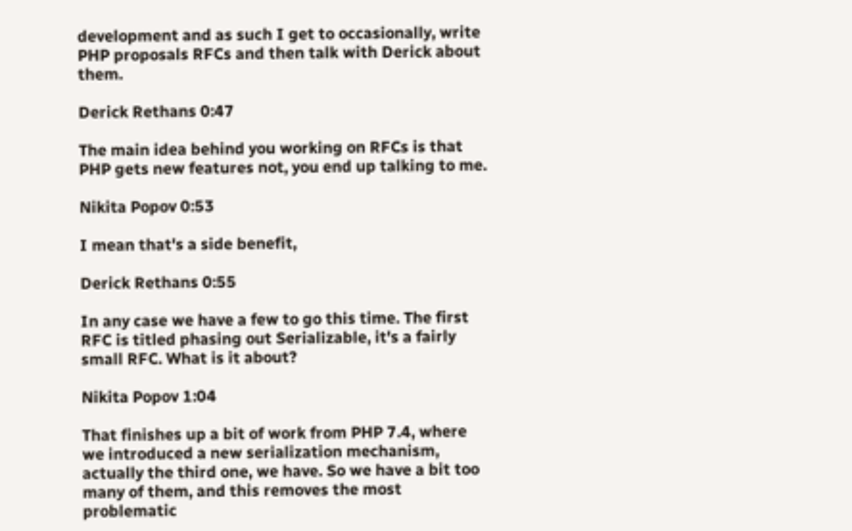development and as such I get to occasionally, write PHP proposals RFCs and then talk with Derick about them.

Derick Rethans 0:47

The main idea behind you working on RFCs is that PHP gets new features not, you end up talking to me.

Nikita Popov 0:53

I mean that's a side benefit,

Derick Rethans 0:55

In any case we have a few to go this time. The first RFC is titled phasing out Serializable, it's a fairly small RFC. What is it about?

Nikita Popov 1:04

That finishes up a bit of work from PHP 7.4, where we introduced a new serialization mechanism, actually the third one, we have. So we have a bit too many of them, and this removes the most problematic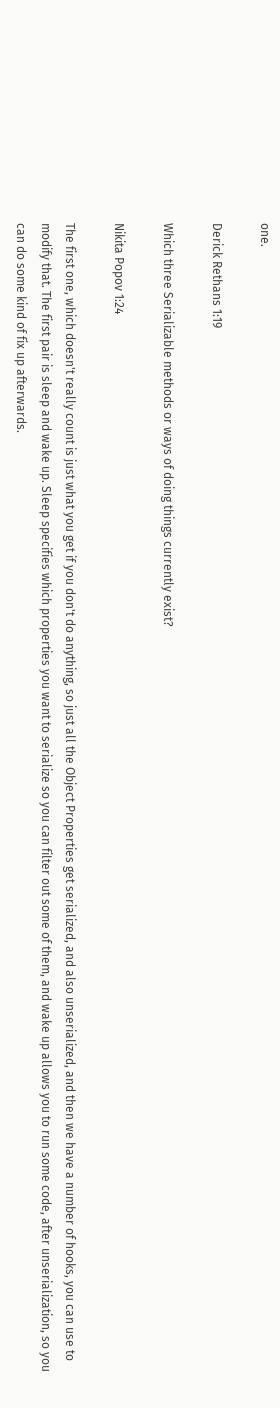one.

Derick Rethans 1:19

Which three Serializable methods or ways of doing things currently exist?

Nikita Popov 1:24

The first one, which doesn't really count is just what you get if you don't do anything, so just all the Object Properties get serialized, and also unserialized, and then we have a number of hooks, you can use to modify that. The first pair is sleep and wake up. Sleep specifies which properties you want to serialize so you can filter out some of them, and wake up allows you to run some code, after unserialization, so you can do some kind of fix up afterwards.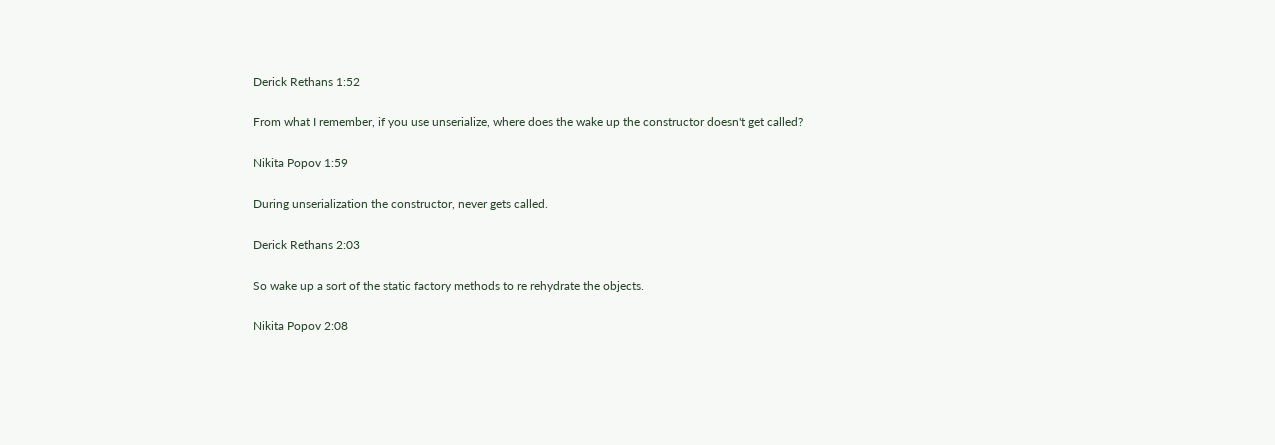Derick Rethans 1:52

From what I remember, if you use unserialize, where does the wake up the constructor doesn't get called?

Nikita Popov 1:59

During unserialization the constructor, never gets called.

Derick Rethans 2:03

So wake up a sort of the static factory methods to re rehydrate the objects.

Nikita Popov 2:08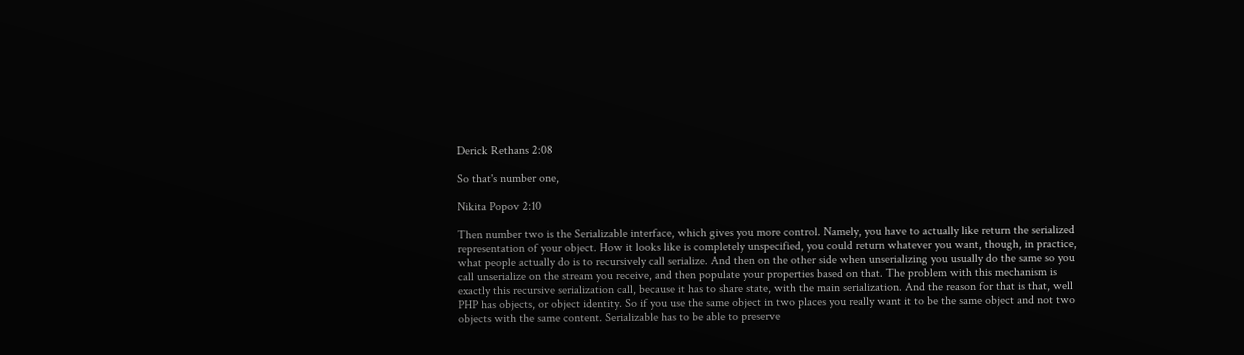Derick Rethans 2:08

So that's number one,

Nikita Popov 2:10

Then number two is the Serializable interface, which gives you more control. Namely, you have to actually like return the serialized representation of your object. How it looks like is completely unspecified, you could return whatever you want, though, in practice, what people actually do is to recursively call serialize. And then on the other side when unserializing you usually do the same so you call unserialize on the stream you receive, and then populate your properties based on that. The problem with this mechanism is exactly this recursive serialization call, because it has to share state, with the main serialization. And the reason for that is that, well PHP has objects, or object identity. So if you use the same object in two places you really want it to be the same object and not two objects with the same content. Serializable has to be able to preserve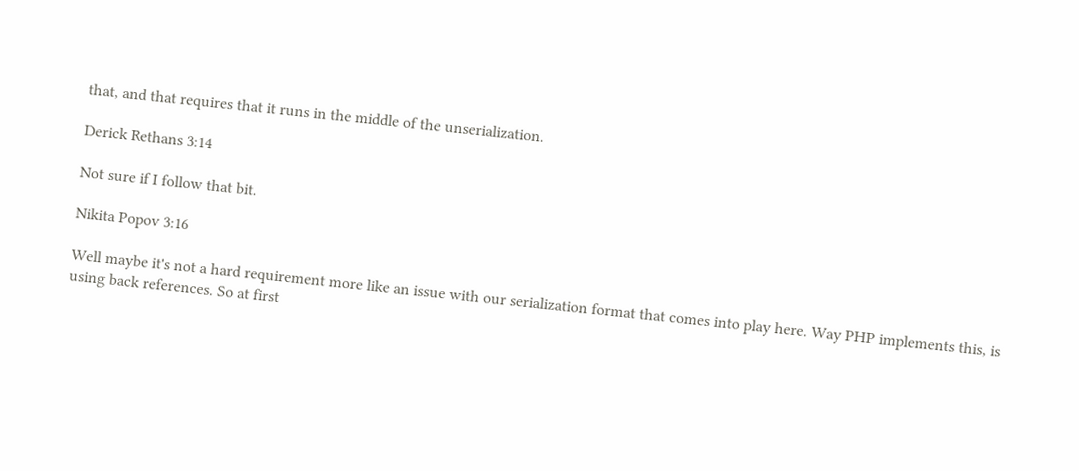that, and that requires that it runs in the middle of the unserialization.

Derick Rethans 3:14

Not sure if I follow that bit.

Nikita Popov 3:16

Well maybe it's not a hard requirement more like an issue with our serialization format that comes into play here. Way PHP implements this, is using back references. So at first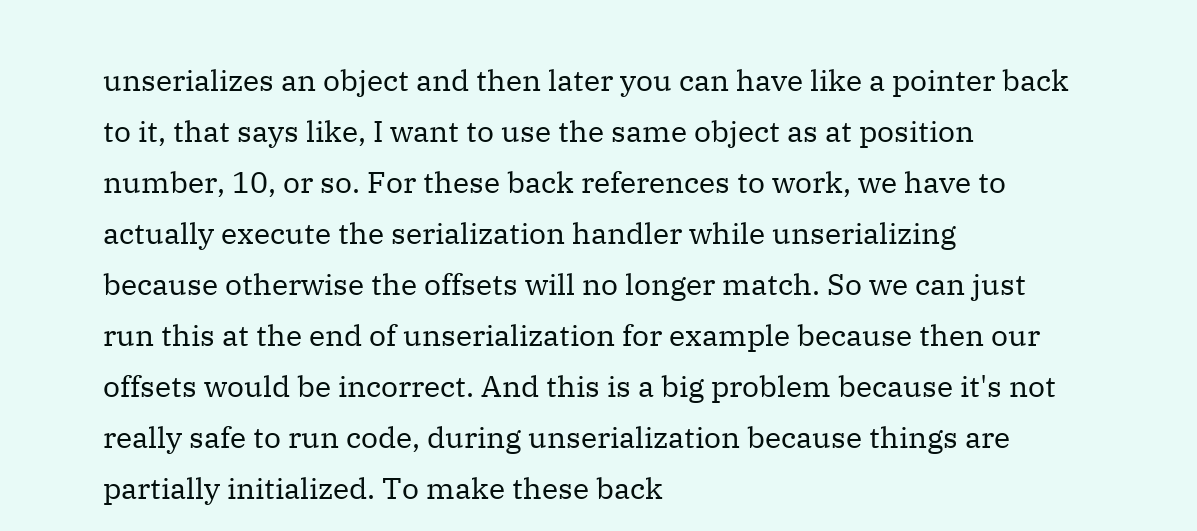unserializes an object and then later you can have like a pointer back to it, that says like, I want to use the same object as at position number, 10, or so. For these back references to work, we have to actually execute the serialization handler while unserializing because otherwise the offsets will no longer match. So we can just run this at the end of unserialization for example because then our offsets would be incorrect. And this is a big problem because it's not really safe to run code, during unserialization because things are partially initialized. To make these back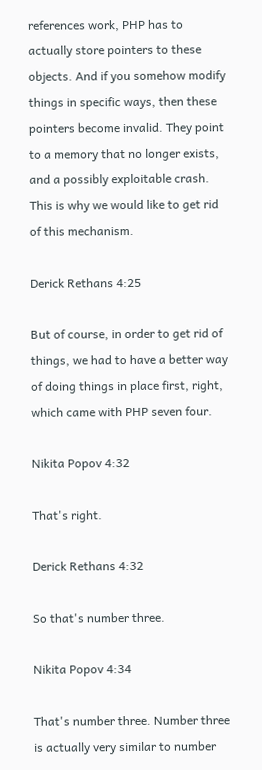references work, PHP has to actually store pointers to these objects. And if you somehow modify things in specific ways, then these pointers become invalid. They point to a memory that no longer exists, and a possibly exploitable crash. This is why we would like to get rid of this mechanism.

Derick Rethans 4:25

But of course, in order to get rid of things, we had to have a better way of doing things in place first, right, which came with PHP seven four.

Nikita Popov 4:32

That's right.

Derick Rethans 4:32

So that's number three.

Nikita Popov 4:34

That's number three. Number three is actually very similar to number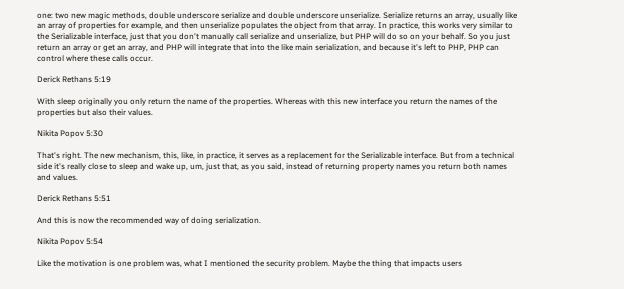one: two new magic methods, double underscore serialize and double underscore unserialize. Serialize returns an array, usually like an array of properties for example, and then unserialize populates the object from that array. In practice, this works very similar to the Serializable interface, just that you don't manually call serialize and unserialize, but PHP will do so on your behalf. So you just return an array or get an array, and PHP will integrate that into the like main serialization, and because it's left to PHP, PHP can control where these calls occur.

Derick Rethans 5:19

With sleep originally you only return the name of the properties. Whereas with this new interface you return the names of the properties but also their values.

Nikita Popov 5:30

That's right. The new mechanism, this, like, in practice, it serves as a replacement for the Serializable interface. But from a technical side it's really close to sleep and wake up, um, just that, as you said, instead of returning property names you return both names and values.

Derick Rethans 5:51

And this is now the recommended way of doing serialization.

Nikita Popov 5:54

Like the motivation is one problem was, what I mentioned the security problem. Maybe the thing that impacts users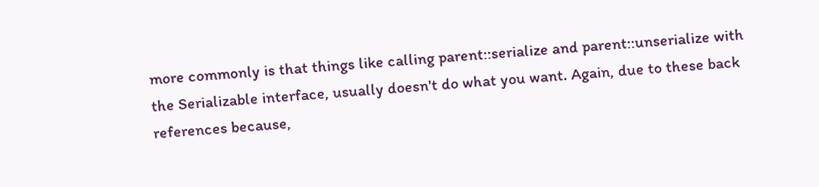more commonly is that things like calling parent::serialize and parent::unserialize with the Serializable interface, usually doesn't do what you want. Again, due to these back references because,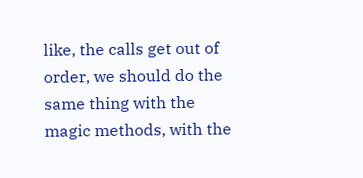like, the calls get out of order, we should do the same thing with the magic methods, with the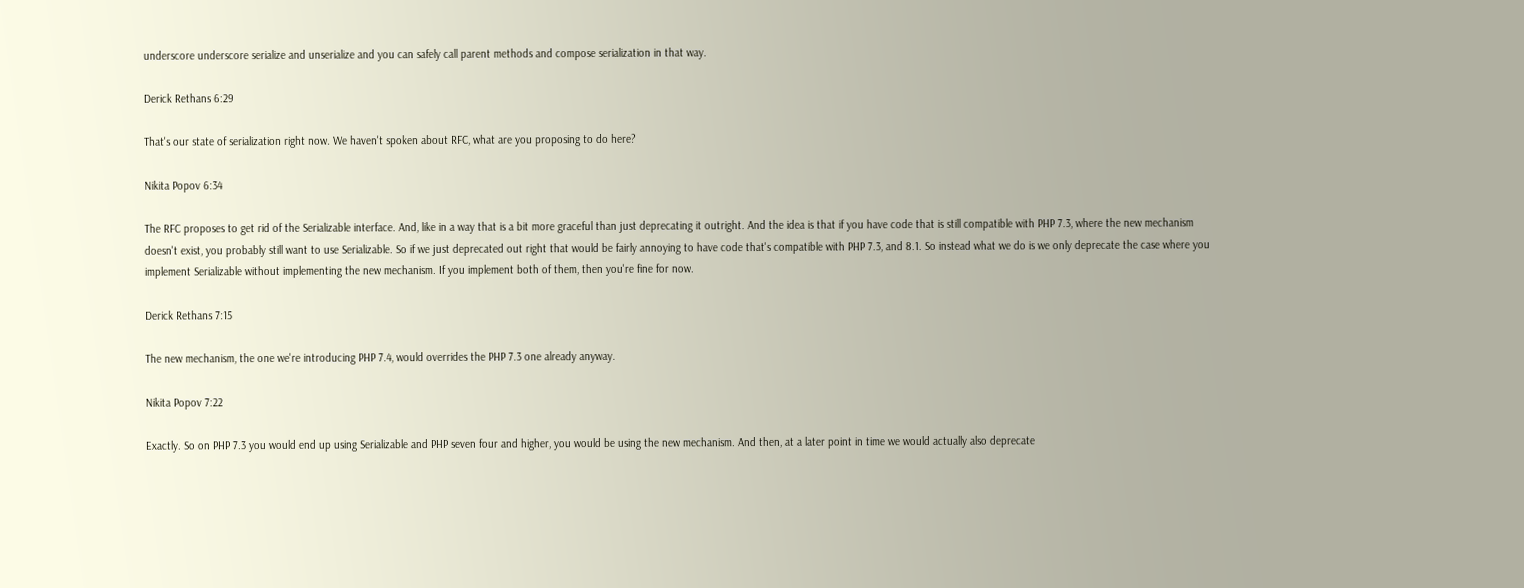underscore underscore serialize and unserialize and you can safely call parent methods and compose serialization in that way.

Derick Rethans 6:29

That's our state of serialization right now. We haven't spoken about RFC, what are you proposing to do here?

Nikita Popov 6:34

The RFC proposes to get rid of the Serializable interface. And, like in a way that is a bit more graceful than just deprecating it outright. And the idea is that if you have code that is still compatible with PHP 7.3, where the new mechanism doesn't exist, you probably still want to use Serializable. So if we just deprecated out right that would be fairly annoying to have code that's compatible with PHP 7.3, and 8.1. So instead what we do is we only deprecate the case where you implement Serializable without implementing the new mechanism. If you implement both of them, then you're fine for now.

Derick Rethans 7:15

The new mechanism, the one we're introducing PHP 7.4, would overrides the PHP 7.3 one already anyway.

Nikita Popov 7:22

Exactly. So on PHP 7.3 you would end up using Serializable and PHP seven four and higher, you would be using the new mechanism. And then, at a later point in time we would actually also deprecate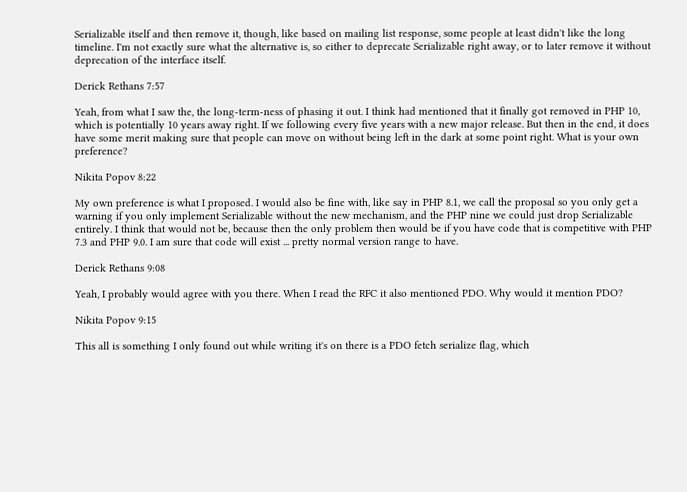Serializable itself and then remove it, though, like based on mailing list response, some people at least didn't like the long timeline. I'm not exactly sure what the alternative is, so either to deprecate Serializable right away, or to later remove it without deprecation of the interface itself.

Derick Rethans 7:57

Yeah, from what I saw the, the long-term-ness of phasing it out. I think had mentioned that it finally got removed in PHP 10, which is potentially 10 years away right. If we following every five years with a new major release. But then in the end, it does have some merit making sure that people can move on without being left in the dark at some point right. What is your own preference?

Nikita Popov 8:22

My own preference is what I proposed. I would also be fine with, like say in PHP 8.1, we call the proposal so you only get a warning if you only implement Serializable without the new mechanism, and the PHP nine we could just drop Serializable entirely. I think that would not be, because then the only problem then would be if you have code that is competitive with PHP 7.3 and PHP 9.0. I am sure that code will exist ... pretty normal version range to have.

Derick Rethans 9:08

Yeah, I probably would agree with you there. When I read the RFC it also mentioned PDO. Why would it mention PDO?

Nikita Popov 9:15

This all is something I only found out while writing it's on there is a PDO fetch serialize flag, which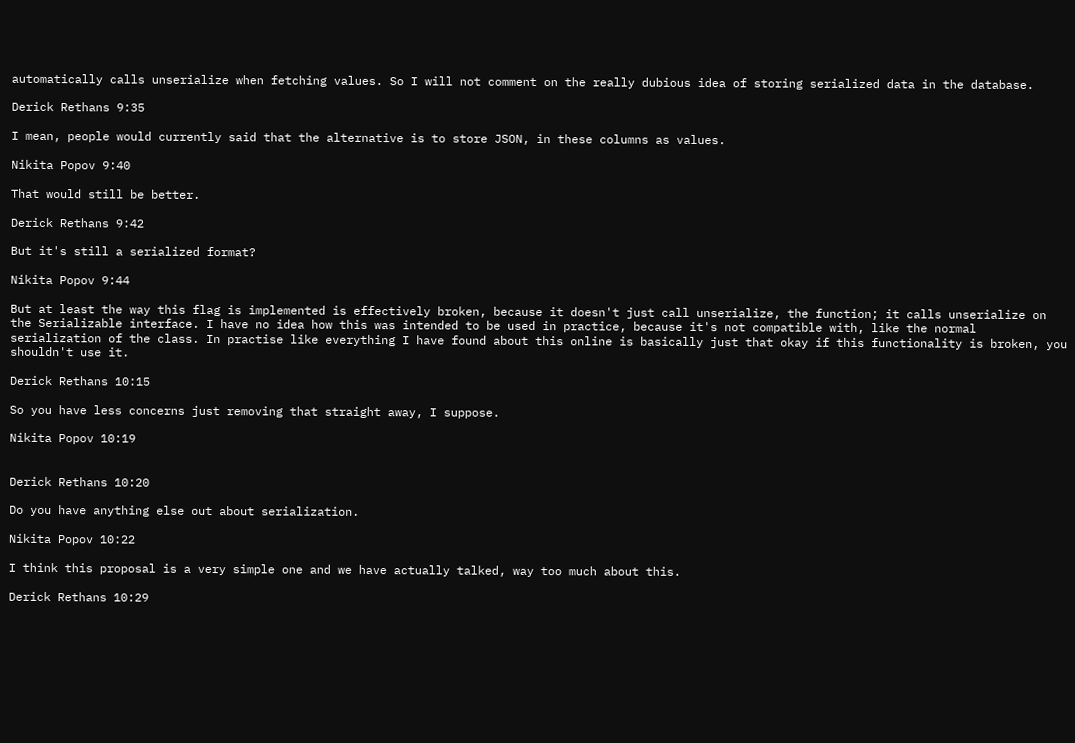automatically calls unserialize when fetching values. So I will not comment on the really dubious idea of storing serialized data in the database.

Derick Rethans 9:35

I mean, people would currently said that the alternative is to store JSON, in these columns as values.

Nikita Popov 9:40

That would still be better.

Derick Rethans 9:42

But it's still a serialized format?

Nikita Popov 9:44

But at least the way this flag is implemented is effectively broken, because it doesn't just call unserialize, the function; it calls unserialize on the Serializable interface. I have no idea how this was intended to be used in practice, because it's not compatible with, like the normal serialization of the class. In practise like everything I have found about this online is basically just that okay if this functionality is broken, you shouldn't use it.

Derick Rethans 10:15

So you have less concerns just removing that straight away, I suppose.

Nikita Popov 10:19


Derick Rethans 10:20

Do you have anything else out about serialization.

Nikita Popov 10:22

I think this proposal is a very simple one and we have actually talked, way too much about this.

Derick Rethans 10:29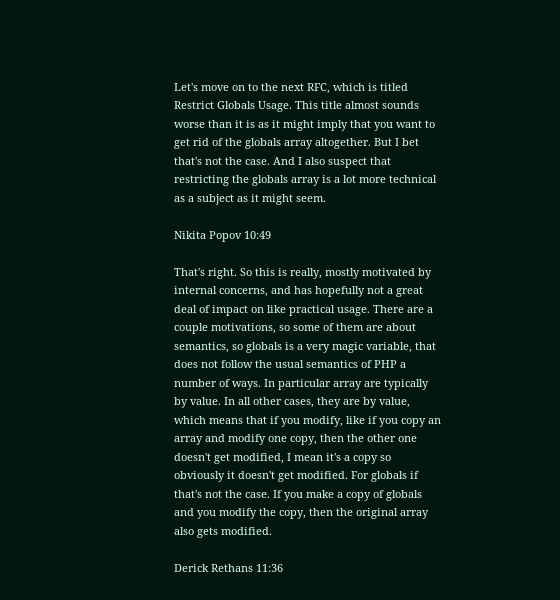Let's move on to the next RFC, which is titled Restrict Globals Usage. This title almost sounds worse than it is as it might imply that you want to get rid of the globals array altogether. But I bet that's not the case. And I also suspect that restricting the globals array is a lot more technical as a subject as it might seem.

Nikita Popov 10:49

That's right. So this is really, mostly motivated by internal concerns, and has hopefully not a great deal of impact on like practical usage. There are a couple motivations, so some of them are about semantics, so globals is a very magic variable, that does not follow the usual semantics of PHP a number of ways. In particular array are typically by value. In all other cases, they are by value, which means that if you modify, like if you copy an array and modify one copy, then the other one doesn't get modified, I mean it's a copy so obviously it doesn't get modified. For globals if that's not the case. If you make a copy of globals and you modify the copy, then the original array also gets modified.

Derick Rethans 11:36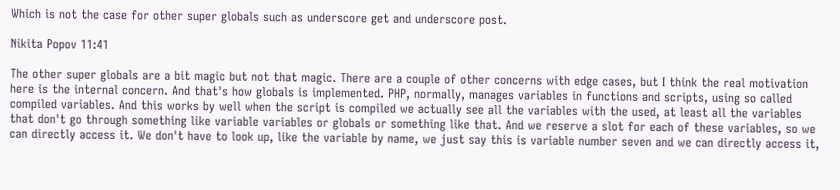Which is not the case for other super globals such as underscore get and underscore post.

Nikita Popov 11:41

The other super globals are a bit magic but not that magic. There are a couple of other concerns with edge cases, but I think the real motivation here is the internal concern. And that's how globals is implemented. PHP, normally, manages variables in functions and scripts, using so called compiled variables. And this works by well when the script is compiled we actually see all the variables with the used, at least all the variables that don't go through something like variable variables or globals or something like that. And we reserve a slot for each of these variables, so we can directly access it. We don't have to look up, like the variable by name, we just say this is variable number seven and we can directly access it,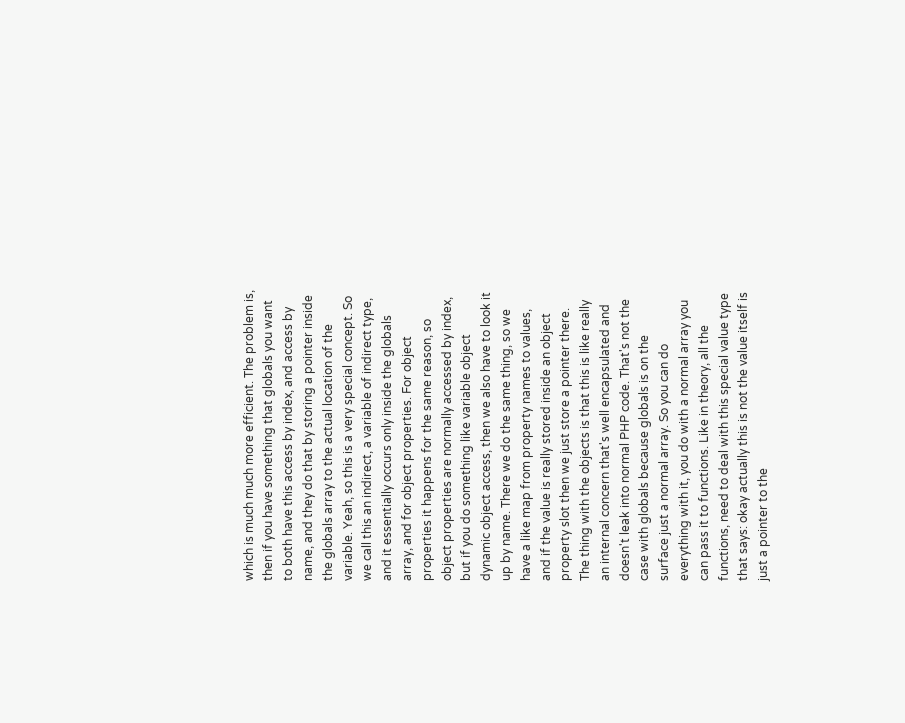which is much much more efficient. The problem is, then if you have something that globals you want to both have this access by index, and access by name, and they do that by storing a pointer inside the globals array to the actual location of the variable. Yeah, so this is a very special concept. So we call this an indirect, a variable of indirect type, and it essentially occurs only inside the globals array, and for object properties. For object properties it happens for the same reason, so object properties are normally accessed by index, but if you do something like variable object dynamic object access, then we also have to look it up by name. There we do the same thing, so we have a like map from property names to values, and if the value is really stored inside an object property slot then we just store a pointer there. The thing with the objects is that this is like really an internal concern that's well encapsulated and doesn't leak into normal PHP code. That's not the case with globals because globals is on the surface just a normal array. So you can do everything with it, you do with a normal array you can pass it to functions. Like in theory, all the functions, need to deal with this special value type that says: okay actually this is not the value itself is just a pointer to the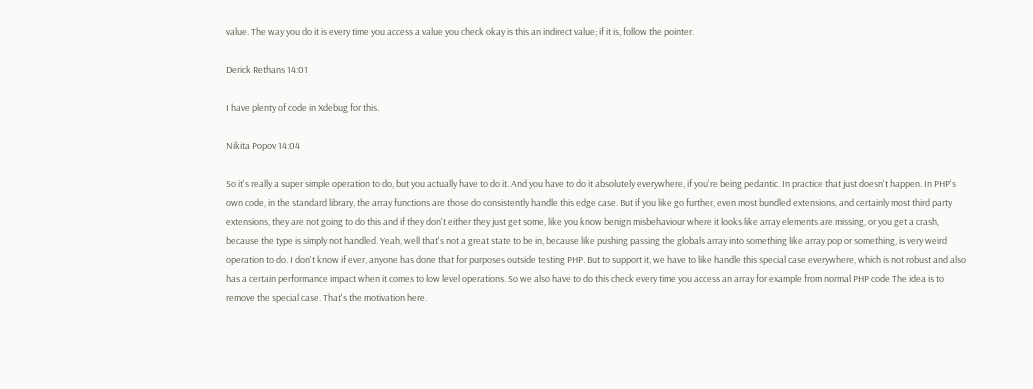value. The way you do it is every time you access a value you check okay is this an indirect value; if it is, follow the pointer.

Derick Rethans 14:01

I have plenty of code in Xdebug for this.

Nikita Popov 14:04

So it's really a super simple operation to do, but you actually have to do it. And you have to do it absolutely everywhere, if you're being pedantic. In practice that just doesn't happen. In PHP's own code, in the standard library, the array functions are those do consistently handle this edge case. But if you like go further, even most bundled extensions, and certainly most third party extensions, they are not going to do this and if they don't either they just get some, like you know benign misbehaviour where it looks like array elements are missing, or you get a crash, because the type is simply not handled. Yeah, well that's not a great state to be in, because like pushing passing the globals array into something like array pop or something, is very weird operation to do. I don't know if ever, anyone has done that for purposes outside testing PHP. But to support it, we have to like handle this special case everywhere, which is not robust and also has a certain performance impact when it comes to low level operations. So we also have to do this check every time you access an array for example from normal PHP code The idea is to remove the special case. That's the motivation here.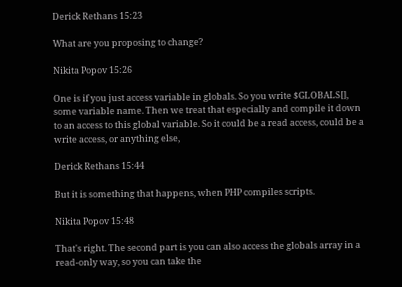Derick Rethans 15:23

What are you proposing to change?

Nikita Popov 15:26

One is if you just access variable in globals. So you write $GLOBALS[], some variable name. Then we treat that especially and compile it down to an access to this global variable. So it could be a read access, could be a write access, or anything else,

Derick Rethans 15:44

But it is something that happens, when PHP compiles scripts.

Nikita Popov 15:48

That's right. The second part is you can also access the globals array in a read-only way, so you can take the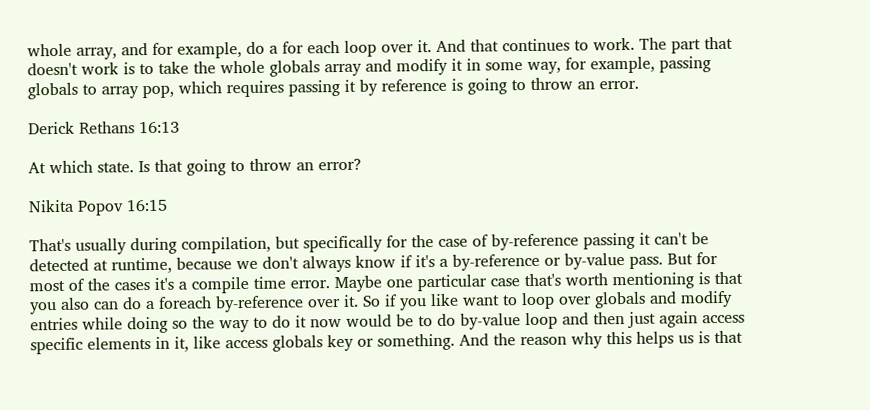whole array, and for example, do a for each loop over it. And that continues to work. The part that doesn't work is to take the whole globals array and modify it in some way, for example, passing globals to array pop, which requires passing it by reference is going to throw an error.

Derick Rethans 16:13

At which state. Is that going to throw an error?

Nikita Popov 16:15

That's usually during compilation, but specifically for the case of by-reference passing it can't be detected at runtime, because we don't always know if it's a by-reference or by-value pass. But for most of the cases it's a compile time error. Maybe one particular case that's worth mentioning is that you also can do a foreach by-reference over it. So if you like want to loop over globals and modify entries while doing so the way to do it now would be to do by-value loop and then just again access specific elements in it, like access globals key or something. And the reason why this helps us is that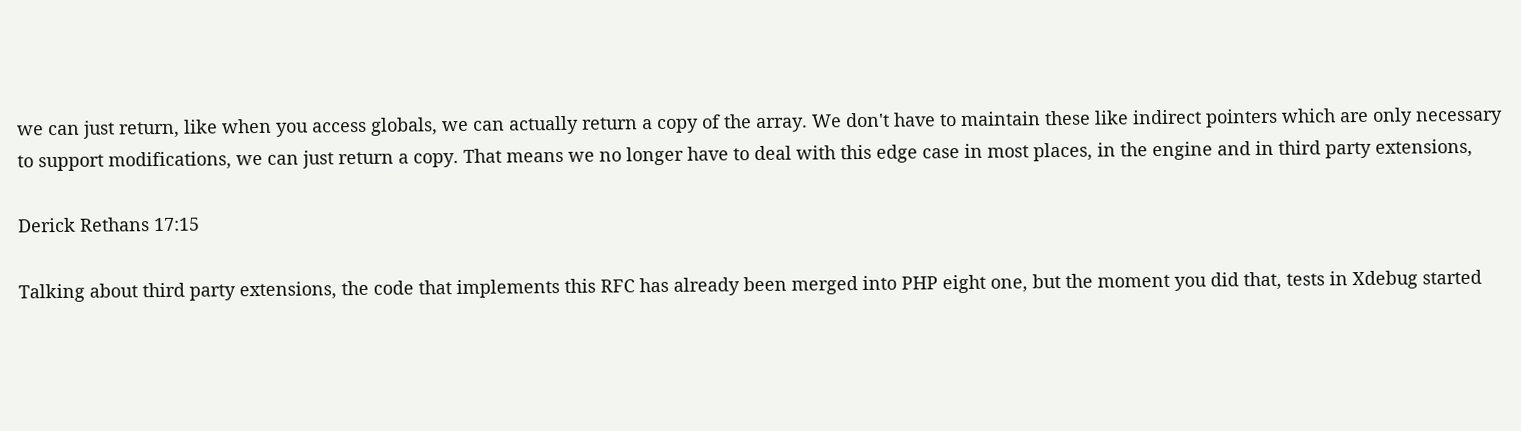we can just return, like when you access globals, we can actually return a copy of the array. We don't have to maintain these like indirect pointers which are only necessary to support modifications, we can just return a copy. That means we no longer have to deal with this edge case in most places, in the engine and in third party extensions,

Derick Rethans 17:15

Talking about third party extensions, the code that implements this RFC has already been merged into PHP eight one, but the moment you did that, tests in Xdebug started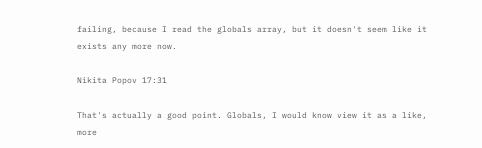failing, because I read the globals array, but it doesn't seem like it exists any more now.

Nikita Popov 17:31

That's actually a good point. Globals, I would know view it as a like, more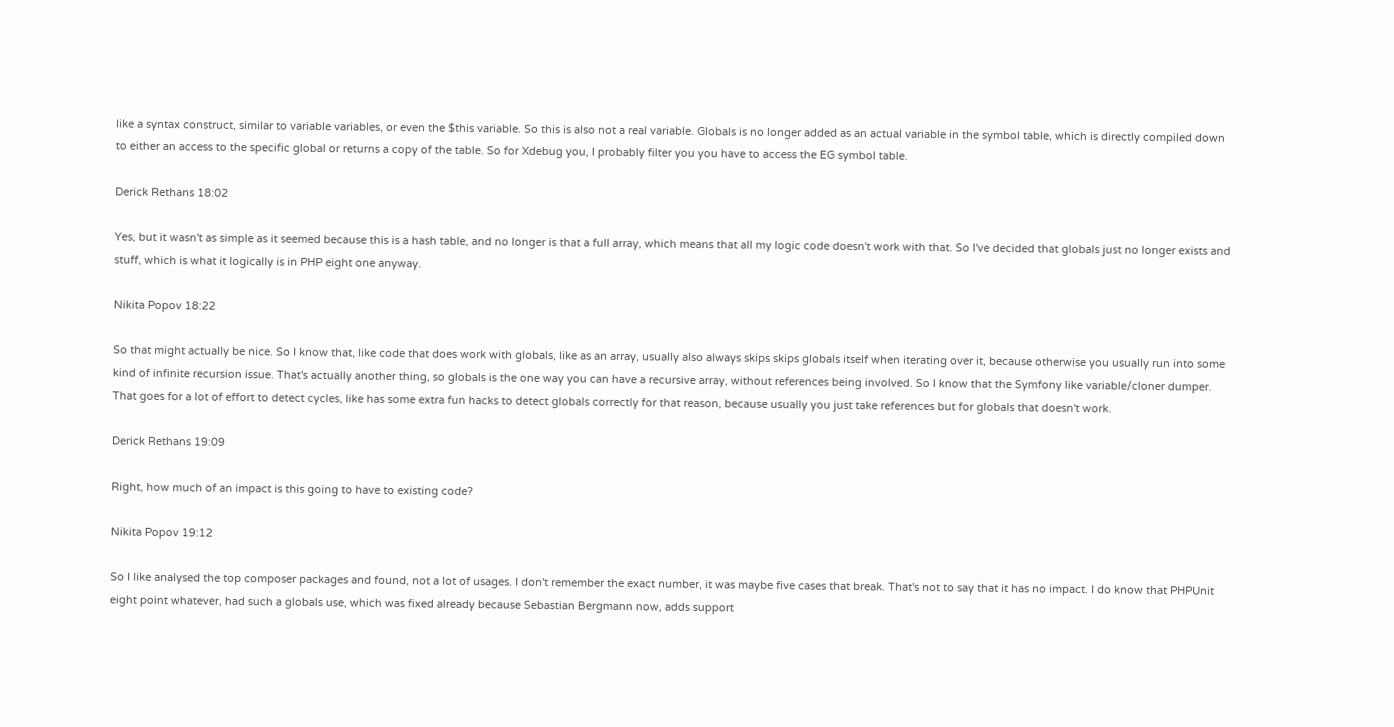like a syntax construct, similar to variable variables, or even the $this variable. So this is also not a real variable. Globals is no longer added as an actual variable in the symbol table, which is directly compiled down to either an access to the specific global or returns a copy of the table. So for Xdebug you, I probably filter you you have to access the EG symbol table.

Derick Rethans 18:02

Yes, but it wasn't as simple as it seemed because this is a hash table, and no longer is that a full array, which means that all my logic code doesn't work with that. So I've decided that globals just no longer exists and stuff, which is what it logically is in PHP eight one anyway.

Nikita Popov 18:22

So that might actually be nice. So I know that, like code that does work with globals, like as an array, usually also always skips skips globals itself when iterating over it, because otherwise you usually run into some kind of infinite recursion issue. That's actually another thing, so globals is the one way you can have a recursive array, without references being involved. So I know that the Symfony like variable/cloner dumper. That goes for a lot of effort to detect cycles, like has some extra fun hacks to detect globals correctly for that reason, because usually you just take references but for globals that doesn't work.

Derick Rethans 19:09

Right, how much of an impact is this going to have to existing code?

Nikita Popov 19:12

So I like analysed the top composer packages and found, not a lot of usages. I don't remember the exact number, it was maybe five cases that break. That's not to say that it has no impact. I do know that PHPUnit eight point whatever, had such a globals use, which was fixed already because Sebastian Bergmann now, adds support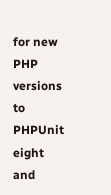for new PHP versions to PHPUnit eight and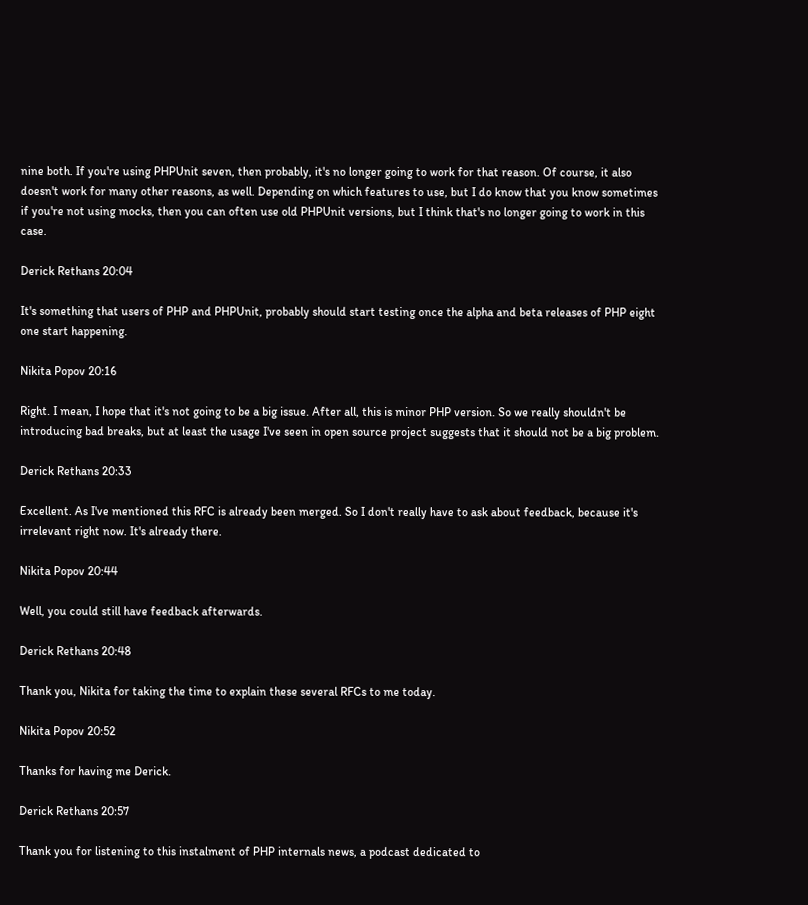nine both. If you're using PHPUnit seven, then probably, it's no longer going to work for that reason. Of course, it also doesn't work for many other reasons, as well. Depending on which features to use, but I do know that you know sometimes if you're not using mocks, then you can often use old PHPUnit versions, but I think that's no longer going to work in this case.

Derick Rethans 20:04

It's something that users of PHP and PHPUnit, probably should start testing once the alpha and beta releases of PHP eight one start happening.

Nikita Popov 20:16

Right. I mean, I hope that it's not going to be a big issue. After all, this is minor PHP version. So we really shouldn't be introducing bad breaks, but at least the usage I've seen in open source project suggests that it should not be a big problem.

Derick Rethans 20:33

Excellent. As I've mentioned this RFC is already been merged. So I don't really have to ask about feedback, because it's irrelevant right now. It's already there.

Nikita Popov 20:44

Well, you could still have feedback afterwards.

Derick Rethans 20:48

Thank you, Nikita for taking the time to explain these several RFCs to me today.

Nikita Popov 20:52

Thanks for having me Derick.

Derick Rethans 20:57

Thank you for listening to this instalment of PHP internals news, a podcast dedicated to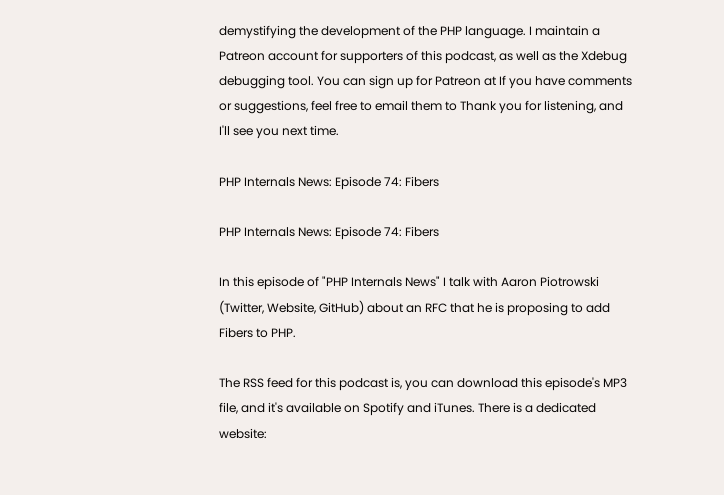demystifying the development of the PHP language. I maintain a Patreon account for supporters of this podcast, as well as the Xdebug debugging tool. You can sign up for Patreon at If you have comments or suggestions, feel free to email them to Thank you for listening, and I'll see you next time.

PHP Internals News: Episode 74: Fibers

PHP Internals News: Episode 74: Fibers

In this episode of "PHP Internals News" I talk with Aaron Piotrowski (Twitter, Website, GitHub) about an RFC that he is proposing to add Fibers to PHP.

The RSS feed for this podcast is, you can download this episode's MP3 file, and it's available on Spotify and iTunes. There is a dedicated website: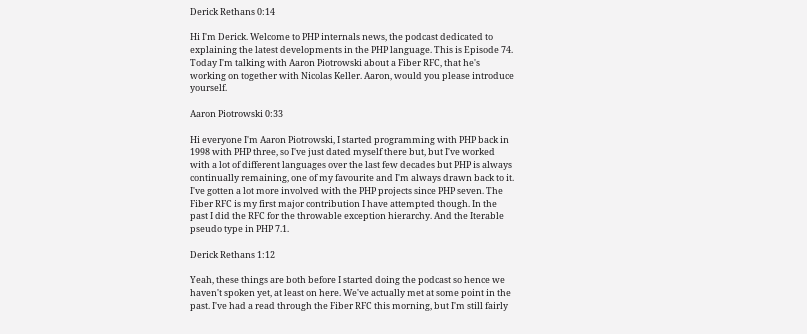Derick Rethans 0:14

Hi I'm Derick. Welcome to PHP internals news, the podcast dedicated to explaining the latest developments in the PHP language. This is Episode 74. Today I'm talking with Aaron Piotrowski about a Fiber RFC, that he's working on together with Nicolas Keller. Aaron, would you please introduce yourself.

Aaron Piotrowski 0:33

Hi everyone I'm Aaron Piotrowski, I started programming with PHP back in 1998 with PHP three, so I've just dated myself there but, but I've worked with a lot of different languages over the last few decades but PHP is always continually remaining, one of my favourite and I'm always drawn back to it. I've gotten a lot more involved with the PHP projects since PHP seven. The Fiber RFC is my first major contribution I have attempted though. In the past I did the RFC for the throwable exception hierarchy. And the Iterable pseudo type in PHP 7.1.

Derick Rethans 1:12

Yeah, these things are both before I started doing the podcast so hence we haven't spoken yet, at least on here. We've actually met at some point in the past. I've had a read through the Fiber RFC this morning, but I'm still fairly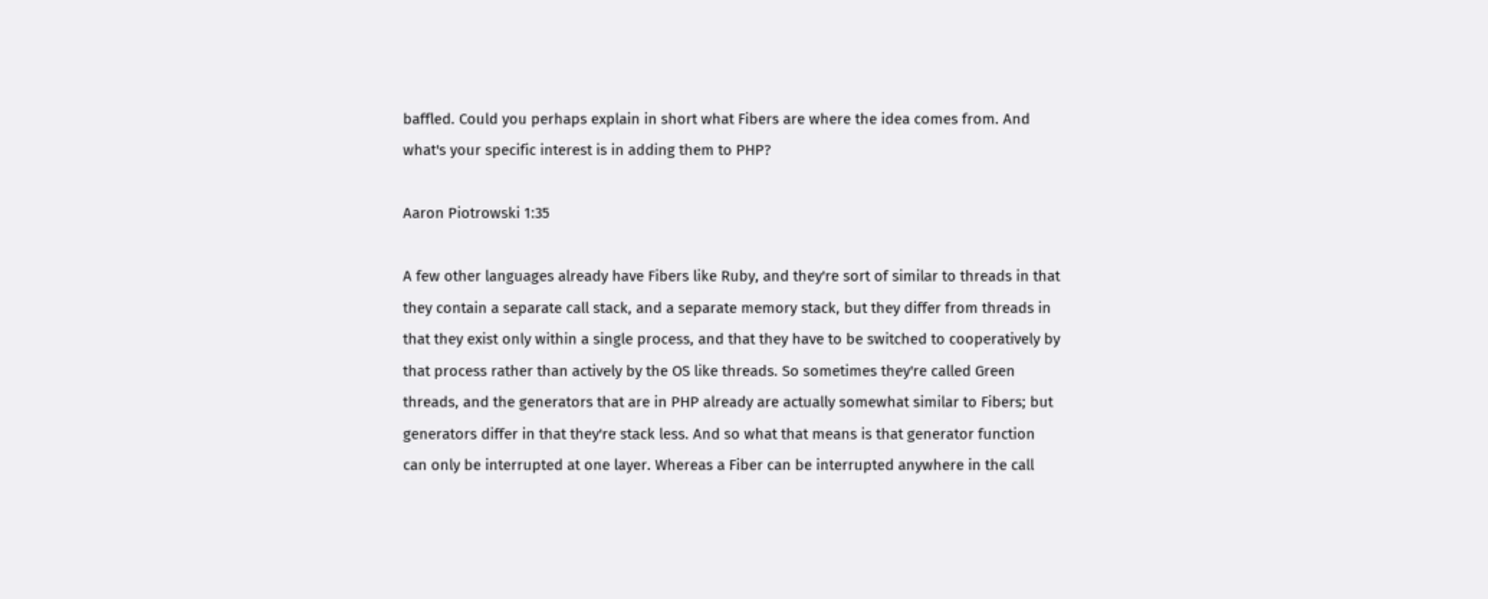baffled. Could you perhaps explain in short what Fibers are where the idea comes from. And what's your specific interest is in adding them to PHP?

Aaron Piotrowski 1:35

A few other languages already have Fibers like Ruby, and they're sort of similar to threads in that they contain a separate call stack, and a separate memory stack, but they differ from threads in that they exist only within a single process, and that they have to be switched to cooperatively by that process rather than actively by the OS like threads. So sometimes they're called Green threads, and the generators that are in PHP already are actually somewhat similar to Fibers; but generators differ in that they're stack less. And so what that means is that generator function can only be interrupted at one layer. Whereas a Fiber can be interrupted anywhere in the call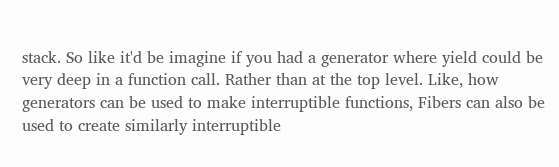stack. So like it'd be imagine if you had a generator where yield could be very deep in a function call. Rather than at the top level. Like, how generators can be used to make interruptible functions, Fibers can also be used to create similarly interruptible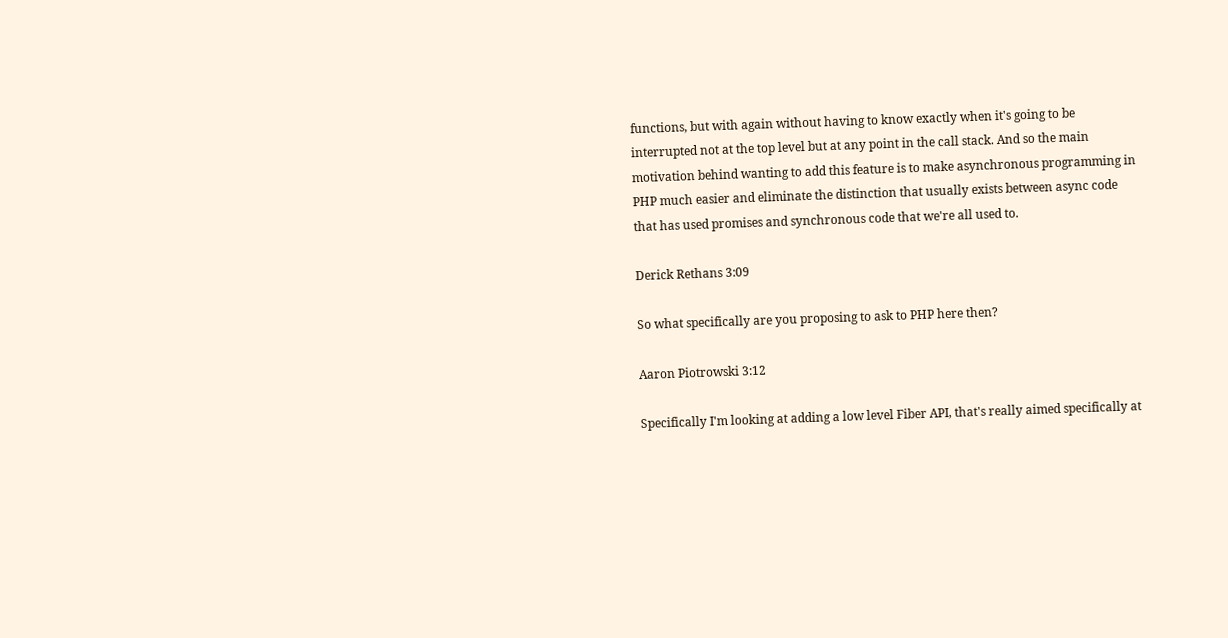functions, but with again without having to know exactly when it's going to be interrupted not at the top level but at any point in the call stack. And so the main motivation behind wanting to add this feature is to make asynchronous programming in PHP much easier and eliminate the distinction that usually exists between async code that has used promises and synchronous code that we're all used to.

Derick Rethans 3:09

So what specifically are you proposing to ask to PHP here then?

Aaron Piotrowski 3:12

Specifically I'm looking at adding a low level Fiber API, that's really aimed specifically at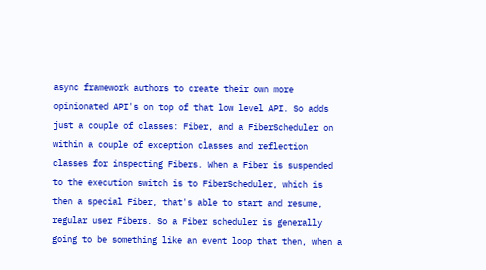async framework authors to create their own more opinionated API's on top of that low level API. So adds just a couple of classes: Fiber, and a FiberScheduler on within a couple of exception classes and reflection classes for inspecting Fibers. When a Fiber is suspended to the execution switch is to FiberScheduler, which is then a special Fiber, that's able to start and resume, regular user Fibers. So a Fiber scheduler is generally going to be something like an event loop that then, when a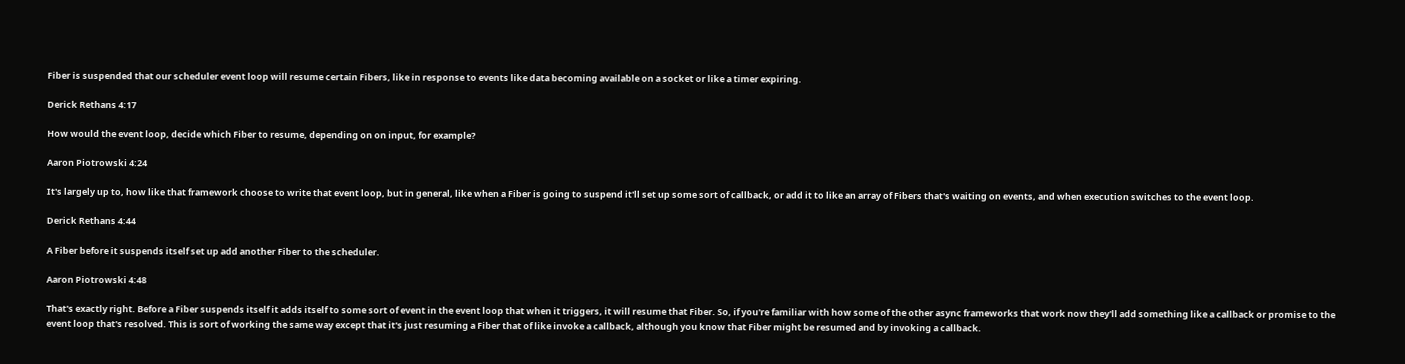Fiber is suspended that our scheduler event loop will resume certain Fibers, like in response to events like data becoming available on a socket or like a timer expiring.

Derick Rethans 4:17

How would the event loop, decide which Fiber to resume, depending on on input, for example?

Aaron Piotrowski 4:24

It's largely up to, how like that framework choose to write that event loop, but in general, like when a Fiber is going to suspend it'll set up some sort of callback, or add it to like an array of Fibers that's waiting on events, and when execution switches to the event loop.

Derick Rethans 4:44

A Fiber before it suspends itself set up add another Fiber to the scheduler.

Aaron Piotrowski 4:48

That's exactly right. Before a Fiber suspends itself it adds itself to some sort of event in the event loop that when it triggers, it will resume that Fiber. So, if you're familiar with how some of the other async frameworks that work now they'll add something like a callback or promise to the event loop that's resolved. This is sort of working the same way except that it's just resuming a Fiber that of like invoke a callback, although you know that Fiber might be resumed and by invoking a callback.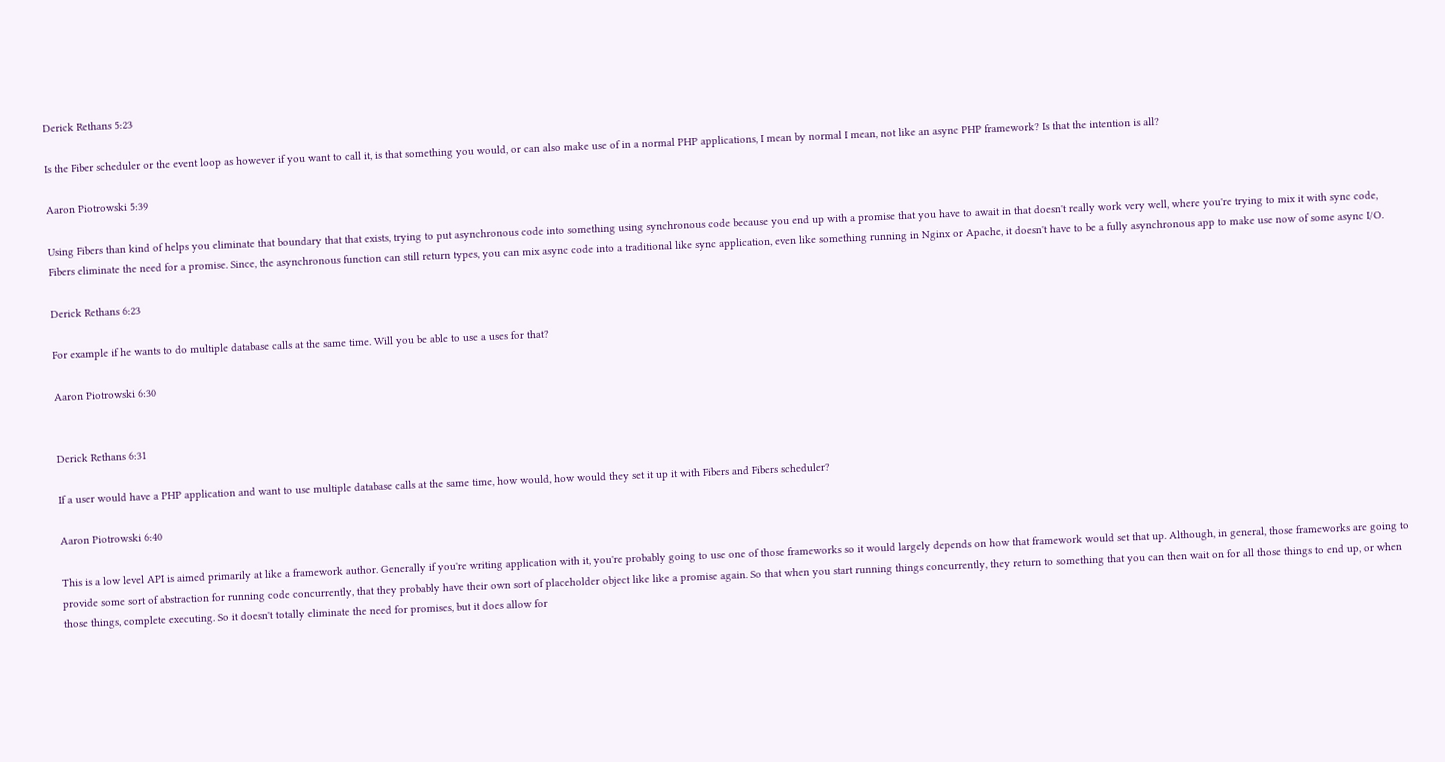Derick Rethans 5:23

Is the Fiber scheduler or the event loop as however if you want to call it, is that something you would, or can also make use of in a normal PHP applications, I mean by normal I mean, not like an async PHP framework? Is that the intention is all?

Aaron Piotrowski 5:39

Using Fibers than kind of helps you eliminate that boundary that that exists, trying to put asynchronous code into something using synchronous code because you end up with a promise that you have to await in that doesn't really work very well, where you're trying to mix it with sync code, Fibers eliminate the need for a promise. Since, the asynchronous function can still return types, you can mix async code into a traditional like sync application, even like something running in Nginx or Apache, it doesn't have to be a fully asynchronous app to make use now of some async I/O.

Derick Rethans 6:23

For example if he wants to do multiple database calls at the same time. Will you be able to use a uses for that?

Aaron Piotrowski 6:30


Derick Rethans 6:31

If a user would have a PHP application and want to use multiple database calls at the same time, how would, how would they set it up it with Fibers and Fibers scheduler?

Aaron Piotrowski 6:40

This is a low level API is aimed primarily at like a framework author. Generally if you're writing application with it, you're probably going to use one of those frameworks so it would largely depends on how that framework would set that up. Although, in general, those frameworks are going to provide some sort of abstraction for running code concurrently, that they probably have their own sort of placeholder object like like a promise again. So that when you start running things concurrently, they return to something that you can then wait on for all those things to end up, or when those things, complete executing. So it doesn't totally eliminate the need for promises, but it does allow for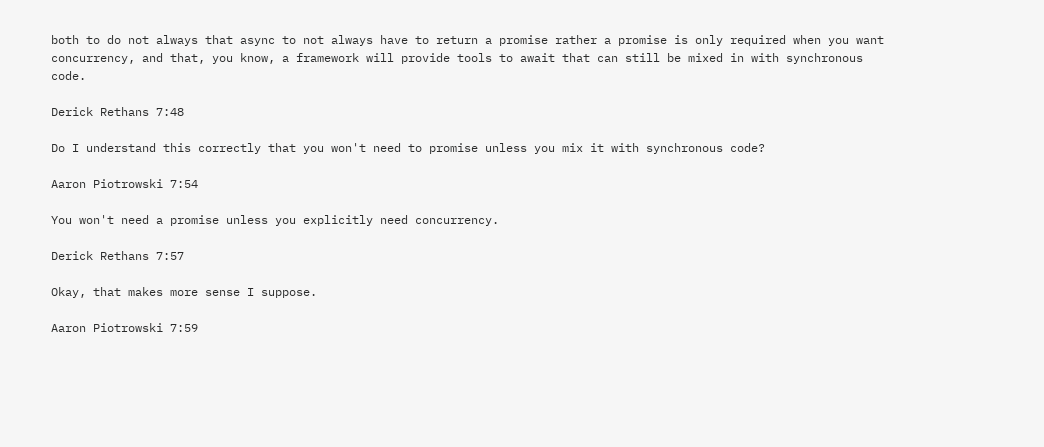both to do not always that async to not always have to return a promise rather a promise is only required when you want concurrency, and that, you know, a framework will provide tools to await that can still be mixed in with synchronous code.

Derick Rethans 7:48

Do I understand this correctly that you won't need to promise unless you mix it with synchronous code?

Aaron Piotrowski 7:54

You won't need a promise unless you explicitly need concurrency.

Derick Rethans 7:57

Okay, that makes more sense I suppose.

Aaron Piotrowski 7:59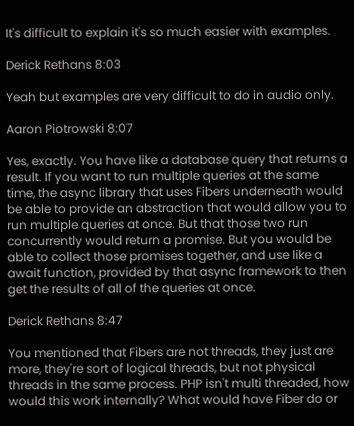It's difficult to explain it's so much easier with examples.

Derick Rethans 8:03

Yeah but examples are very difficult to do in audio only.

Aaron Piotrowski 8:07

Yes, exactly. You have like a database query that returns a result. If you want to run multiple queries at the same time, the async library that uses Fibers underneath would be able to provide an abstraction that would allow you to run multiple queries at once. But that those two run concurrently would return a promise. But you would be able to collect those promises together, and use like a await function, provided by that async framework to then get the results of all of the queries at once.

Derick Rethans 8:47

You mentioned that Fibers are not threads, they just are more, they're sort of logical threads, but not physical threads in the same process. PHP isn't multi threaded, how would this work internally? What would have Fiber do or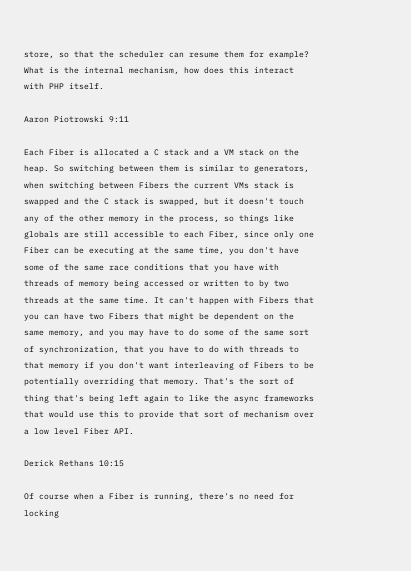store, so that the scheduler can resume them for example? What is the internal mechanism, how does this interact with PHP itself.

Aaron Piotrowski 9:11

Each Fiber is allocated a C stack and a VM stack on the heap. So switching between them is similar to generators, when switching between Fibers the current VMs stack is swapped and the C stack is swapped, but it doesn't touch any of the other memory in the process, so things like globals are still accessible to each Fiber, since only one Fiber can be executing at the same time, you don't have some of the same race conditions that you have with threads of memory being accessed or written to by two threads at the same time. It can't happen with Fibers that you can have two Fibers that might be dependent on the same memory, and you may have to do some of the same sort of synchronization, that you have to do with threads to that memory if you don't want interleaving of Fibers to be potentially overriding that memory. That's the sort of thing that's being left again to like the async frameworks that would use this to provide that sort of mechanism over a low level Fiber API.

Derick Rethans 10:15

Of course when a Fiber is running, there's no need for locking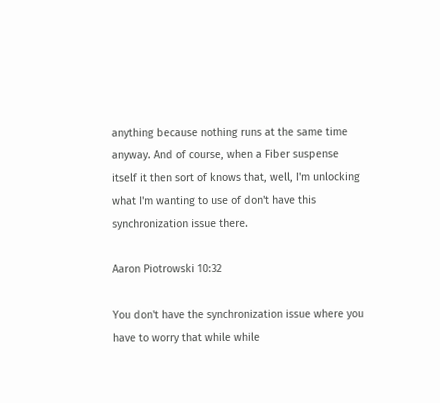anything because nothing runs at the same time anyway. And of course, when a Fiber suspense itself it then sort of knows that, well, I'm unlocking what I'm wanting to use of don't have this synchronization issue there.

Aaron Piotrowski 10:32

You don't have the synchronization issue where you have to worry that while while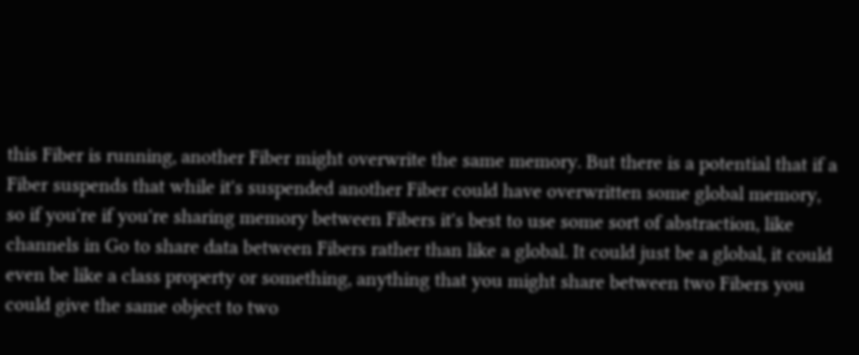this Fiber is running, another Fiber might overwrite the same memory. But there is a potential that if a Fiber suspends that while it's suspended another Fiber could have overwritten some global memory, so if you're if you're sharing memory between Fibers it's best to use some sort of abstraction, like channels in Go to share data between Fibers rather than like a global. It could just be a global, it could even be like a class property or something, anything that you might share between two Fibers you could give the same object to two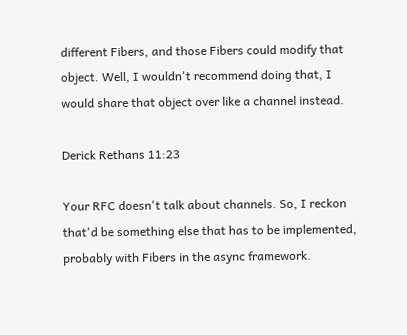different Fibers, and those Fibers could modify that object. Well, I wouldn't recommend doing that, I would share that object over like a channel instead.

Derick Rethans 11:23

Your RFC doesn't talk about channels. So, I reckon that'd be something else that has to be implemented, probably with Fibers in the async framework.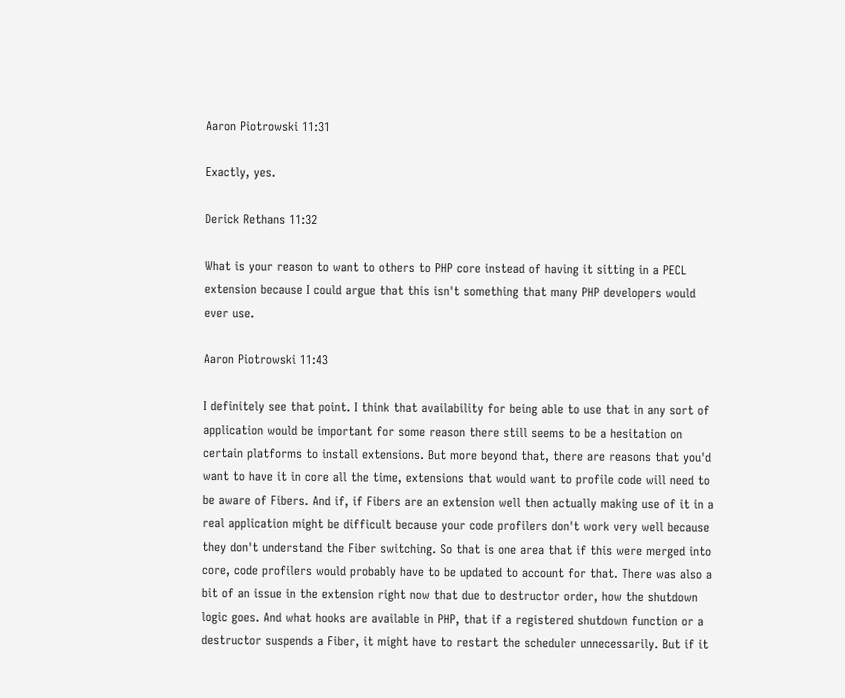Aaron Piotrowski 11:31

Exactly, yes.

Derick Rethans 11:32

What is your reason to want to others to PHP core instead of having it sitting in a PECL extension because I could argue that this isn't something that many PHP developers would ever use.

Aaron Piotrowski 11:43

I definitely see that point. I think that availability for being able to use that in any sort of application would be important for some reason there still seems to be a hesitation on certain platforms to install extensions. But more beyond that, there are reasons that you'd want to have it in core all the time, extensions that would want to profile code will need to be aware of Fibers. And if, if Fibers are an extension well then actually making use of it in a real application might be difficult because your code profilers don't work very well because they don't understand the Fiber switching. So that is one area that if this were merged into core, code profilers would probably have to be updated to account for that. There was also a bit of an issue in the extension right now that due to destructor order, how the shutdown logic goes. And what hooks are available in PHP, that if a registered shutdown function or a destructor suspends a Fiber, it might have to restart the scheduler unnecessarily. But if it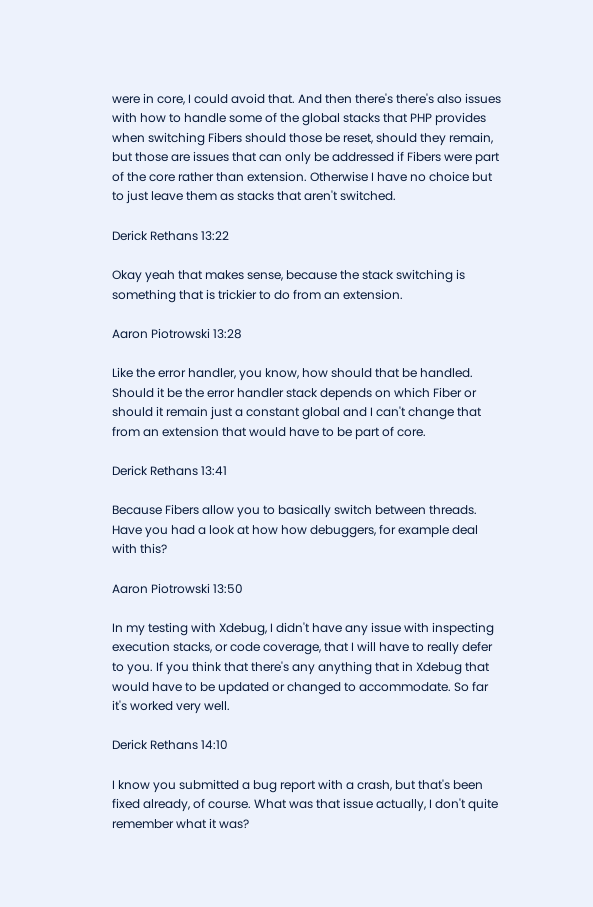were in core, I could avoid that. And then there's there's also issues with how to handle some of the global stacks that PHP provides when switching Fibers should those be reset, should they remain, but those are issues that can only be addressed if Fibers were part of the core rather than extension. Otherwise I have no choice but to just leave them as stacks that aren't switched.

Derick Rethans 13:22

Okay yeah that makes sense, because the stack switching is something that is trickier to do from an extension.

Aaron Piotrowski 13:28

Like the error handler, you know, how should that be handled. Should it be the error handler stack depends on which Fiber or should it remain just a constant global and I can't change that from an extension that would have to be part of core.

Derick Rethans 13:41

Because Fibers allow you to basically switch between threads. Have you had a look at how how debuggers, for example deal with this?

Aaron Piotrowski 13:50

In my testing with Xdebug, I didn't have any issue with inspecting execution stacks, or code coverage, that I will have to really defer to you. If you think that there's any anything that in Xdebug that would have to be updated or changed to accommodate. So far it's worked very well.

Derick Rethans 14:10

I know you submitted a bug report with a crash, but that's been fixed already, of course. What was that issue actually, I don't quite remember what it was?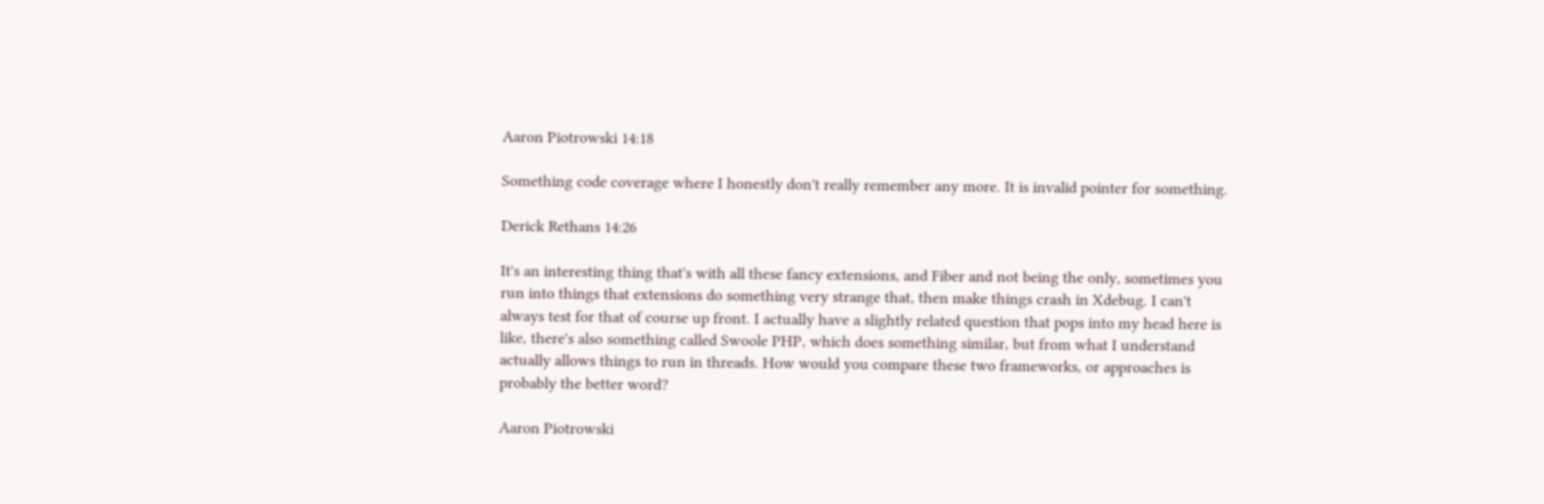Aaron Piotrowski 14:18

Something code coverage where I honestly don't really remember any more. It is invalid pointer for something.

Derick Rethans 14:26

It's an interesting thing that's with all these fancy extensions, and Fiber and not being the only, sometimes you run into things that extensions do something very strange that, then make things crash in Xdebug. I can't always test for that of course up front. I actually have a slightly related question that pops into my head here is like, there's also something called Swoole PHP, which does something similar, but from what I understand actually allows things to run in threads. How would you compare these two frameworks, or approaches is probably the better word?

Aaron Piotrowski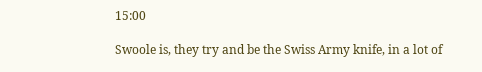15:00

Swoole is, they try and be the Swiss Army knife, in a lot of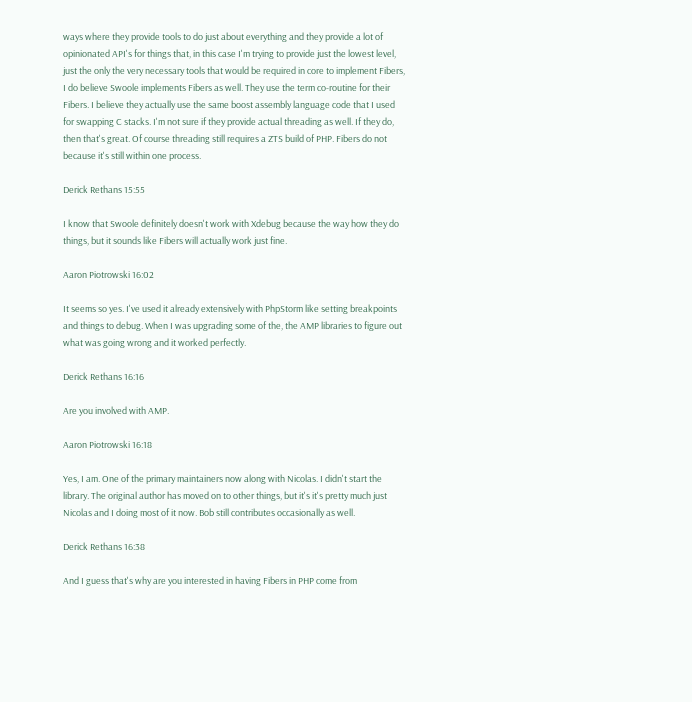ways where they provide tools to do just about everything and they provide a lot of opinionated API's for things that, in this case I'm trying to provide just the lowest level, just the only the very necessary tools that would be required in core to implement Fibers, I do believe Swoole implements Fibers as well. They use the term co-routine for their Fibers. I believe they actually use the same boost assembly language code that I used for swapping C stacks. I'm not sure if they provide actual threading as well. If they do, then that's great. Of course threading still requires a ZTS build of PHP. Fibers do not because it's still within one process.

Derick Rethans 15:55

I know that Swoole definitely doesn't work with Xdebug because the way how they do things, but it sounds like Fibers will actually work just fine.

Aaron Piotrowski 16:02

It seems so yes. I've used it already extensively with PhpStorm like setting breakpoints and things to debug. When I was upgrading some of the, the AMP libraries to figure out what was going wrong and it worked perfectly.

Derick Rethans 16:16

Are you involved with AMP.

Aaron Piotrowski 16:18

Yes, I am. One of the primary maintainers now along with Nicolas. I didn't start the library. The original author has moved on to other things, but it's it's pretty much just Nicolas and I doing most of it now. Bob still contributes occasionally as well.

Derick Rethans 16:38

And I guess that's why are you interested in having Fibers in PHP come from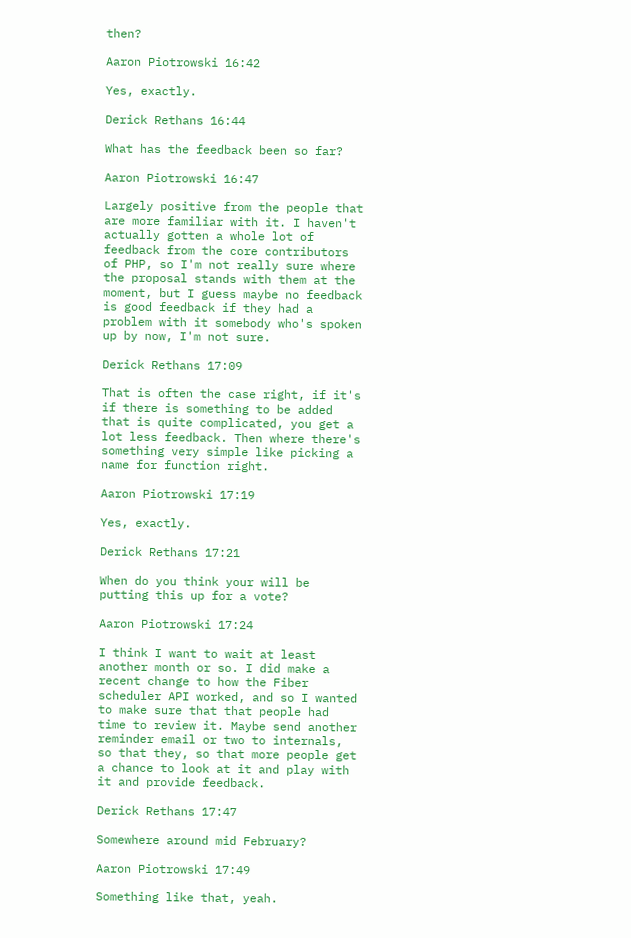then?

Aaron Piotrowski 16:42

Yes, exactly.

Derick Rethans 16:44

What has the feedback been so far?

Aaron Piotrowski 16:47

Largely positive from the people that are more familiar with it. I haven't actually gotten a whole lot of feedback from the core contributors of PHP, so I'm not really sure where the proposal stands with them at the moment, but I guess maybe no feedback is good feedback if they had a problem with it somebody who's spoken up by now, I'm not sure.

Derick Rethans 17:09

That is often the case right, if it's if there is something to be added that is quite complicated, you get a lot less feedback. Then where there's something very simple like picking a name for function right.

Aaron Piotrowski 17:19

Yes, exactly.

Derick Rethans 17:21

When do you think your will be putting this up for a vote?

Aaron Piotrowski 17:24

I think I want to wait at least another month or so. I did make a recent change to how the Fiber scheduler API worked, and so I wanted to make sure that that people had time to review it. Maybe send another reminder email or two to internals, so that they, so that more people get a chance to look at it and play with it and provide feedback.

Derick Rethans 17:47

Somewhere around mid February?

Aaron Piotrowski 17:49

Something like that, yeah.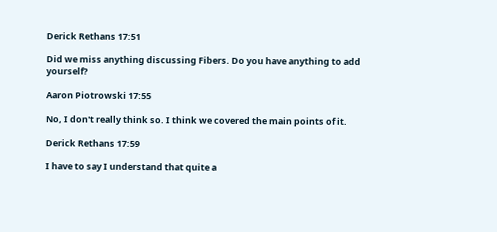Derick Rethans 17:51

Did we miss anything discussing Fibers. Do you have anything to add yourself?

Aaron Piotrowski 17:55

No, I don't really think so. I think we covered the main points of it.

Derick Rethans 17:59

I have to say I understand that quite a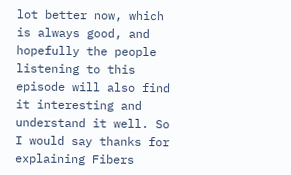lot better now, which is always good, and hopefully the people listening to this episode will also find it interesting and understand it well. So I would say thanks for explaining Fibers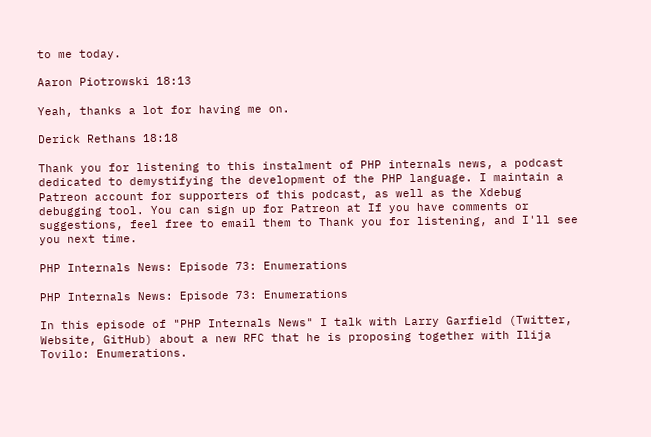to me today.

Aaron Piotrowski 18:13

Yeah, thanks a lot for having me on.

Derick Rethans 18:18

Thank you for listening to this instalment of PHP internals news, a podcast dedicated to demystifying the development of the PHP language. I maintain a Patreon account for supporters of this podcast, as well as the Xdebug debugging tool. You can sign up for Patreon at If you have comments or suggestions, feel free to email them to Thank you for listening, and I'll see you next time.

PHP Internals News: Episode 73: Enumerations

PHP Internals News: Episode 73: Enumerations

In this episode of "PHP Internals News" I talk with Larry Garfield (Twitter, Website, GitHub) about a new RFC that he is proposing together with Ilija Tovilo: Enumerations.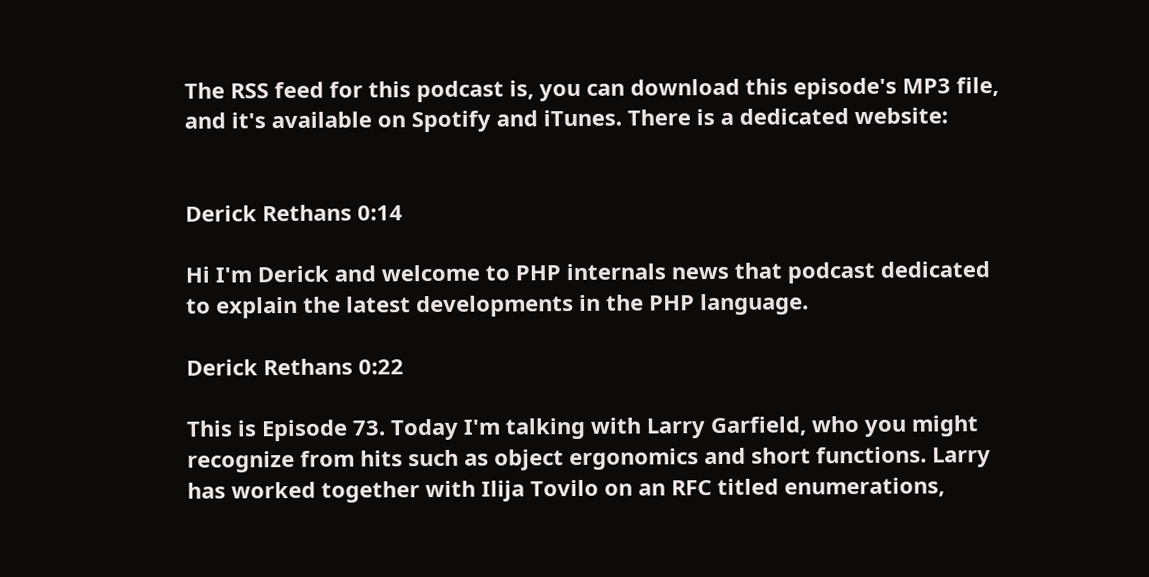The RSS feed for this podcast is, you can download this episode's MP3 file, and it's available on Spotify and iTunes. There is a dedicated website:


Derick Rethans 0:14

Hi I'm Derick and welcome to PHP internals news that podcast dedicated to explain the latest developments in the PHP language.

Derick Rethans 0:22

This is Episode 73. Today I'm talking with Larry Garfield, who you might recognize from hits such as object ergonomics and short functions. Larry has worked together with Ilija Tovilo on an RFC titled enumerations,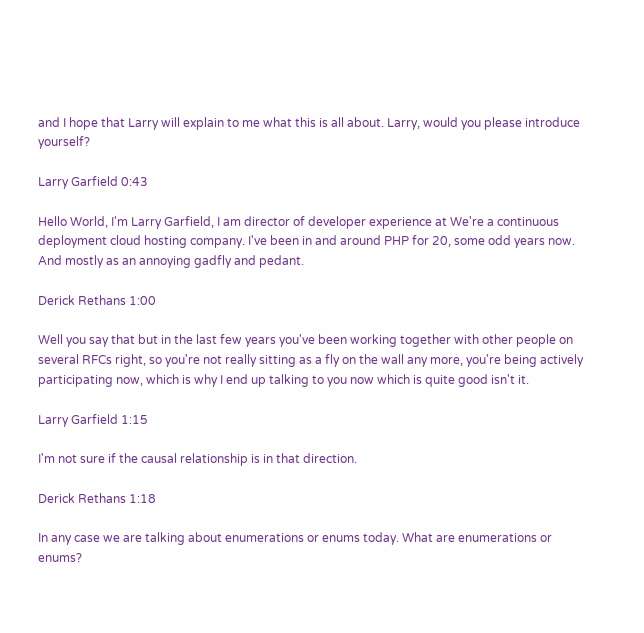and I hope that Larry will explain to me what this is all about. Larry, would you please introduce yourself?

Larry Garfield 0:43

Hello World, I'm Larry Garfield, I am director of developer experience at We're a continuous deployment cloud hosting company. I've been in and around PHP for 20, some odd years now. And mostly as an annoying gadfly and pedant.

Derick Rethans 1:00

Well you say that but in the last few years you've been working together with other people on several RFCs right, so you're not really sitting as a fly on the wall any more, you're being actively participating now, which is why I end up talking to you now which is quite good isn't it.

Larry Garfield 1:15

I'm not sure if the causal relationship is in that direction.

Derick Rethans 1:18

In any case we are talking about enumerations or enums today. What are enumerations or enums?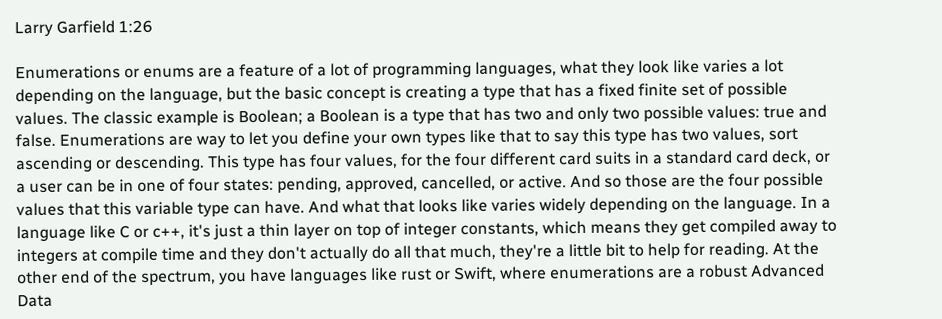Larry Garfield 1:26

Enumerations or enums are a feature of a lot of programming languages, what they look like varies a lot depending on the language, but the basic concept is creating a type that has a fixed finite set of possible values. The classic example is Boolean; a Boolean is a type that has two and only two possible values: true and false. Enumerations are way to let you define your own types like that to say this type has two values, sort ascending or descending. This type has four values, for the four different card suits in a standard card deck, or a user can be in one of four states: pending, approved, cancelled, or active. And so those are the four possible values that this variable type can have. And what that looks like varies widely depending on the language. In a language like C or c++, it's just a thin layer on top of integer constants, which means they get compiled away to integers at compile time and they don't actually do all that much, they're a little bit to help for reading. At the other end of the spectrum, you have languages like rust or Swift, where enumerations are a robust Advanced Data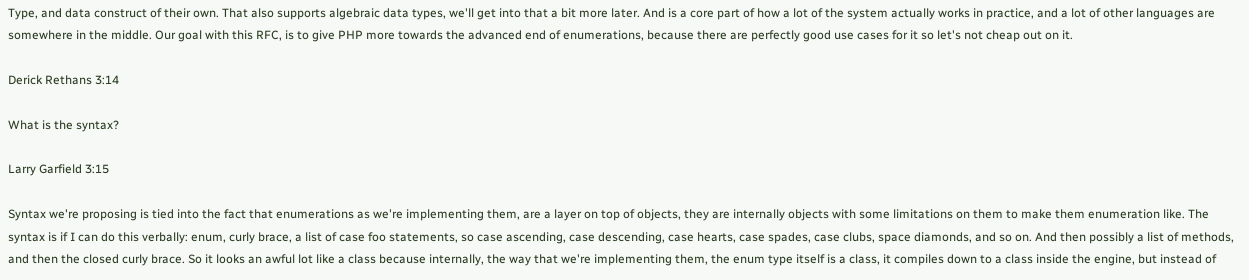Type, and data construct of their own. That also supports algebraic data types, we'll get into that a bit more later. And is a core part of how a lot of the system actually works in practice, and a lot of other languages are somewhere in the middle. Our goal with this RFC, is to give PHP more towards the advanced end of enumerations, because there are perfectly good use cases for it so let's not cheap out on it.

Derick Rethans 3:14

What is the syntax?

Larry Garfield 3:15

Syntax we're proposing is tied into the fact that enumerations as we're implementing them, are a layer on top of objects, they are internally objects with some limitations on them to make them enumeration like. The syntax is if I can do this verbally: enum, curly brace, a list of case foo statements, so case ascending, case descending, case hearts, case spades, case clubs, space diamonds, and so on. And then possibly a list of methods, and then the closed curly brace. So it looks an awful lot like a class because internally, the way that we're implementing them, the enum type itself is a class, it compiles down to a class inside the engine, but instead of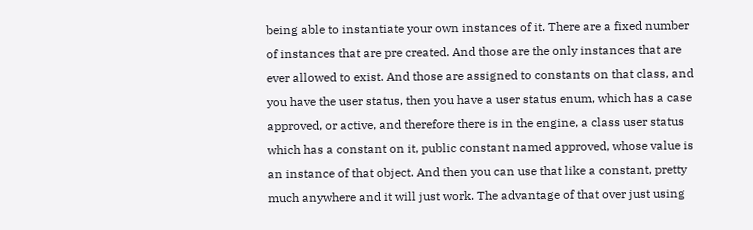being able to instantiate your own instances of it. There are a fixed number of instances that are pre created. And those are the only instances that are ever allowed to exist. And those are assigned to constants on that class, and you have the user status, then you have a user status enum, which has a case approved, or active, and therefore there is in the engine, a class user status which has a constant on it, public constant named approved, whose value is an instance of that object. And then you can use that like a constant, pretty much anywhere and it will just work. The advantage of that over just using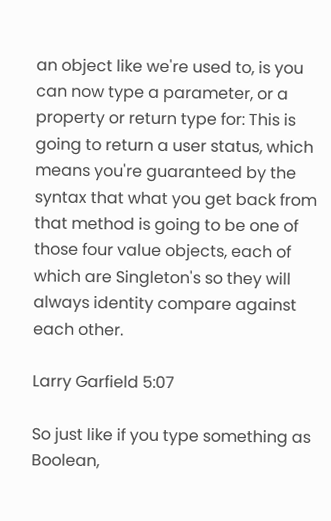an object like we're used to, is you can now type a parameter, or a property or return type for: This is going to return a user status, which means you're guaranteed by the syntax that what you get back from that method is going to be one of those four value objects, each of which are Singleton's so they will always identity compare against each other.

Larry Garfield 5:07

So just like if you type something as Boolean,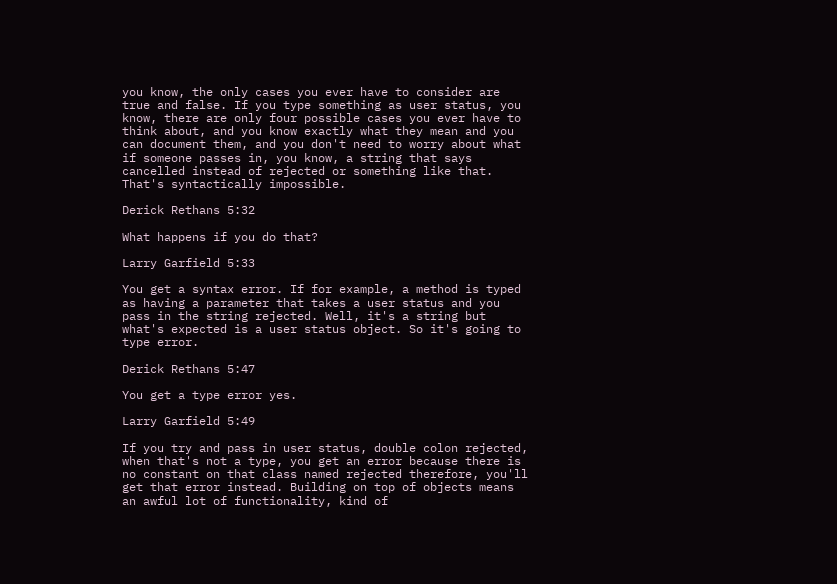you know, the only cases you ever have to consider are true and false. If you type something as user status, you know, there are only four possible cases you ever have to think about, and you know exactly what they mean and you can document them, and you don't need to worry about what if someone passes in, you know, a string that says cancelled instead of rejected or something like that. That's syntactically impossible.

Derick Rethans 5:32

What happens if you do that?

Larry Garfield 5:33

You get a syntax error. If for example, a method is typed as having a parameter that takes a user status and you pass in the string rejected. Well, it's a string but what's expected is a user status object. So it's going to type error.

Derick Rethans 5:47

You get a type error yes.

Larry Garfield 5:49

If you try and pass in user status, double colon rejected, when that's not a type, you get an error because there is no constant on that class named rejected therefore, you'll get that error instead. Building on top of objects means an awful lot of functionality, kind of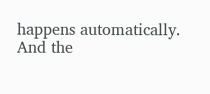happens automatically. And the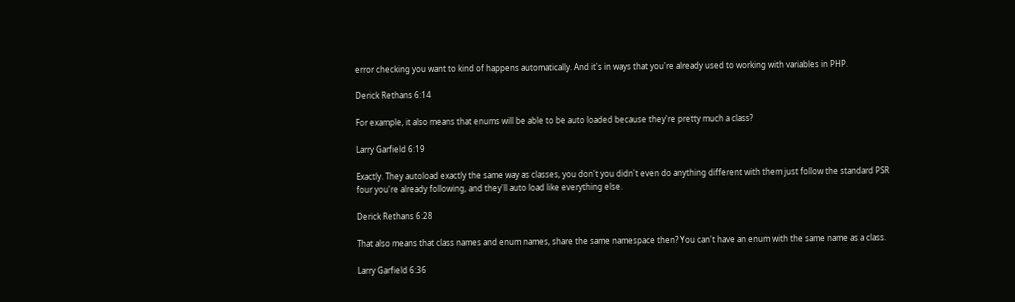error checking you want to kind of happens automatically. And it's in ways that you're already used to working with variables in PHP.

Derick Rethans 6:14

For example, it also means that enums will be able to be auto loaded because they're pretty much a class?

Larry Garfield 6:19

Exactly. They autoload exactly the same way as classes, you don't you didn't even do anything different with them just follow the standard PSR four you're already following, and they'll auto load like everything else.

Derick Rethans 6:28

That also means that class names and enum names, share the same namespace then? You can't have an enum with the same name as a class.

Larry Garfield 6:36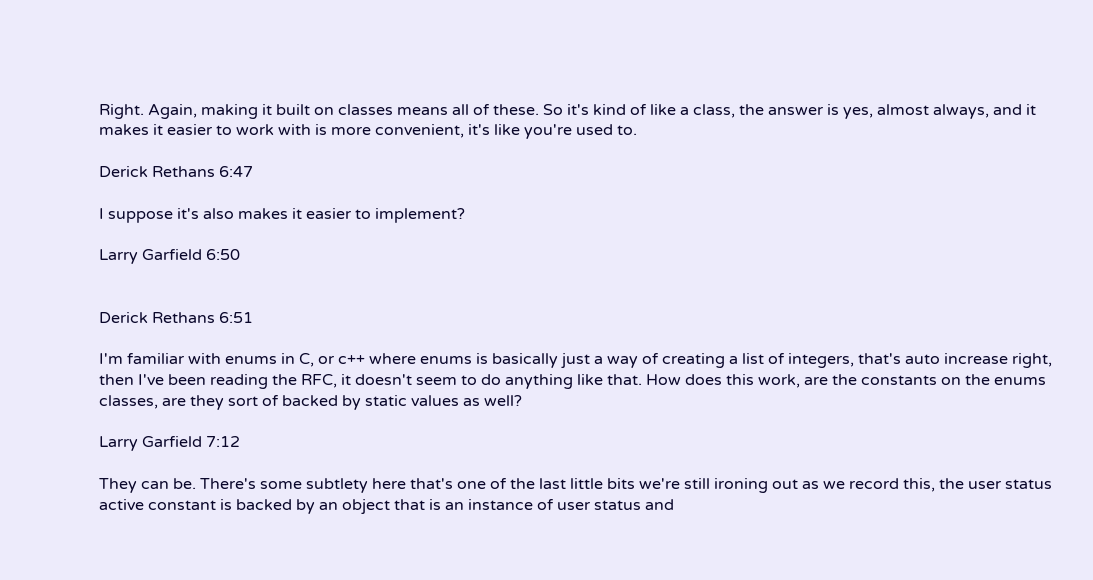Right. Again, making it built on classes means all of these. So it's kind of like a class, the answer is yes, almost always, and it makes it easier to work with is more convenient, it's like you're used to.

Derick Rethans 6:47

I suppose it's also makes it easier to implement?

Larry Garfield 6:50


Derick Rethans 6:51

I'm familiar with enums in C, or c++ where enums is basically just a way of creating a list of integers, that's auto increase right, then I've been reading the RFC, it doesn't seem to do anything like that. How does this work, are the constants on the enums classes, are they sort of backed by static values as well?

Larry Garfield 7:12

They can be. There's some subtlety here that's one of the last little bits we're still ironing out as we record this, the user status active constant is backed by an object that is an instance of user status and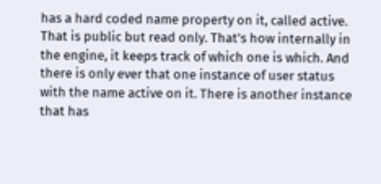has a hard coded name property on it, called active. That is public but read only. That's how internally in the engine, it keeps track of which one is which. And there is only ever that one instance of user status with the name active on it. There is another instance that has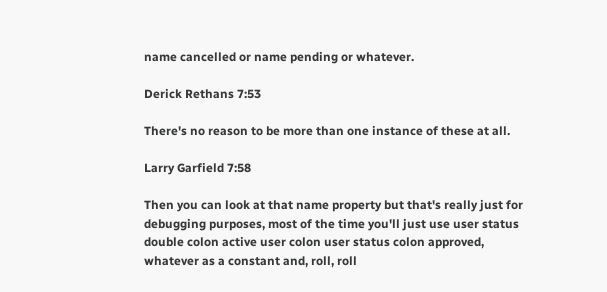name cancelled or name pending or whatever.

Derick Rethans 7:53

There's no reason to be more than one instance of these at all.

Larry Garfield 7:58

Then you can look at that name property but that's really just for debugging purposes, most of the time you'll just use user status double colon active user colon user status colon approved, whatever as a constant and, roll, roll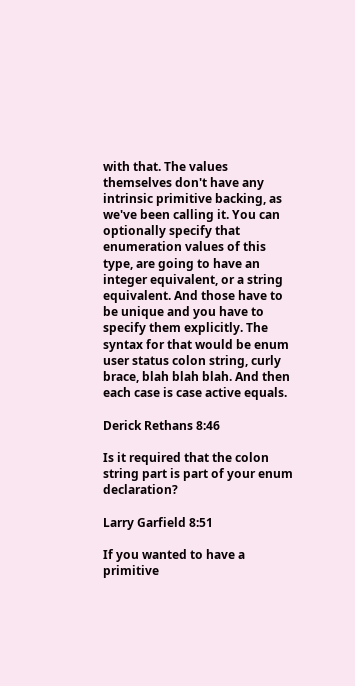with that. The values themselves don't have any intrinsic primitive backing, as we've been calling it. You can optionally specify that enumeration values of this type, are going to have an integer equivalent, or a string equivalent. And those have to be unique and you have to specify them explicitly. The syntax for that would be enum user status colon string, curly brace, blah blah blah. And then each case is case active equals.

Derick Rethans 8:46

Is it required that the colon string part is part of your enum declaration?

Larry Garfield 8:51

If you wanted to have a primitive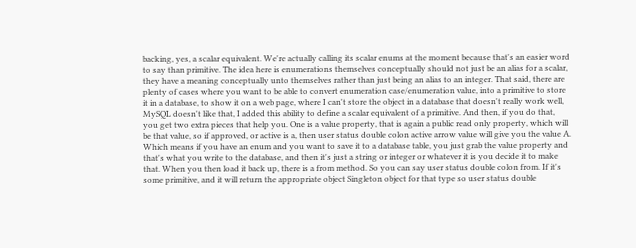backing, yes, a scalar equivalent. We're actually calling its scalar enums at the moment because that's an easier word to say than primitive. The idea here is enumerations themselves conceptually should not just be an alias for a scalar, they have a meaning conceptually unto themselves rather than just being an alias to an integer. That said, there are plenty of cases where you want to be able to convert enumeration case/enumeration value, into a primitive to store it in a database, to show it on a web page, where I can't store the object in a database that doesn't really work well, MySQL doesn't like that, I added this ability to define a scalar equivalent of a primitive. And then, if you do that, you get two extra pieces that help you. One is a value property, that is again a public read only property, which will be that value, so if approved, or active is a, then user status double colon active arrow value will give you the value A. Which means if you have an enum and you want to save it to a database table, you just grab the value property and that's what you write to the database, and then it's just a string or integer or whatever it is you decide it to make that. When you then load it back up, there is a from method. So you can say user status double colon from. If it's some primitive, and it will return the appropriate object Singleton object for that type so user status double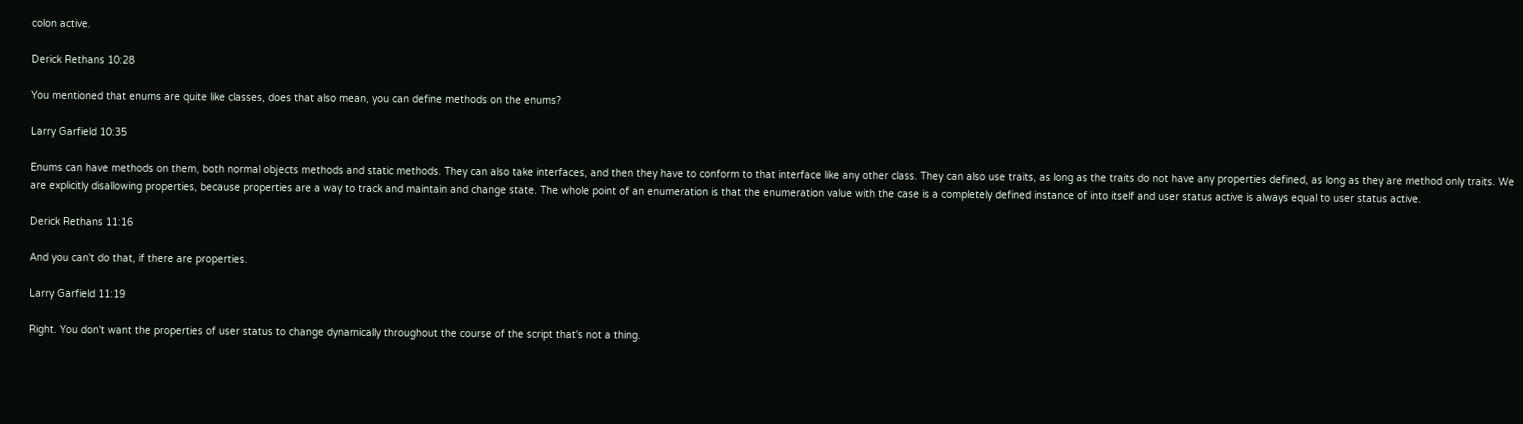colon active.

Derick Rethans 10:28

You mentioned that enums are quite like classes, does that also mean, you can define methods on the enums?

Larry Garfield 10:35

Enums can have methods on them, both normal objects methods and static methods. They can also take interfaces, and then they have to conform to that interface like any other class. They can also use traits, as long as the traits do not have any properties defined, as long as they are method only traits. We are explicitly disallowing properties, because properties are a way to track and maintain and change state. The whole point of an enumeration is that the enumeration value with the case is a completely defined instance of into itself and user status active is always equal to user status active.

Derick Rethans 11:16

And you can't do that, if there are properties.

Larry Garfield 11:19

Right. You don't want the properties of user status to change dynamically throughout the course of the script that's not a thing.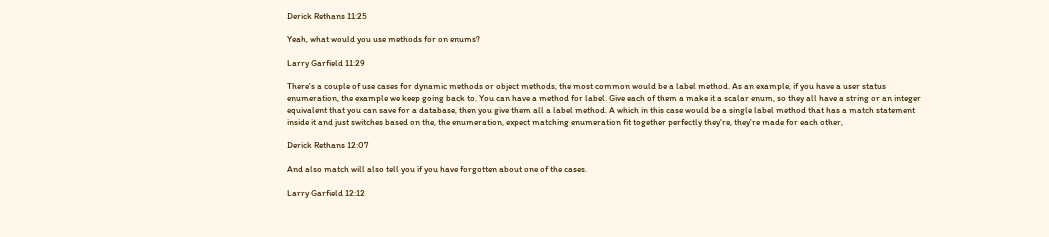Derick Rethans 11:25

Yeah, what would you use methods for on enums?

Larry Garfield 11:29

There's a couple of use cases for dynamic methods or object methods, the most common would be a label method. As an example, if you have a user status enumeration, the example we keep going back to. You can have a method for label. Give each of them a make it a scalar enum, so they all have a string or an integer equivalent that you can save for a database, then you give them all a label method. A which in this case would be a single label method that has a match statement inside it and just switches based on the, the enumeration, expect matching enumeration fit together perfectly they're, they're made for each other,

Derick Rethans 12:07

And also match will also tell you if you have forgotten about one of the cases.

Larry Garfield 12:12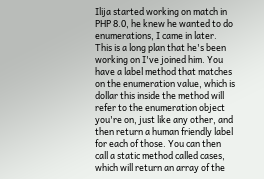Ilija started working on match in PHP 8.0, he knew he wanted to do enumerations, I came in later. This is a long plan that he's been working on I've joined him. You have a label method that matches on the enumeration value, which is dollar this inside the method will refer to the enumeration object you're on, just like any other, and then return a human friendly label for each of those. You can then call a static method called cases, which will return an array of the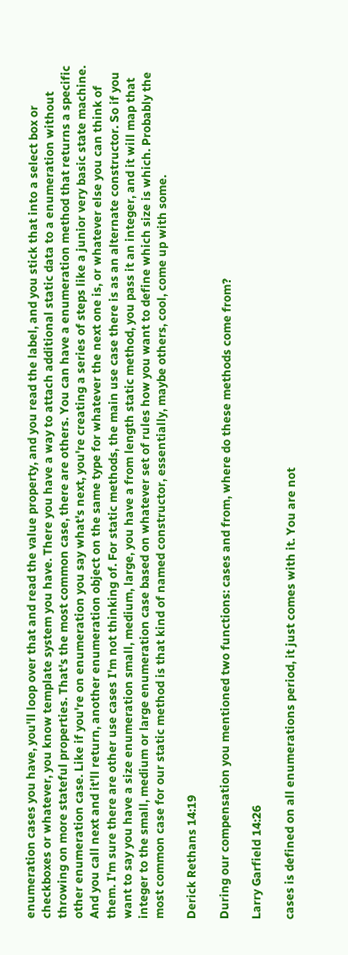enumeration cases you have, you'll loop over that and read the value property, and you read the label, and you stick that into a select box or checkboxes or whatever, you know template system you have. There you have a way to attach additional static data to a enumeration without throwing on more stateful properties. That's the most common case, there are others. You can have a enumeration method that returns a specific other enumeration case. Like if you're on enumeration you say what's next, you're creating a series of steps like a junior very basic state machine. And you call next and it'll return, another enumeration object on the same type for whatever the next one is, or whatever else you can think of them. I'm sure there are other use cases I'm not thinking of. For static methods, the main use case there is as an alternate constructor. So if you want to say you have a size enumeration small, medium, large, you have a from length static method, you pass it an integer, and it will map that integer to the small, medium or large enumeration case based on whatever set of rules how you want to define which size is which. Probably the most common case for our static method is that kind of named constructor, essentially, maybe others, cool, come up with some.

Derick Rethans 14:19

During our compensation you mentioned two functions: cases and from, where do these methods come from?

Larry Garfield 14:26

cases is defined on all enumerations period, it just comes with it. You are not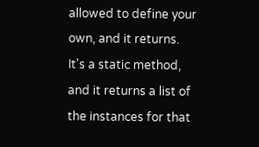allowed to define your own, and it returns. It's a static method, and it returns a list of the instances for that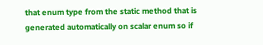that enum type from the static method that is generated automatically on scalar enum so if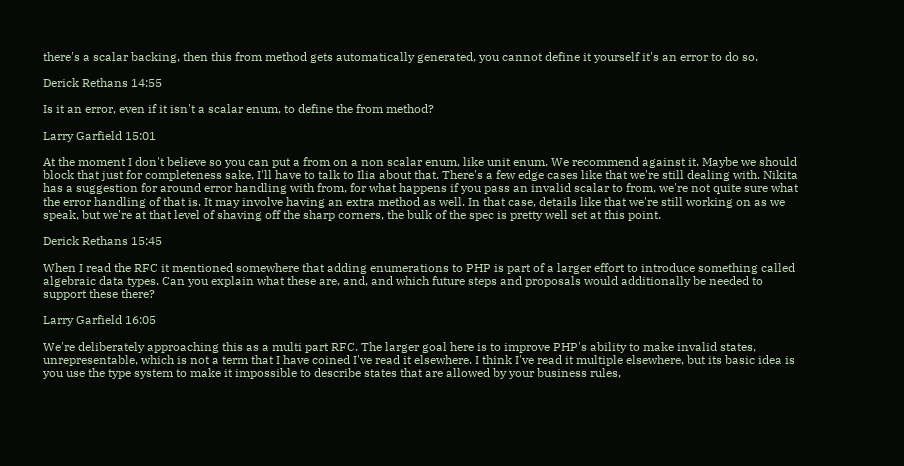there's a scalar backing, then this from method gets automatically generated, you cannot define it yourself it's an error to do so.

Derick Rethans 14:55

Is it an error, even if it isn't a scalar enum, to define the from method?

Larry Garfield 15:01

At the moment I don't believe so you can put a from on a non scalar enum, like unit enum. We recommend against it. Maybe we should block that just for completeness sake, I'll have to talk to Ilia about that. There's a few edge cases like that we're still dealing with. Nikita has a suggestion for around error handling with from, for what happens if you pass an invalid scalar to from, we're not quite sure what the error handling of that is. It may involve having an extra method as well. In that case, details like that we're still working on as we speak, but we're at that level of shaving off the sharp corners, the bulk of the spec is pretty well set at this point.

Derick Rethans 15:45

When I read the RFC it mentioned somewhere that adding enumerations to PHP is part of a larger effort to introduce something called algebraic data types. Can you explain what these are, and, and which future steps and proposals would additionally be needed to support these there?

Larry Garfield 16:05

We're deliberately approaching this as a multi part RFC. The larger goal here is to improve PHP's ability to make invalid states, unrepresentable, which is not a term that I have coined I've read it elsewhere. I think I've read it multiple elsewhere, but its basic idea is you use the type system to make it impossible to describe states that are allowed by your business rules,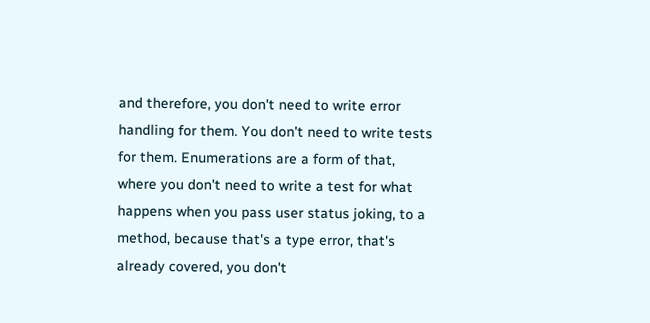and therefore, you don't need to write error handling for them. You don't need to write tests for them. Enumerations are a form of that, where you don't need to write a test for what happens when you pass user status joking, to a method, because that's a type error, that's already covered, you don't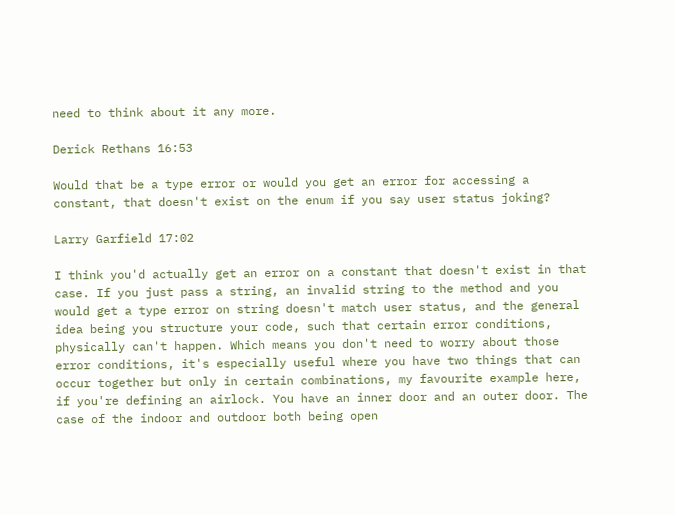need to think about it any more.

Derick Rethans 16:53

Would that be a type error or would you get an error for accessing a constant, that doesn't exist on the enum if you say user status joking?

Larry Garfield 17:02

I think you'd actually get an error on a constant that doesn't exist in that case. If you just pass a string, an invalid string to the method and you would get a type error on string doesn't match user status, and the general idea being you structure your code, such that certain error conditions, physically can't happen. Which means you don't need to worry about those error conditions, it's especially useful where you have two things that can occur together but only in certain combinations, my favourite example here, if you're defining an airlock. You have an inner door and an outer door. The case of the indoor and outdoor both being open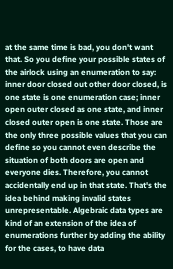at the same time is bad, you don't want that. So you define your possible states of the airlock using an enumeration to say: inner door closed out other door closed, is one state is one enumeration case; inner open outer closed as one state, and inner closed outer open is one state. Those are the only three possible values that you can define so you cannot even describe the situation of both doors are open and everyone dies. Therefore, you cannot accidentally end up in that state. That's the idea behind making invalid states unrepresentable. Algebraic data types are kind of an extension of the idea of enumerations further by adding the ability for the cases, to have data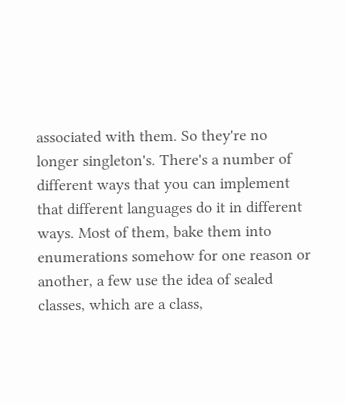associated with them. So they're no longer singleton's. There's a number of different ways that you can implement that different languages do it in different ways. Most of them, bake them into enumerations somehow for one reason or another, a few use the idea of sealed classes, which are a class,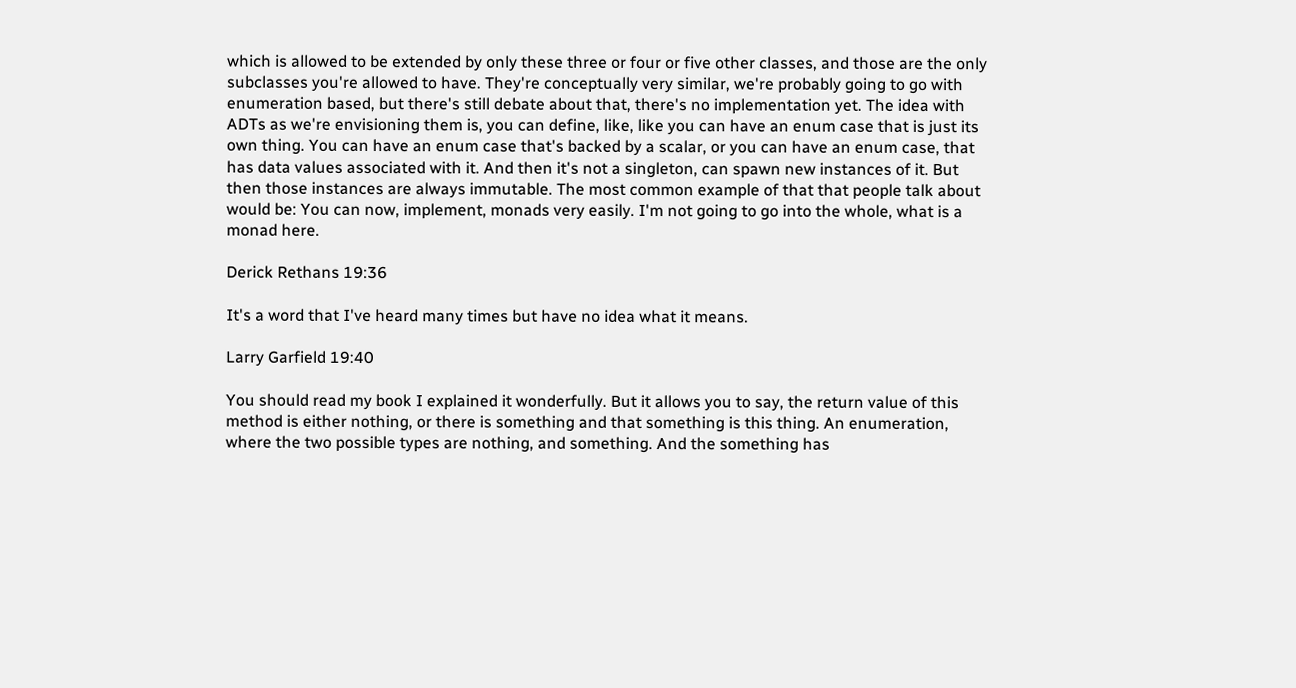which is allowed to be extended by only these three or four or five other classes, and those are the only subclasses you're allowed to have. They're conceptually very similar, we're probably going to go with enumeration based, but there's still debate about that, there's no implementation yet. The idea with ADTs as we're envisioning them is, you can define, like, like you can have an enum case that is just its own thing. You can have an enum case that's backed by a scalar, or you can have an enum case, that has data values associated with it. And then it's not a singleton, can spawn new instances of it. But then those instances are always immutable. The most common example of that that people talk about would be: You can now, implement, monads very easily. I'm not going to go into the whole, what is a monad here.

Derick Rethans 19:36

It's a word that I've heard many times but have no idea what it means.

Larry Garfield 19:40

You should read my book I explained it wonderfully. But it allows you to say, the return value of this method is either nothing, or there is something and that something is this thing. An enumeration, where the two possible types are nothing, and something. And the something has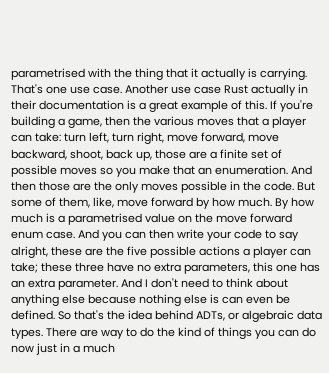parametrised with the thing that it actually is carrying. That's one use case. Another use case Rust actually in their documentation is a great example of this. If you're building a game, then the various moves that a player can take: turn left, turn right, move forward, move backward, shoot, back up, those are a finite set of possible moves so you make that an enumeration. And then those are the only moves possible in the code. But some of them, like, move forward by how much. By how much is a parametrised value on the move forward enum case. And you can then write your code to say alright, these are the five possible actions a player can take; these three have no extra parameters, this one has an extra parameter. And I don't need to think about anything else because nothing else is can even be defined. So that's the idea behind ADTs, or algebraic data types. There are way to do the kind of things you can do now just in a much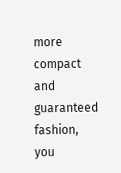more compact and guaranteed fashion, you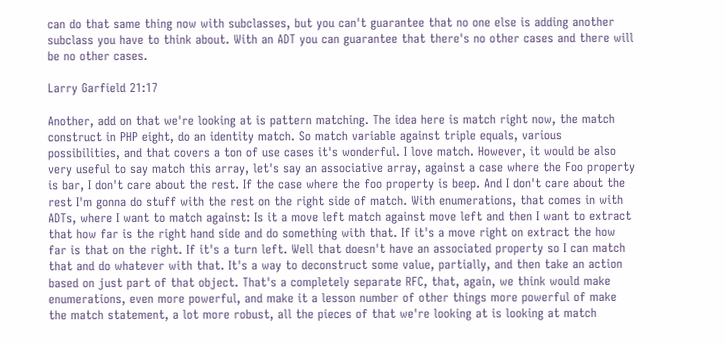can do that same thing now with subclasses, but you can't guarantee that no one else is adding another subclass you have to think about. With an ADT you can guarantee that there's no other cases and there will be no other cases.

Larry Garfield 21:17

Another, add on that we're looking at is pattern matching. The idea here is match right now, the match construct in PHP eight, do an identity match. So match variable against triple equals, various possibilities, and that covers a ton of use cases it's wonderful. I love match. However, it would be also very useful to say match this array, let's say an associative array, against a case where the Foo property is bar, I don't care about the rest. If the case where the foo property is beep. And I don't care about the rest I'm gonna do stuff with the rest on the right side of match. With enumerations, that comes in with ADTs, where I want to match against: Is it a move left match against move left and then I want to extract that how far is the right hand side and do something with that. If it's a move right on extract the how far is that on the right. If it's a turn left. Well that doesn't have an associated property so I can match that and do whatever with that. It's a way to deconstruct some value, partially, and then take an action based on just part of that object. That's a completely separate RFC, that, again, we think would make enumerations, even more powerful, and make it a lesson number of other things more powerful of make the match statement, a lot more robust, all the pieces of that we're looking at is looking at match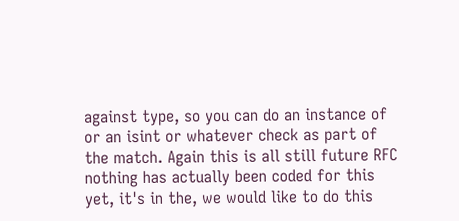against type, so you can do an instance of or an isint or whatever check as part of the match. Again this is all still future RFC nothing has actually been coded for this yet, it's in the, we would like to do this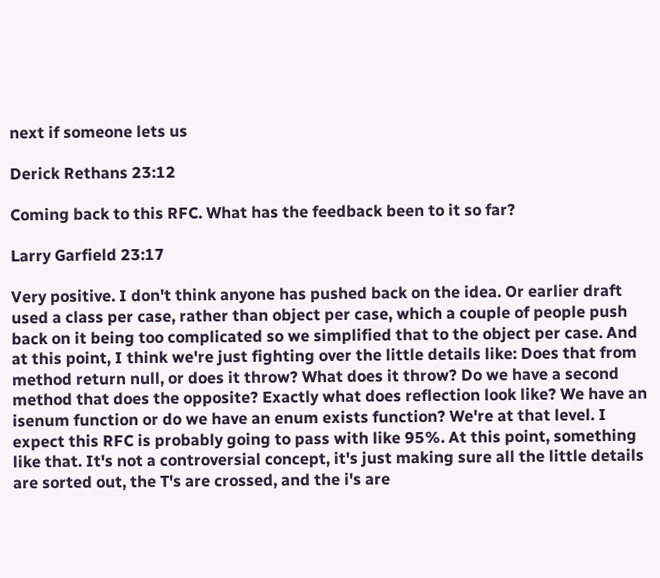next if someone lets us

Derick Rethans 23:12

Coming back to this RFC. What has the feedback been to it so far?

Larry Garfield 23:17

Very positive. I don't think anyone has pushed back on the idea. Or earlier draft used a class per case, rather than object per case, which a couple of people push back on it being too complicated so we simplified that to the object per case. And at this point, I think we're just fighting over the little details like: Does that from method return null, or does it throw? What does it throw? Do we have a second method that does the opposite? Exactly what does reflection look like? We have an isenum function or do we have an enum exists function? We're at that level. I expect this RFC is probably going to pass with like 95%. At this point, something like that. It's not a controversial concept, it's just making sure all the little details are sorted out, the T's are crossed, and the i's are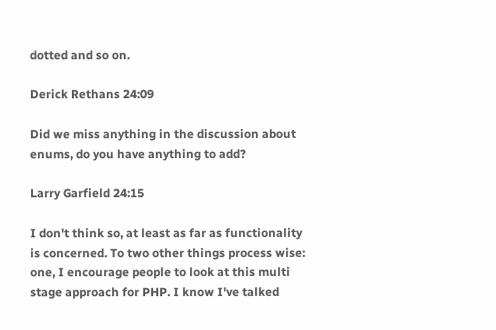dotted and so on.

Derick Rethans 24:09

Did we miss anything in the discussion about enums, do you have anything to add?

Larry Garfield 24:15

I don't think so, at least as far as functionality is concerned. To two other things process wise: one, I encourage people to look at this multi stage approach for PHP. I know I've talked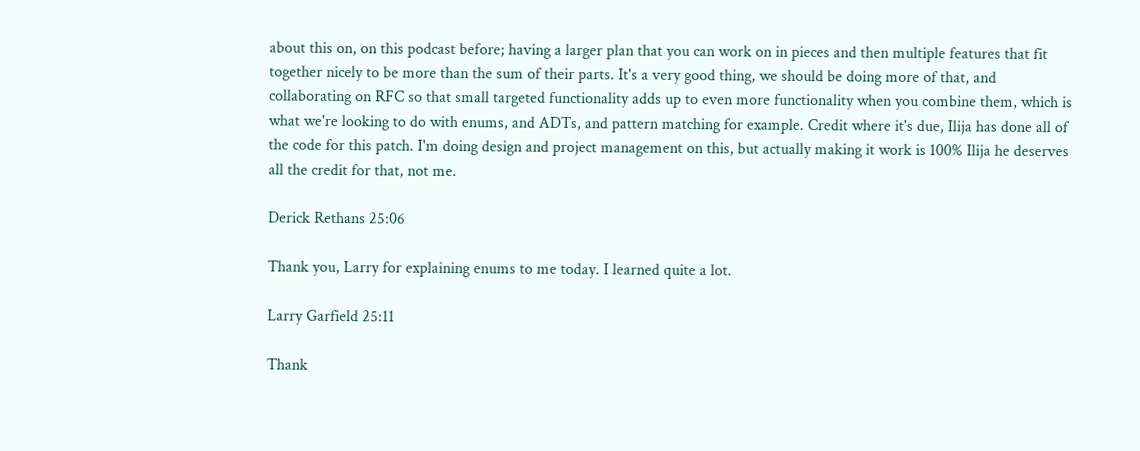about this on, on this podcast before; having a larger plan that you can work on in pieces and then multiple features that fit together nicely to be more than the sum of their parts. It's a very good thing, we should be doing more of that, and collaborating on RFC so that small targeted functionality adds up to even more functionality when you combine them, which is what we're looking to do with enums, and ADTs, and pattern matching for example. Credit where it's due, Ilija has done all of the code for this patch. I'm doing design and project management on this, but actually making it work is 100% Ilija he deserves all the credit for that, not me.

Derick Rethans 25:06

Thank you, Larry for explaining enums to me today. I learned quite a lot.

Larry Garfield 25:11

Thank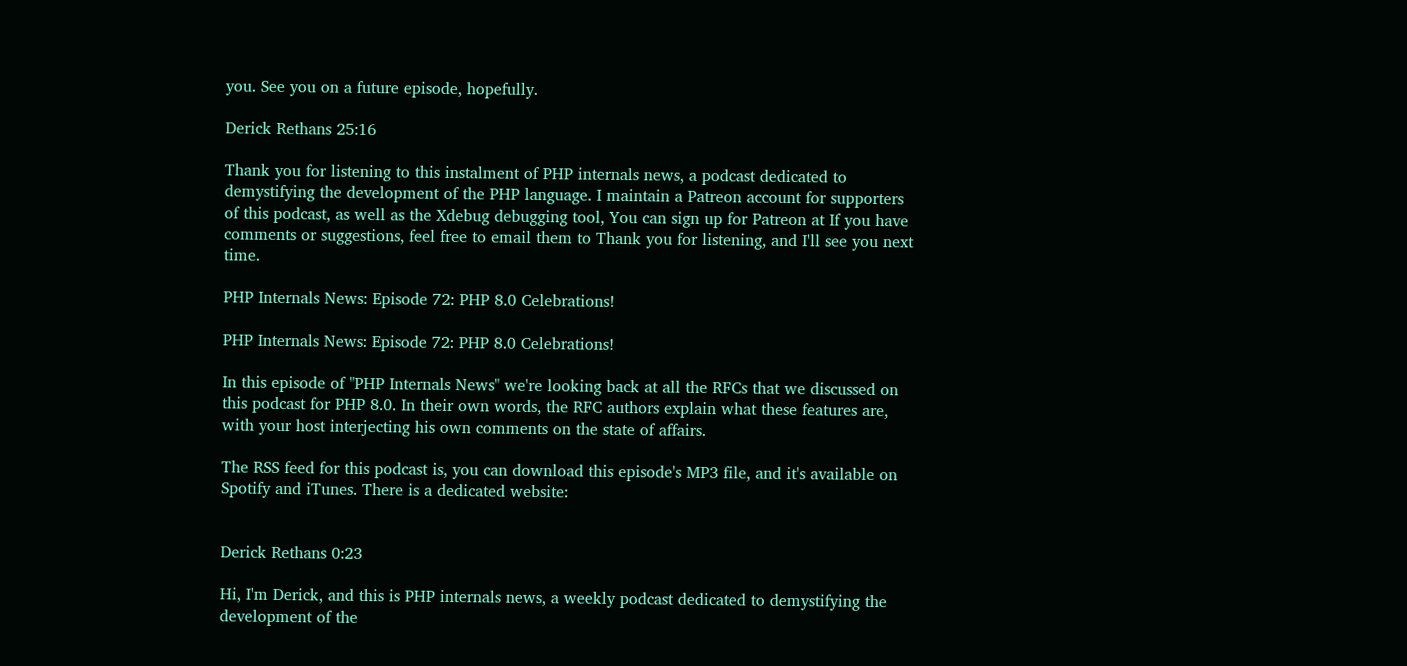you. See you on a future episode, hopefully.

Derick Rethans 25:16

Thank you for listening to this instalment of PHP internals news, a podcast dedicated to demystifying the development of the PHP language. I maintain a Patreon account for supporters of this podcast, as well as the Xdebug debugging tool, You can sign up for Patreon at If you have comments or suggestions, feel free to email them to Thank you for listening, and I'll see you next time.

PHP Internals News: Episode 72: PHP 8.0 Celebrations!

PHP Internals News: Episode 72: PHP 8.0 Celebrations!

In this episode of "PHP Internals News" we're looking back at all the RFCs that we discussed on this podcast for PHP 8.0. In their own words, the RFC authors explain what these features are, with your host interjecting his own comments on the state of affairs.

The RSS feed for this podcast is, you can download this episode's MP3 file, and it's available on Spotify and iTunes. There is a dedicated website:


Derick Rethans 0:23

Hi, I'm Derick, and this is PHP internals news, a weekly podcast dedicated to demystifying the development of the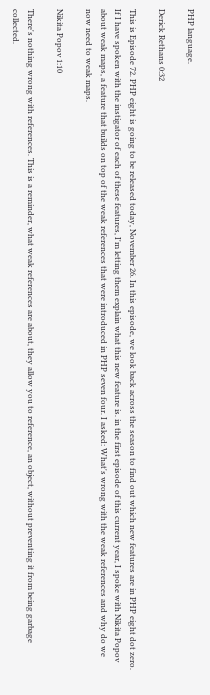PHP language.

Derick Rethans 0:32

This is Episode 72. PHP eight is going to be released today, November 26. In this episode, we look back across the season to find out which new features are in PHP eight dot zero. If I have spoken with the instigator of each of these features, I'm letting them explain what this new feature is. in the first episode of this current year, I spoke with Nikita Popov about weak maps, a feature that builds on top of the weak references that were introduced in PHP seven four. I asked: What's wrong with the weak references and why do we now need to weak maps.

Nikita Popov 1:10

There's nothing wrong with references. This is a reminder, what weak references are about, they allow you to reference, an object, without preventing it from being garbage collected.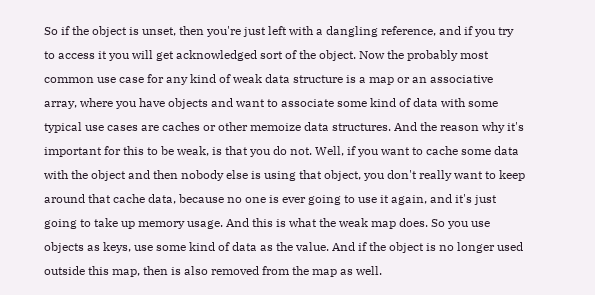So if the object is unset, then you're just left with a dangling reference, and if you try to access it you will get acknowledged sort of the object. Now the probably most common use case for any kind of weak data structure is a map or an associative array, where you have objects and want to associate some kind of data with some typical use cases are caches or other memoize data structures. And the reason why it's important for this to be weak, is that you do not. Well, if you want to cache some data with the object and then nobody else is using that object, you don't really want to keep around that cache data, because no one is ever going to use it again, and it's just going to take up memory usage. And this is what the weak map does. So you use objects as keys, use some kind of data as the value. And if the object is no longer used outside this map, then is also removed from the map as well.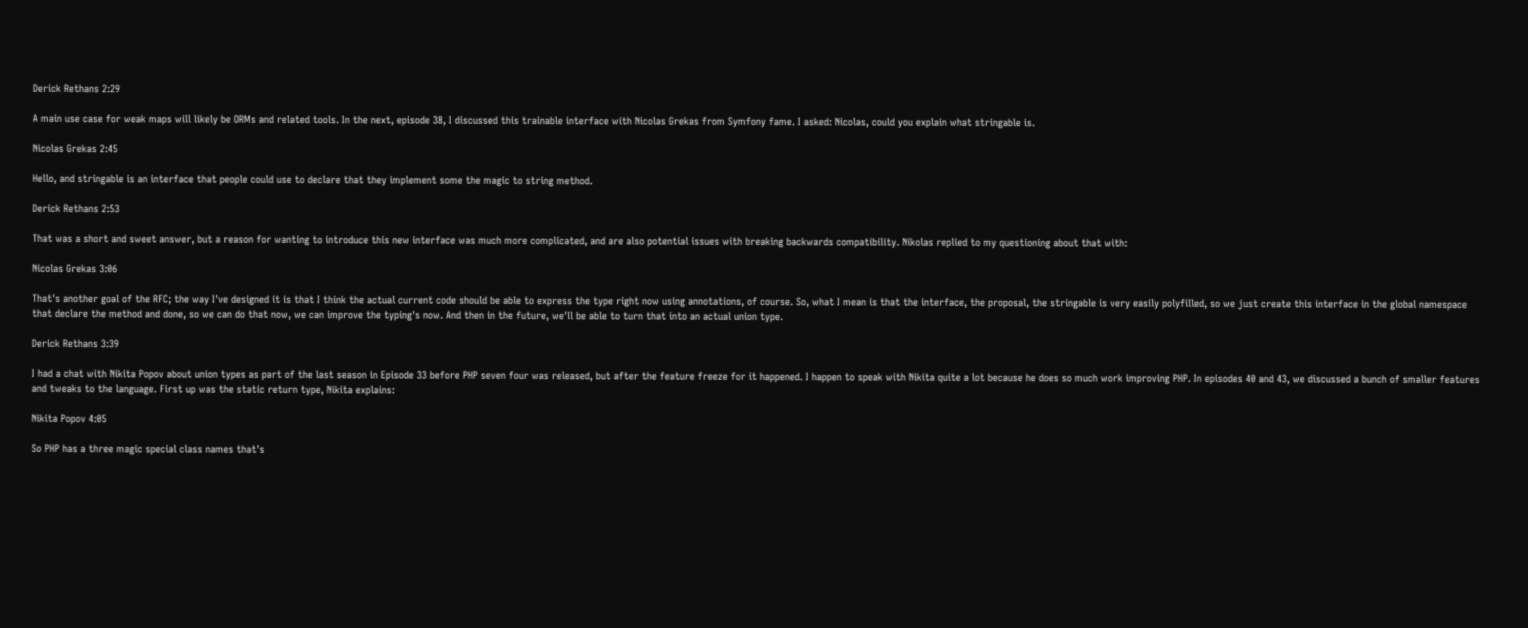Derick Rethans 2:29

A main use case for weak maps will likely be ORMs and related tools. In the next, episode 38, I discussed this trainable interface with Nicolas Grekas from Symfony fame. I asked: Nicolas, could you explain what stringable is.

Nicolas Grekas 2:45

Hello, and stringable is an interface that people could use to declare that they implement some the magic to string method.

Derick Rethans 2:53

That was a short and sweet answer, but a reason for wanting to introduce this new interface was much more complicated, and are also potential issues with breaking backwards compatibility. Nikolas replied to my questioning about that with:

Nicolas Grekas 3:06

That's another goal of the RFC; the way I've designed it is that I think the actual current code should be able to express the type right now using annotations, of course. So, what I mean is that the interface, the proposal, the stringable is very easily polyfilled, so we just create this interface in the global namespace that declare the method and done, so we can do that now, we can improve the typing's now. And then in the future, we'll be able to turn that into an actual union type.

Derick Rethans 3:39

I had a chat with Nikita Popov about union types as part of the last season in Episode 33 before PHP seven four was released, but after the feature freeze for it happened. I happen to speak with Nikita quite a lot because he does so much work improving PHP. In episodes 40 and 43, we discussed a bunch of smaller features and tweaks to the language. First up was the static return type, Nikita explains:

Nikita Popov 4:05

So PHP has a three magic special class names that's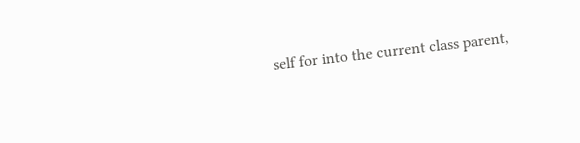self for into the current class parent,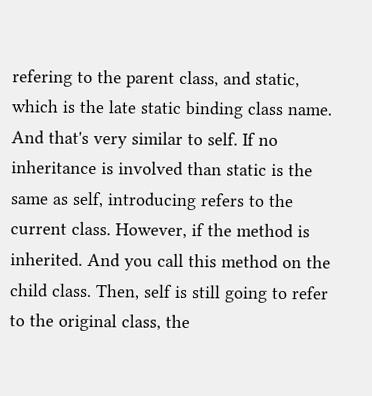refering to the parent class, and static, which is the late static binding class name. And that's very similar to self. If no inheritance is involved than static is the same as self, introducing refers to the current class. However, if the method is inherited. And you call this method on the child class. Then, self is still going to refer to the original class, the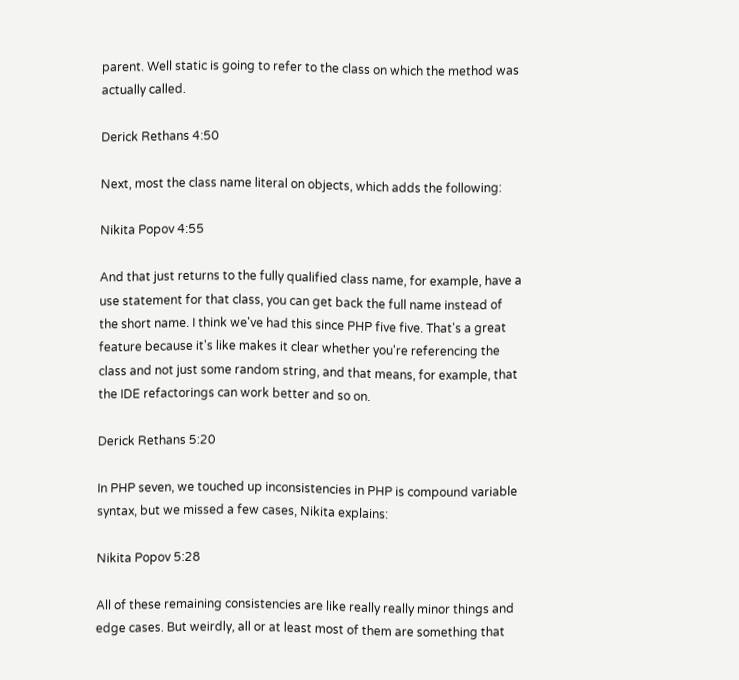parent. Well static is going to refer to the class on which the method was actually called.

Derick Rethans 4:50

Next, most the class name literal on objects, which adds the following:

Nikita Popov 4:55

And that just returns to the fully qualified class name, for example, have a use statement for that class, you can get back the full name instead of the short name. I think we've had this since PHP five five. That's a great feature because it's like makes it clear whether you're referencing the class and not just some random string, and that means, for example, that the IDE refactorings can work better and so on.

Derick Rethans 5:20

In PHP seven, we touched up inconsistencies in PHP is compound variable syntax, but we missed a few cases, Nikita explains:

Nikita Popov 5:28

All of these remaining consistencies are like really really minor things and edge cases. But weirdly, all or at least most of them are something that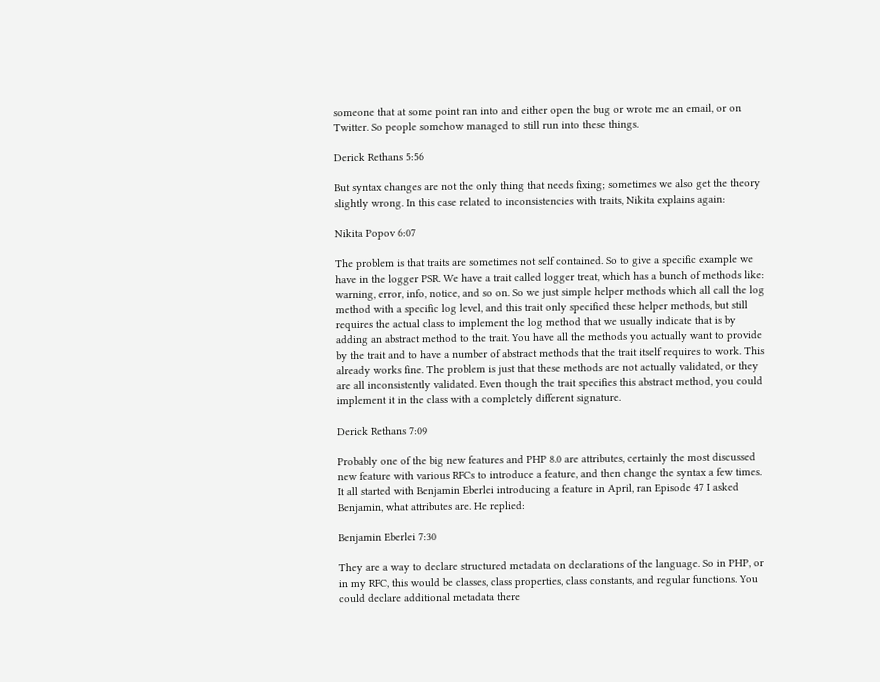someone that at some point ran into and either open the bug or wrote me an email, or on Twitter. So people somehow managed to still run into these things.

Derick Rethans 5:56

But syntax changes are not the only thing that needs fixing; sometimes we also get the theory slightly wrong. In this case related to inconsistencies with traits, Nikita explains again:

Nikita Popov 6:07

The problem is that traits are sometimes not self contained. So to give a specific example we have in the logger PSR. We have a trait called logger treat, which has a bunch of methods like: warning, error, info, notice, and so on. So we just simple helper methods which all call the log method with a specific log level, and this trait only specified these helper methods, but still requires the actual class to implement the log method that we usually indicate that is by adding an abstract method to the trait. You have all the methods you actually want to provide by the trait and to have a number of abstract methods that the trait itself requires to work. This already works fine. The problem is just that these methods are not actually validated, or they are all inconsistently validated. Even though the trait specifies this abstract method, you could implement it in the class with a completely different signature.

Derick Rethans 7:09

Probably one of the big new features and PHP 8.0 are attributes, certainly the most discussed new feature with various RFCs to introduce a feature, and then change the syntax a few times. It all started with Benjamin Eberlei introducing a feature in April, ran Episode 47 I asked Benjamin, what attributes are. He replied:

Benjamin Eberlei 7:30

They are a way to declare structured metadata on declarations of the language. So in PHP, or in my RFC, this would be classes, class properties, class constants, and regular functions. You could declare additional metadata there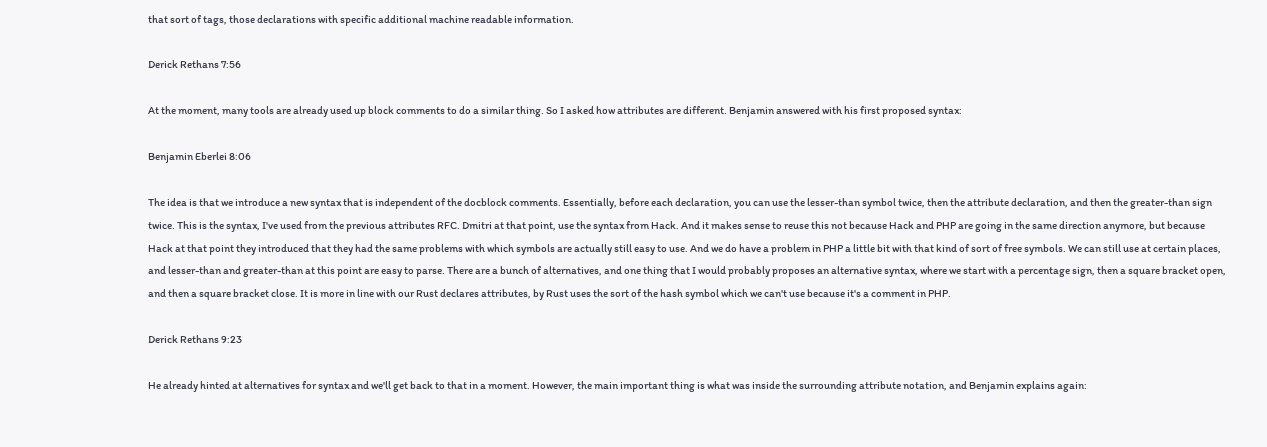that sort of tags, those declarations with specific additional machine readable information.

Derick Rethans 7:56

At the moment, many tools are already used up block comments to do a similar thing. So I asked how attributes are different. Benjamin answered with his first proposed syntax:

Benjamin Eberlei 8:06

The idea is that we introduce a new syntax that is independent of the docblock comments. Essentially, before each declaration, you can use the lesser-than symbol twice, then the attribute declaration, and then the greater-than sign twice. This is the syntax, I've used from the previous attributes RFC. Dmitri at that point, use the syntax from Hack. And it makes sense to reuse this not because Hack and PHP are going in the same direction anymore, but because Hack at that point they introduced that they had the same problems with which symbols are actually still easy to use. And we do have a problem in PHP a little bit with that kind of sort of free symbols. We can still use at certain places, and lesser-than and greater-than at this point are easy to parse. There are a bunch of alternatives, and one thing that I would probably proposes an alternative syntax, where we start with a percentage sign, then a square bracket open, and then a square bracket close. It is more in line with our Rust declares attributes, by Rust uses the sort of the hash symbol which we can't use because it's a comment in PHP.

Derick Rethans 9:23

He already hinted at alternatives for syntax and we'll get back to that in a moment. However, the main important thing is what was inside the surrounding attribute notation, and Benjamin explains again: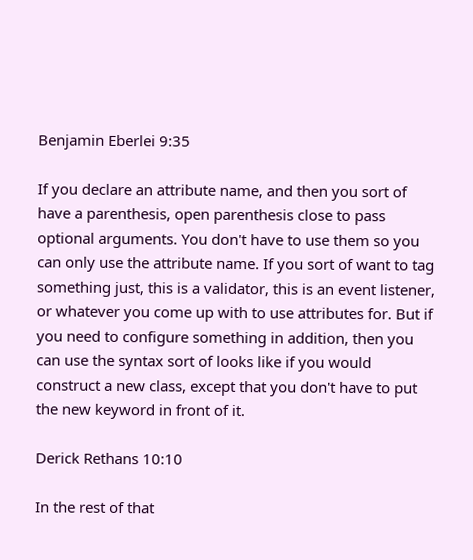Benjamin Eberlei 9:35

If you declare an attribute name, and then you sort of have a parenthesis, open parenthesis close to pass optional arguments. You don't have to use them so you can only use the attribute name. If you sort of want to tag something just, this is a validator, this is an event listener, or whatever you come up with to use attributes for. But if you need to configure something in addition, then you can use the syntax sort of looks like if you would construct a new class, except that you don't have to put the new keyword in front of it.

Derick Rethans 10:10

In the rest of that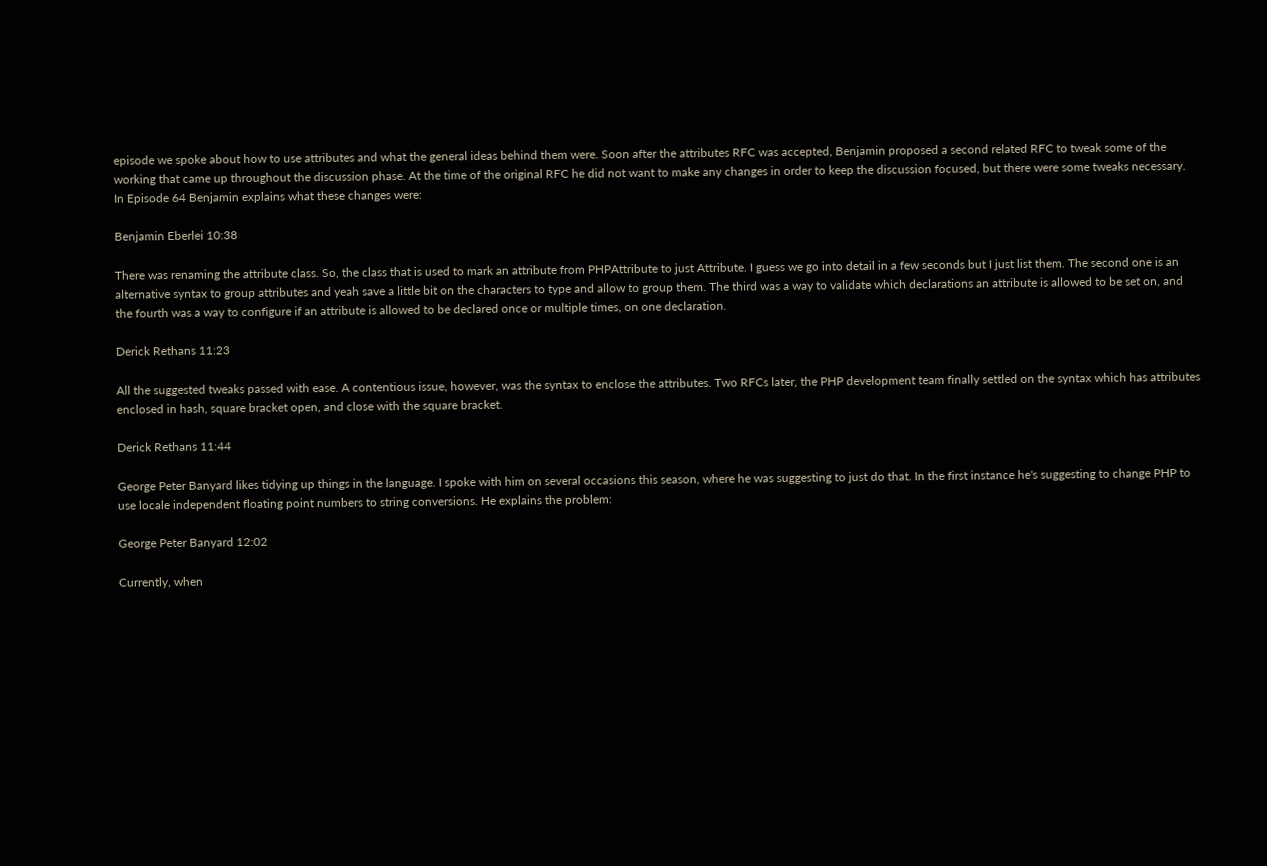episode we spoke about how to use attributes and what the general ideas behind them were. Soon after the attributes RFC was accepted, Benjamin proposed a second related RFC to tweak some of the working that came up throughout the discussion phase. At the time of the original RFC he did not want to make any changes in order to keep the discussion focused, but there were some tweaks necessary. In Episode 64 Benjamin explains what these changes were:

Benjamin Eberlei 10:38

There was renaming the attribute class. So, the class that is used to mark an attribute from PHPAttribute to just Attribute. I guess we go into detail in a few seconds but I just list them. The second one is an alternative syntax to group attributes and yeah save a little bit on the characters to type and allow to group them. The third was a way to validate which declarations an attribute is allowed to be set on, and the fourth was a way to configure if an attribute is allowed to be declared once or multiple times, on one declaration.

Derick Rethans 11:23

All the suggested tweaks passed with ease. A contentious issue, however, was the syntax to enclose the attributes. Two RFCs later, the PHP development team finally settled on the syntax which has attributes enclosed in hash, square bracket open, and close with the square bracket.

Derick Rethans 11:44

George Peter Banyard likes tidying up things in the language. I spoke with him on several occasions this season, where he was suggesting to just do that. In the first instance he's suggesting to change PHP to use locale independent floating point numbers to string conversions. He explains the problem:

George Peter Banyard 12:02

Currently, when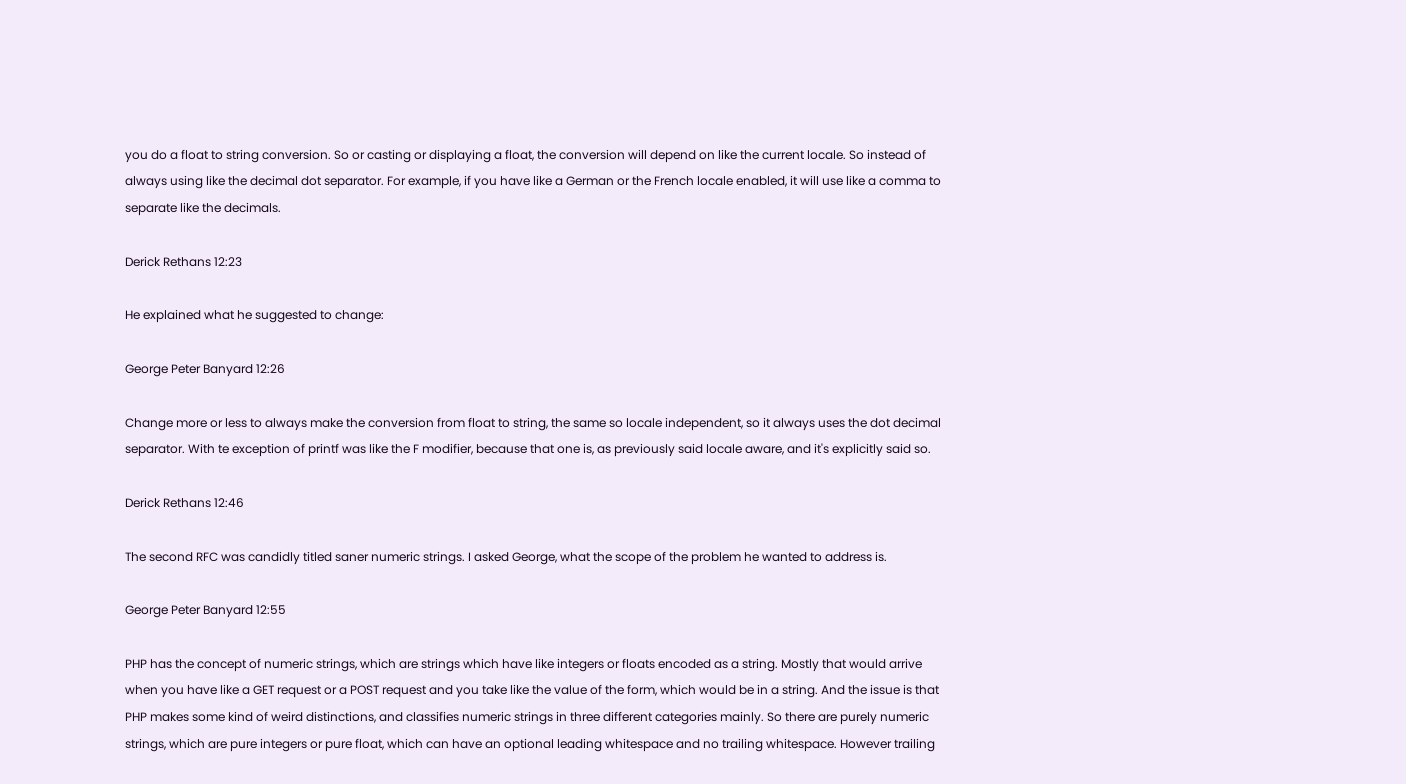you do a float to string conversion. So or casting or displaying a float, the conversion will depend on like the current locale. So instead of always using like the decimal dot separator. For example, if you have like a German or the French locale enabled, it will use like a comma to separate like the decimals.

Derick Rethans 12:23

He explained what he suggested to change:

George Peter Banyard 12:26

Change more or less to always make the conversion from float to string, the same so locale independent, so it always uses the dot decimal separator. With te exception of printf was like the F modifier, because that one is, as previously said locale aware, and it's explicitly said so.

Derick Rethans 12:46

The second RFC was candidly titled saner numeric strings. I asked George, what the scope of the problem he wanted to address is.

George Peter Banyard 12:55

PHP has the concept of numeric strings, which are strings which have like integers or floats encoded as a string. Mostly that would arrive when you have like a GET request or a POST request and you take like the value of the form, which would be in a string. And the issue is that PHP makes some kind of weird distinctions, and classifies numeric strings in three different categories mainly. So there are purely numeric strings, which are pure integers or pure float, which can have an optional leading whitespace and no trailing whitespace. However trailing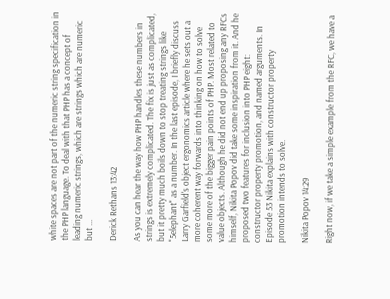white spaces are not part of the numeric string specification in the PHP language. To deal with that PHP has a concept of leading numeric strings, which are strings which are numeric but ...

Derick Rethans 13:42

As you can hear the way how PHP handles these numbers in strings is extremely complicated. The fix is just as complicated, but it pretty much boils down to stop treating strings like "5elephant" as a number. In the last episode, I briefly discuss Larry Garfield's object ergonomics article where he sets out a more coherent way forwards into thinking on how to solve some more of the bigger pain points of PHP. Most related to value objects. Although he did not end up proposing any RFCs himself, Nikita Popov did take some inspiration from it. And he proposed two features for inclusion into PHP eight: constructor property promotion, and named arguments. In Episode 53 Nikita explains with constructor property promotion intends to solve.

Nikita Popov 14:29

Right now, if we take a simple example from the RFC, we have a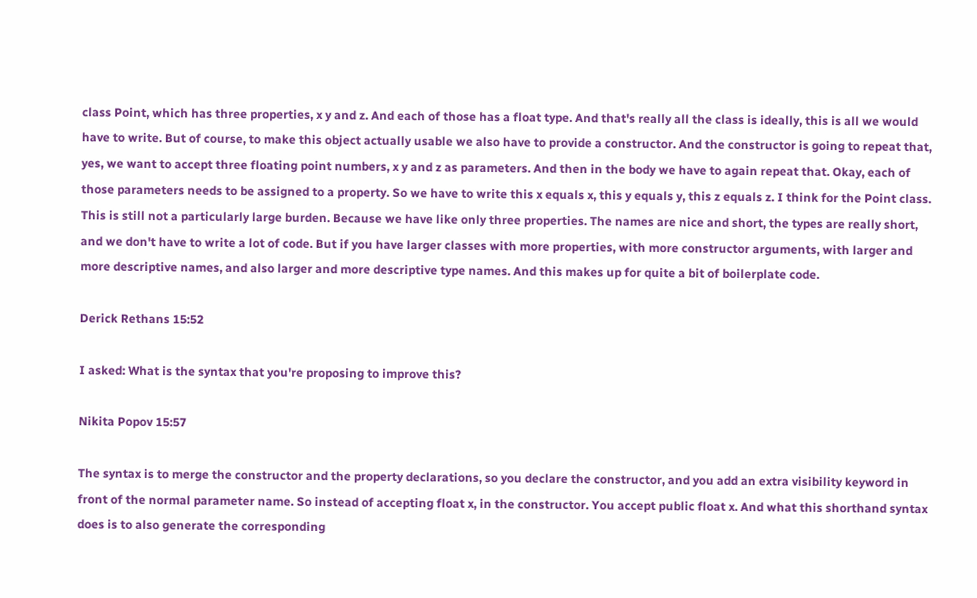class Point, which has three properties, x y and z. And each of those has a float type. And that's really all the class is ideally, this is all we would have to write. But of course, to make this object actually usable we also have to provide a constructor. And the constructor is going to repeat that, yes, we want to accept three floating point numbers, x y and z as parameters. And then in the body we have to again repeat that. Okay, each of those parameters needs to be assigned to a property. So we have to write this x equals x, this y equals y, this z equals z. I think for the Point class. This is still not a particularly large burden. Because we have like only three properties. The names are nice and short, the types are really short, and we don't have to write a lot of code. But if you have larger classes with more properties, with more constructor arguments, with larger and more descriptive names, and also larger and more descriptive type names. And this makes up for quite a bit of boilerplate code.

Derick Rethans 15:52

I asked: What is the syntax that you're proposing to improve this?

Nikita Popov 15:57

The syntax is to merge the constructor and the property declarations, so you declare the constructor, and you add an extra visibility keyword in front of the normal parameter name. So instead of accepting float x, in the constructor. You accept public float x. And what this shorthand syntax does is to also generate the corresponding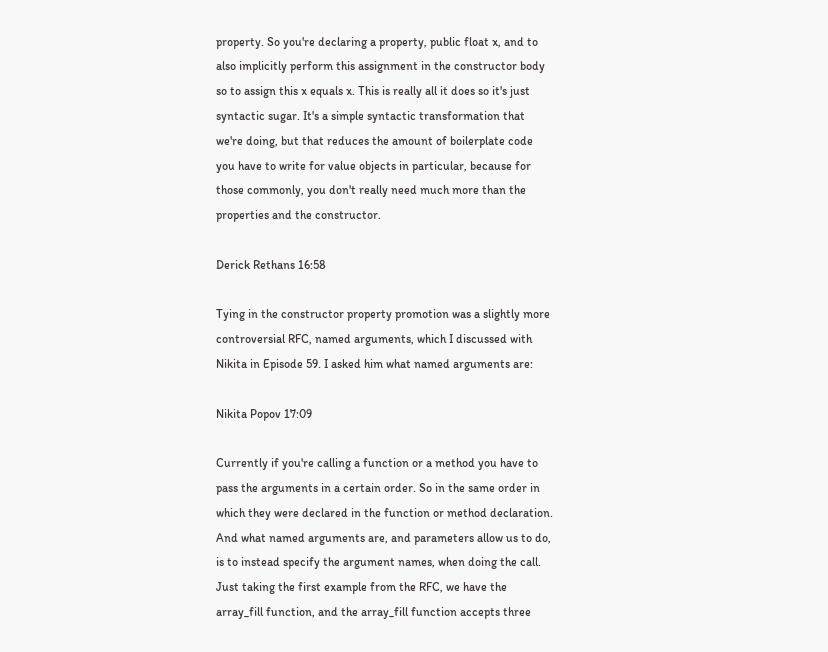property. So you're declaring a property, public float x, and to also implicitly perform this assignment in the constructor body so to assign this x equals x. This is really all it does so it's just syntactic sugar. It's a simple syntactic transformation that we're doing, but that reduces the amount of boilerplate code you have to write for value objects in particular, because for those commonly, you don't really need much more than the properties and the constructor.

Derick Rethans 16:58

Tying in the constructor property promotion was a slightly more controversial RFC, named arguments, which I discussed with Nikita in Episode 59. I asked him what named arguments are:

Nikita Popov 17:09

Currently if you're calling a function or a method you have to pass the arguments in a certain order. So in the same order in which they were declared in the function or method declaration. And what named arguments are, and parameters allow us to do, is to instead specify the argument names, when doing the call. Just taking the first example from the RFC, we have the array_fill function, and the array_fill function accepts three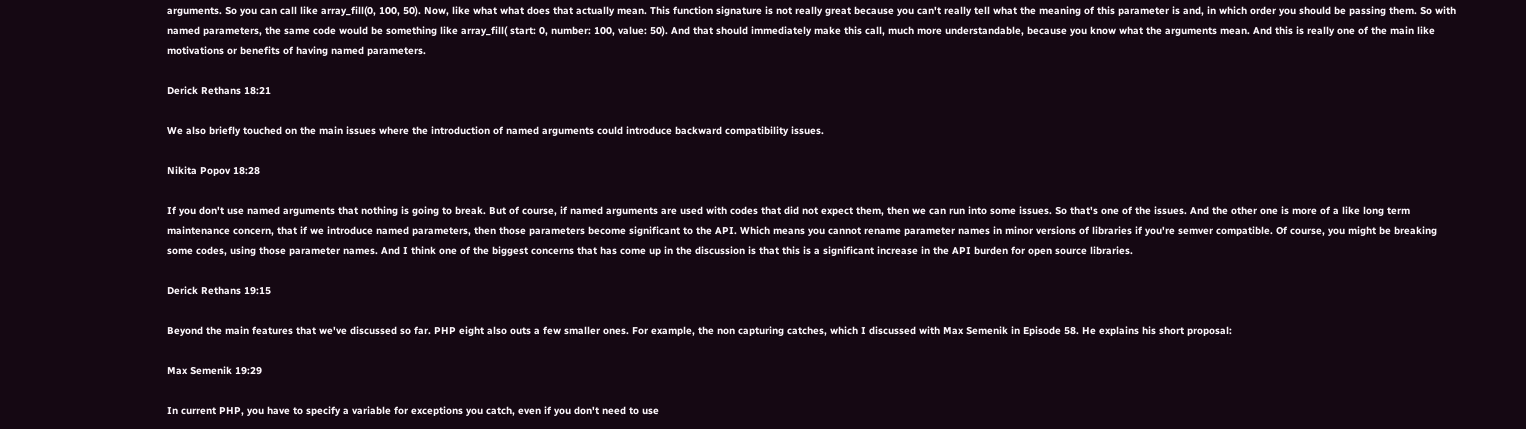arguments. So you can call like array_fill(0, 100, 50). Now, like what what does that actually mean. This function signature is not really great because you can't really tell what the meaning of this parameter is and, in which order you should be passing them. So with named parameters, the same code would be something like array_fill( start: 0, number: 100, value: 50). And that should immediately make this call, much more understandable, because you know what the arguments mean. And this is really one of the main like motivations or benefits of having named parameters.

Derick Rethans 18:21

We also briefly touched on the main issues where the introduction of named arguments could introduce backward compatibility issues.

Nikita Popov 18:28

If you don't use named arguments that nothing is going to break. But of course, if named arguments are used with codes that did not expect them, then we can run into some issues. So that's one of the issues. And the other one is more of a like long term maintenance concern, that if we introduce named parameters, then those parameters become significant to the API. Which means you cannot rename parameter names in minor versions of libraries if you're semver compatible. Of course, you might be breaking some codes, using those parameter names. And I think one of the biggest concerns that has come up in the discussion is that this is a significant increase in the API burden for open source libraries.

Derick Rethans 19:15

Beyond the main features that we've discussed so far. PHP eight also outs a few smaller ones. For example, the non capturing catches, which I discussed with Max Semenik in Episode 58. He explains his short proposal:

Max Semenik 19:29

In current PHP, you have to specify a variable for exceptions you catch, even if you don't need to use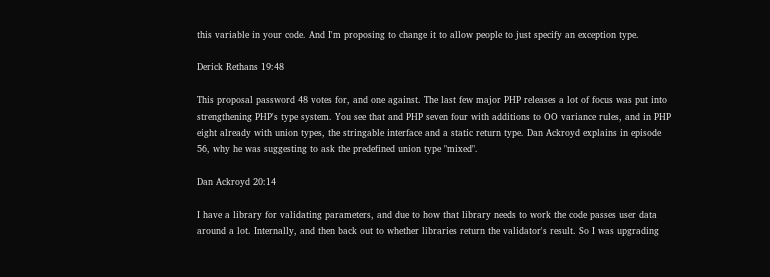this variable in your code. And I'm proposing to change it to allow people to just specify an exception type.

Derick Rethans 19:48

This proposal password 48 votes for, and one against. The last few major PHP releases a lot of focus was put into strengthening PHP's type system. You see that and PHP seven four with additions to OO variance rules, and in PHP eight already with union types, the stringable interface and a static return type. Dan Ackroyd explains in episode 56, why he was suggesting to ask the predefined union type "mixed".

Dan Ackroyd 20:14

I have a library for validating parameters, and due to how that library needs to work the code passes user data around a lot. Internally, and then back out to whether libraries return the validator's result. So I was upgrading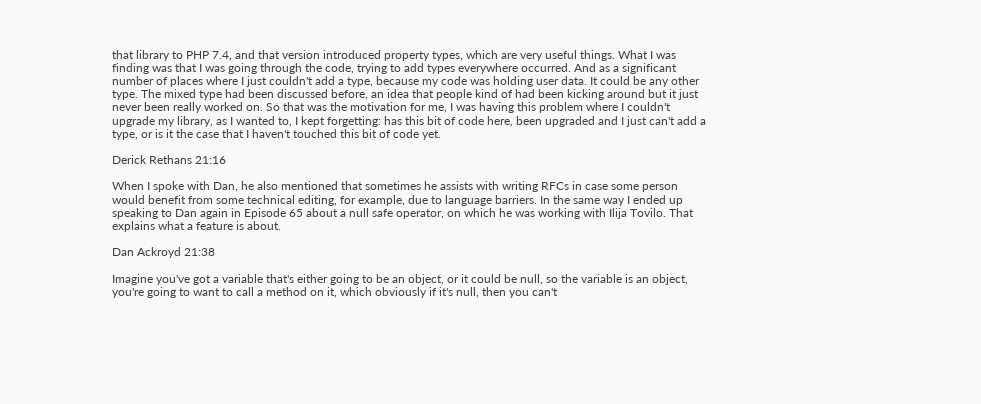that library to PHP 7.4, and that version introduced property types, which are very useful things. What I was finding was that I was going through the code, trying to add types everywhere occurred. And as a significant number of places where I just couldn't add a type, because my code was holding user data. It could be any other type. The mixed type had been discussed before, an idea that people kind of had been kicking around but it just never been really worked on. So that was the motivation for me, I was having this problem where I couldn't upgrade my library, as I wanted to, I kept forgetting: has this bit of code here, been upgraded and I just can't add a type, or is it the case that I haven't touched this bit of code yet.

Derick Rethans 21:16

When I spoke with Dan, he also mentioned that sometimes he assists with writing RFCs in case some person would benefit from some technical editing, for example, due to language barriers. In the same way I ended up speaking to Dan again in Episode 65 about a null safe operator, on which he was working with Ilija Tovilo. That explains what a feature is about.

Dan Ackroyd 21:38

Imagine you've got a variable that's either going to be an object, or it could be null, so the variable is an object, you're going to want to call a method on it, which obviously if it's null, then you can't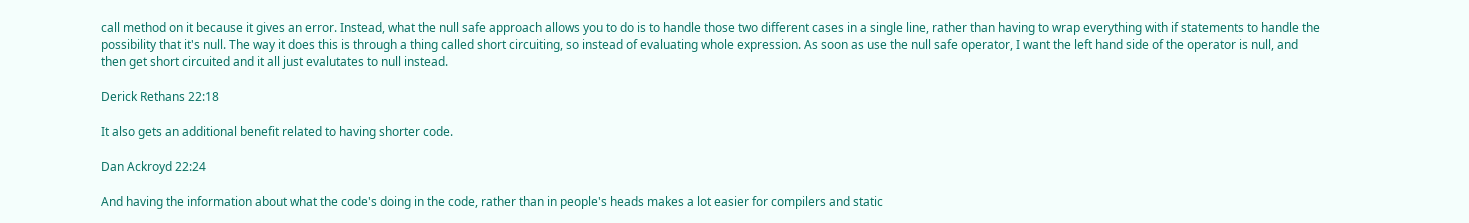call method on it because it gives an error. Instead, what the null safe approach allows you to do is to handle those two different cases in a single line, rather than having to wrap everything with if statements to handle the possibility that it's null. The way it does this is through a thing called short circuiting, so instead of evaluating whole expression. As soon as use the null safe operator, I want the left hand side of the operator is null, and then get short circuited and it all just evalutates to null instead.

Derick Rethans 22:18

It also gets an additional benefit related to having shorter code.

Dan Ackroyd 22:24

And having the information about what the code's doing in the code, rather than in people's heads makes a lot easier for compilers and static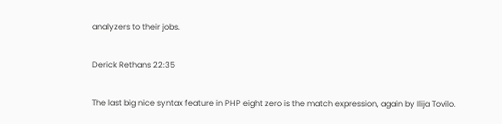analyzers to their jobs.

Derick Rethans 22:35

The last big nice syntax feature in PHP eight zero is the match expression, again by Ilija Tovilo.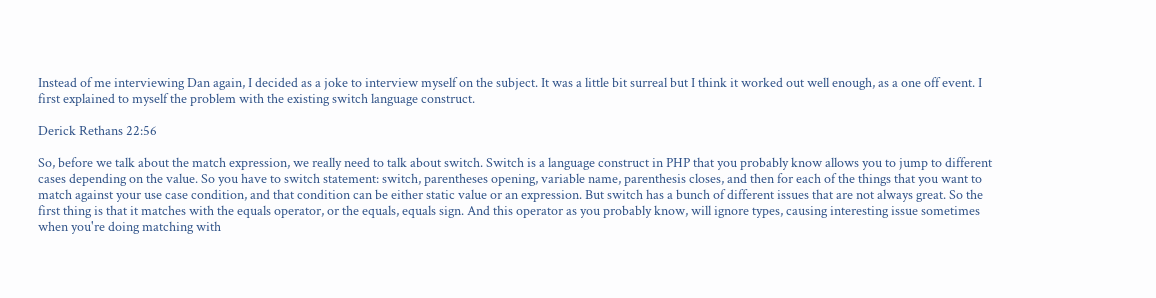Instead of me interviewing Dan again, I decided as a joke to interview myself on the subject. It was a little bit surreal but I think it worked out well enough, as a one off event. I first explained to myself the problem with the existing switch language construct.

Derick Rethans 22:56

So, before we talk about the match expression, we really need to talk about switch. Switch is a language construct in PHP that you probably know allows you to jump to different cases depending on the value. So you have to switch statement: switch, parentheses opening, variable name, parenthesis closes, and then for each of the things that you want to match against your use case condition, and that condition can be either static value or an expression. But switch has a bunch of different issues that are not always great. So the first thing is that it matches with the equals operator, or the equals, equals sign. And this operator as you probably know, will ignore types, causing interesting issue sometimes when you're doing matching with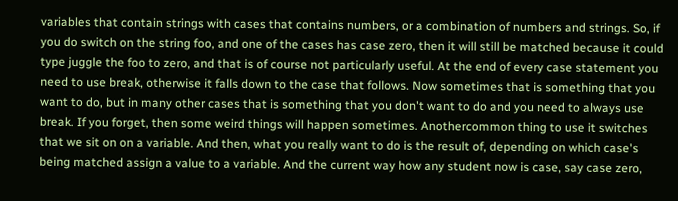variables that contain strings with cases that contains numbers, or a combination of numbers and strings. So, if you do switch on the string foo, and one of the cases has case zero, then it will still be matched because it could type juggle the foo to zero, and that is of course not particularly useful. At the end of every case statement you need to use break, otherwise it falls down to the case that follows. Now sometimes that is something that you want to do, but in many other cases that is something that you don't want to do and you need to always use break. If you forget, then some weird things will happen sometimes. Anothercommon thing to use it switches that we sit on on a variable. And then, what you really want to do is the result of, depending on which case's being matched assign a value to a variable. And the current way how any student now is case, say case zero,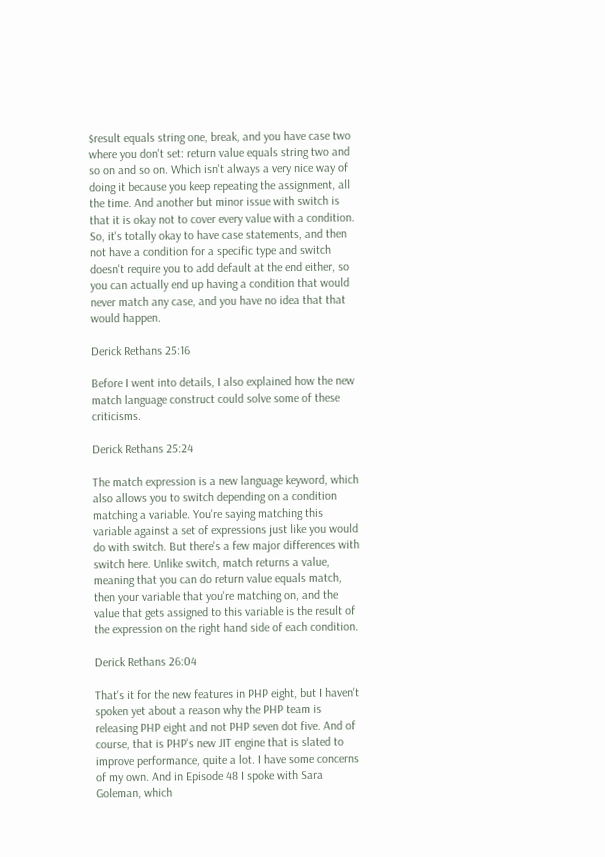$result equals string one, break, and you have case two where you don't set: return value equals string two and so on and so on. Which isn't always a very nice way of doing it because you keep repeating the assignment, all the time. And another but minor issue with switch is that it is okay not to cover every value with a condition. So, it's totally okay to have case statements, and then not have a condition for a specific type and switch doesn't require you to add default at the end either, so you can actually end up having a condition that would never match any case, and you have no idea that that would happen.

Derick Rethans 25:16

Before I went into details, I also explained how the new match language construct could solve some of these criticisms.

Derick Rethans 25:24

The match expression is a new language keyword, which also allows you to switch depending on a condition matching a variable. You're saying matching this variable against a set of expressions just like you would do with switch. But there's a few major differences with switch here. Unlike switch, match returns a value, meaning that you can do return value equals match, then your variable that you're matching on, and the value that gets assigned to this variable is the result of the expression on the right hand side of each condition.

Derick Rethans 26:04

That's it for the new features in PHP eight, but I haven't spoken yet about a reason why the PHP team is releasing PHP eight and not PHP seven dot five. And of course, that is PHP's new JIT engine that is slated to improve performance, quite a lot. I have some concerns of my own. And in Episode 48 I spoke with Sara Goleman, which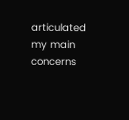articulated my main concerns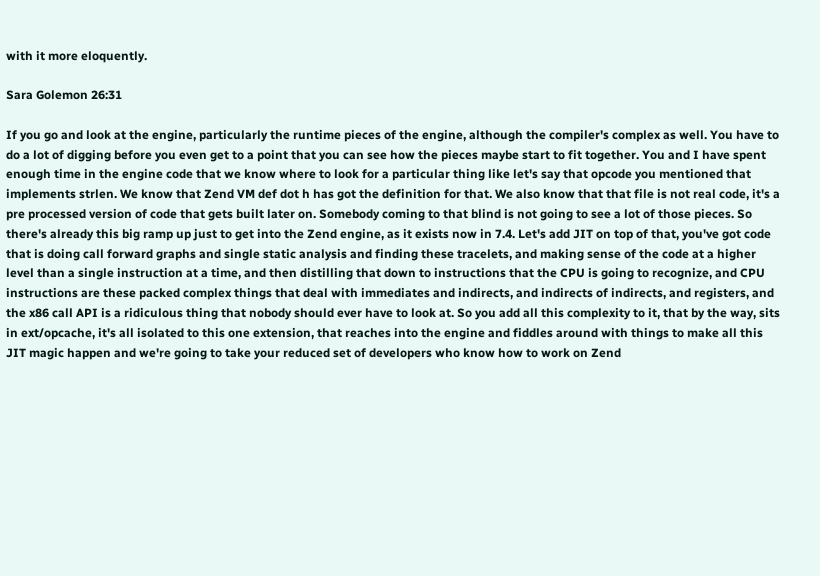with it more eloquently.

Sara Golemon 26:31

If you go and look at the engine, particularly the runtime pieces of the engine, although the compiler's complex as well. You have to do a lot of digging before you even get to a point that you can see how the pieces maybe start to fit together. You and I have spent enough time in the engine code that we know where to look for a particular thing like let's say that opcode you mentioned that implements strlen. We know that Zend VM def dot h has got the definition for that. We also know that that file is not real code, it's a pre processed version of code that gets built later on. Somebody coming to that blind is not going to see a lot of those pieces. So there's already this big ramp up just to get into the Zend engine, as it exists now in 7.4. Let's add JIT on top of that, you've got code that is doing call forward graphs and single static analysis and finding these tracelets, and making sense of the code at a higher level than a single instruction at a time, and then distilling that down to instructions that the CPU is going to recognize, and CPU instructions are these packed complex things that deal with immediates and indirects, and indirects of indirects, and registers, and the x86 call API is a ridiculous thing that nobody should ever have to look at. So you add all this complexity to it, that by the way, sits in ext/opcache, it's all isolated to this one extension, that reaches into the engine and fiddles around with things to make all this JIT magic happen and we're going to take your reduced set of developers who know how to work on Zend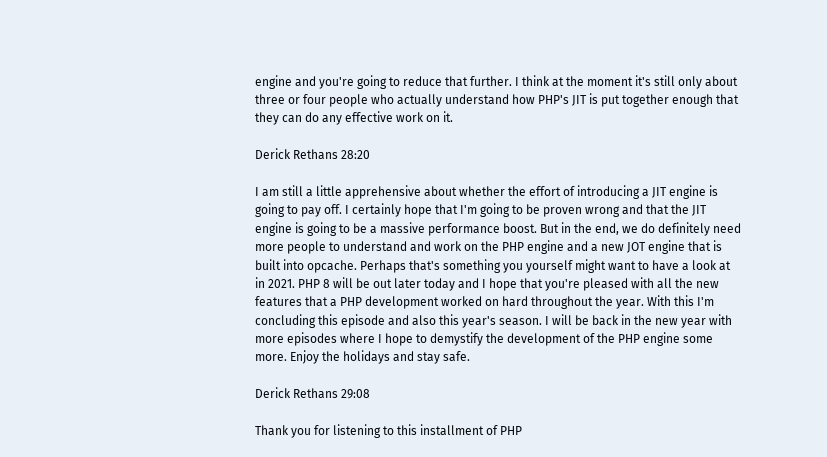engine and you're going to reduce that further. I think at the moment it's still only about three or four people who actually understand how PHP's JIT is put together enough that they can do any effective work on it.

Derick Rethans 28:20

I am still a little apprehensive about whether the effort of introducing a JIT engine is going to pay off. I certainly hope that I'm going to be proven wrong and that the JIT engine is going to be a massive performance boost. But in the end, we do definitely need more people to understand and work on the PHP engine and a new JOT engine that is built into opcache. Perhaps that's something you yourself might want to have a look at in 2021. PHP 8 will be out later today and I hope that you're pleased with all the new features that a PHP development worked on hard throughout the year. With this I'm concluding this episode and also this year's season. I will be back in the new year with more episodes where I hope to demystify the development of the PHP engine some more. Enjoy the holidays and stay safe.

Derick Rethans 29:08

Thank you for listening to this installment of PHP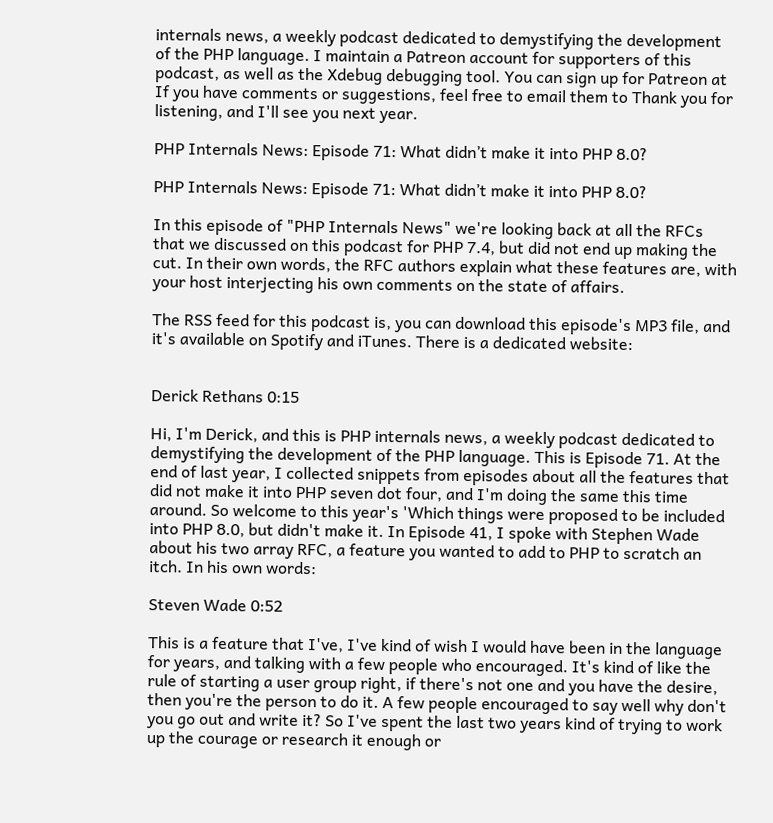internals news, a weekly podcast dedicated to demystifying the development of the PHP language. I maintain a Patreon account for supporters of this podcast, as well as the Xdebug debugging tool. You can sign up for Patreon at If you have comments or suggestions, feel free to email them to Thank you for listening, and I'll see you next year.

PHP Internals News: Episode 71: What didn’t make it into PHP 8.0?

PHP Internals News: Episode 71: What didn’t make it into PHP 8.0?

In this episode of "PHP Internals News" we're looking back at all the RFCs that we discussed on this podcast for PHP 7.4, but did not end up making the cut. In their own words, the RFC authors explain what these features are, with your host interjecting his own comments on the state of affairs.

The RSS feed for this podcast is, you can download this episode's MP3 file, and it's available on Spotify and iTunes. There is a dedicated website:


Derick Rethans 0:15

Hi, I'm Derick, and this is PHP internals news, a weekly podcast dedicated to demystifying the development of the PHP language. This is Episode 71. At the end of last year, I collected snippets from episodes about all the features that did not make it into PHP seven dot four, and I'm doing the same this time around. So welcome to this year's 'Which things were proposed to be included into PHP 8.0, but didn't make it. In Episode 41, I spoke with Stephen Wade about his two array RFC, a feature you wanted to add to PHP to scratch an itch. In his own words:

Steven Wade 0:52

This is a feature that I've, I've kind of wish I would have been in the language for years, and talking with a few people who encouraged. It's kind of like the rule of starting a user group right, if there's not one and you have the desire, then you're the person to do it. A few people encouraged to say well why don't you go out and write it? So I've spent the last two years kind of trying to work up the courage or research it enough or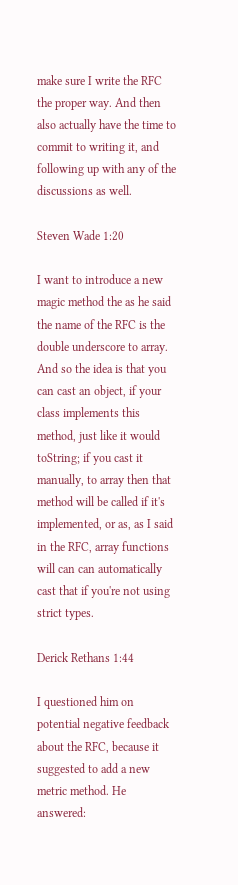make sure I write the RFC the proper way. And then also actually have the time to commit to writing it, and following up with any of the discussions as well.

Steven Wade 1:20

I want to introduce a new magic method the as he said the name of the RFC is the double underscore to array. And so the idea is that you can cast an object, if your class implements this method, just like it would toString; if you cast it manually, to array then that method will be called if it's implemented, or as, as I said in the RFC, array functions will can can automatically cast that if you're not using strict types.

Derick Rethans 1:44

I questioned him on potential negative feedback about the RFC, because it suggested to add a new metric method. He answered: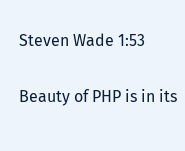Steven Wade 1:53

Beauty of PHP is in its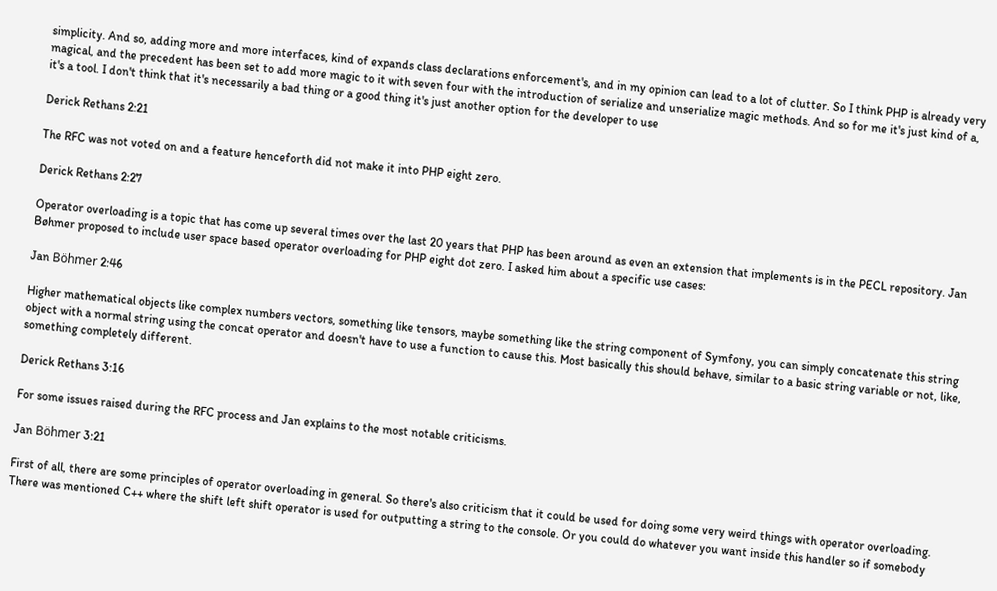simplicity. And so, adding more and more interfaces, kind of expands class declarations enforcement's, and in my opinion can lead to a lot of clutter. So I think PHP is already very magical, and the precedent has been set to add more magic to it with seven four with the introduction of serialize and unserialize magic methods. And so for me it's just kind of a, it's a tool. I don't think that it's necessarily a bad thing or a good thing it's just another option for the developer to use

Derick Rethans 2:21

The RFC was not voted on and a feature henceforth did not make it into PHP eight zero.

Derick Rethans 2:27

Operator overloading is a topic that has come up several times over the last 20 years that PHP has been around as even an extension that implements is in the PECL repository. Jan Bøhmer proposed to include user space based operator overloading for PHP eight dot zero. I asked him about a specific use cases:

Jan Böhmer 2:46

Higher mathematical objects like complex numbers vectors, something like tensors, maybe something like the string component of Symfony, you can simply concatenate this string object with a normal string using the concat operator and doesn't have to use a function to cause this. Most basically this should behave, similar to a basic string variable or not, like, something completely different.

Derick Rethans 3:16

For some issues raised during the RFC process and Jan explains to the most notable criticisms.

Jan Böhmer 3:21

First of all, there are some principles of operator overloading in general. So there's also criticism that it could be used for doing some very weird things with operator overloading. There was mentioned C++ where the shift left shift operator is used for outputting a string to the console. Or you could do whatever you want inside this handler so if somebody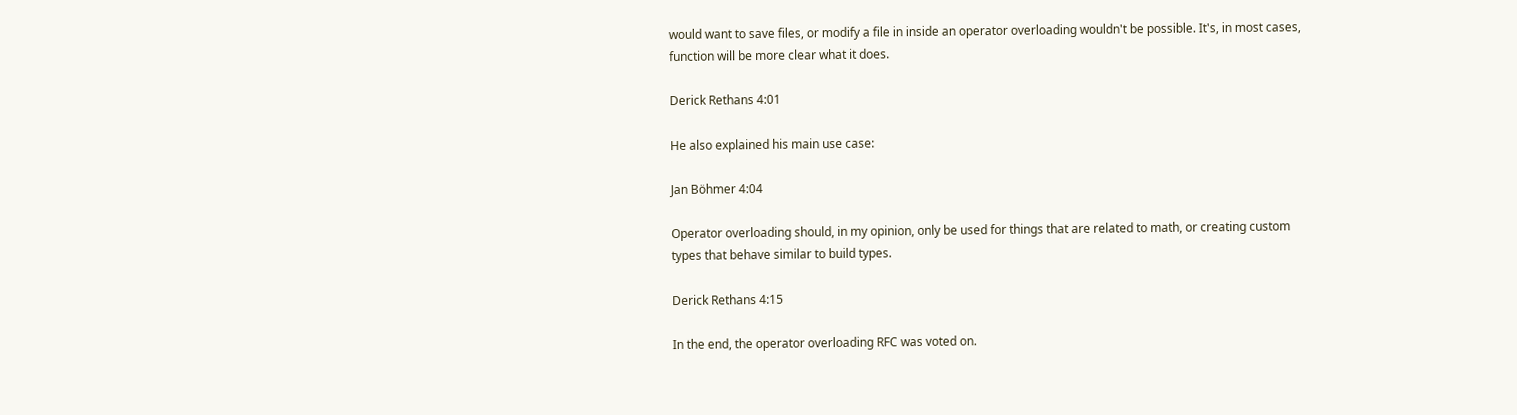would want to save files, or modify a file in inside an operator overloading wouldn't be possible. It's, in most cases, function will be more clear what it does.

Derick Rethans 4:01

He also explained his main use case:

Jan Böhmer 4:04

Operator overloading should, in my opinion, only be used for things that are related to math, or creating custom types that behave similar to build types.

Derick Rethans 4:15

In the end, the operator overloading RFC was voted on.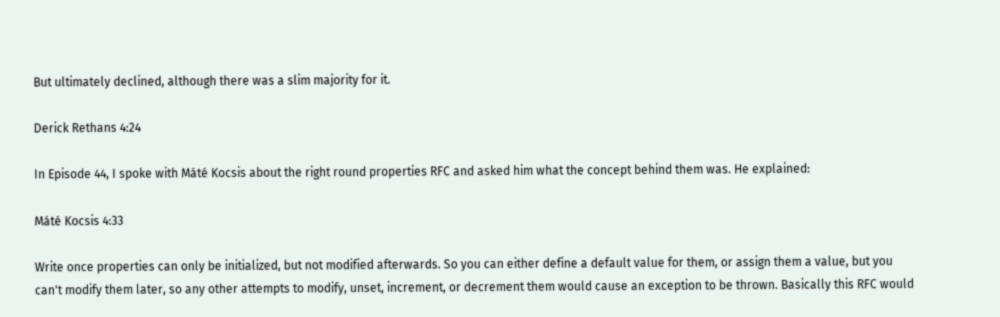But ultimately declined, although there was a slim majority for it.

Derick Rethans 4:24

In Episode 44, I spoke with Máté Kocsis about the right round properties RFC and asked him what the concept behind them was. He explained:

Máté Kocsis 4:33

Write once properties can only be initialized, but not modified afterwards. So you can either define a default value for them, or assign them a value, but you can't modify them later, so any other attempts to modify, unset, increment, or decrement them would cause an exception to be thrown. Basically this RFC would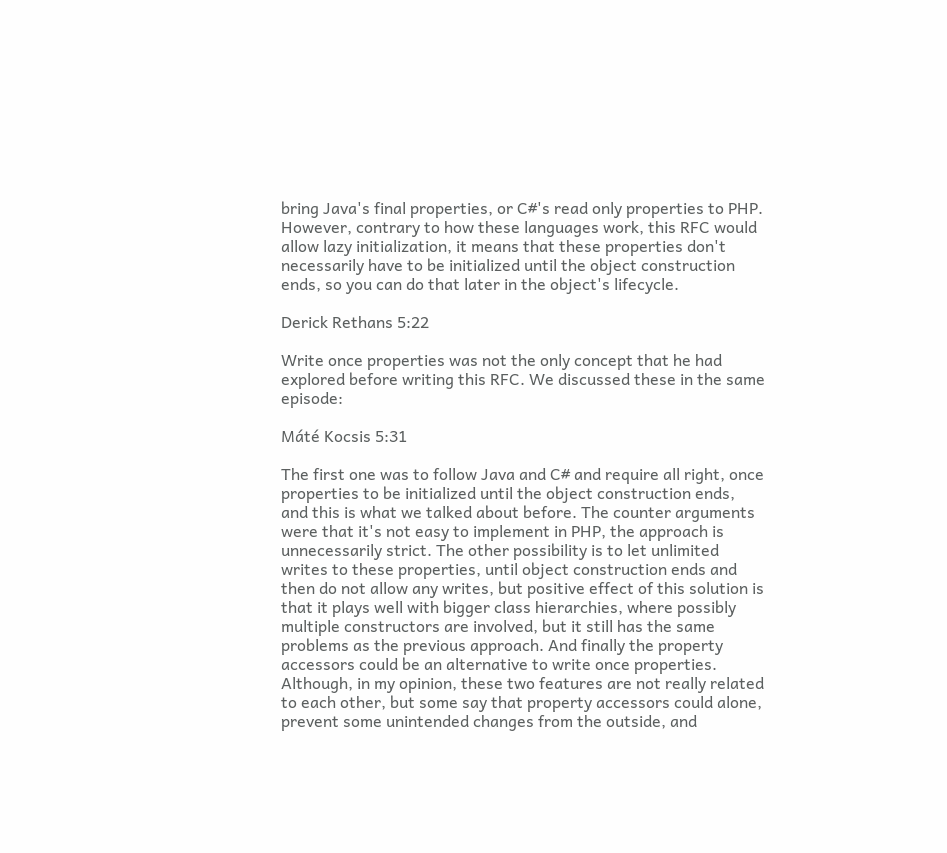bring Java's final properties, or C#'s read only properties to PHP. However, contrary to how these languages work, this RFC would allow lazy initialization, it means that these properties don't necessarily have to be initialized until the object construction ends, so you can do that later in the object's lifecycle.

Derick Rethans 5:22

Write once properties was not the only concept that he had explored before writing this RFC. We discussed these in the same episode:

Máté Kocsis 5:31

The first one was to follow Java and C# and require all right, once properties to be initialized until the object construction ends, and this is what we talked about before. The counter arguments were that it's not easy to implement in PHP, the approach is unnecessarily strict. The other possibility is to let unlimited writes to these properties, until object construction ends and then do not allow any writes, but positive effect of this solution is that it plays well with bigger class hierarchies, where possibly multiple constructors are involved, but it still has the same problems as the previous approach. And finally the property accessors could be an alternative to write once properties. Although, in my opinion, these two features are not really related to each other, but some say that property accessors could alone, prevent some unintended changes from the outside, and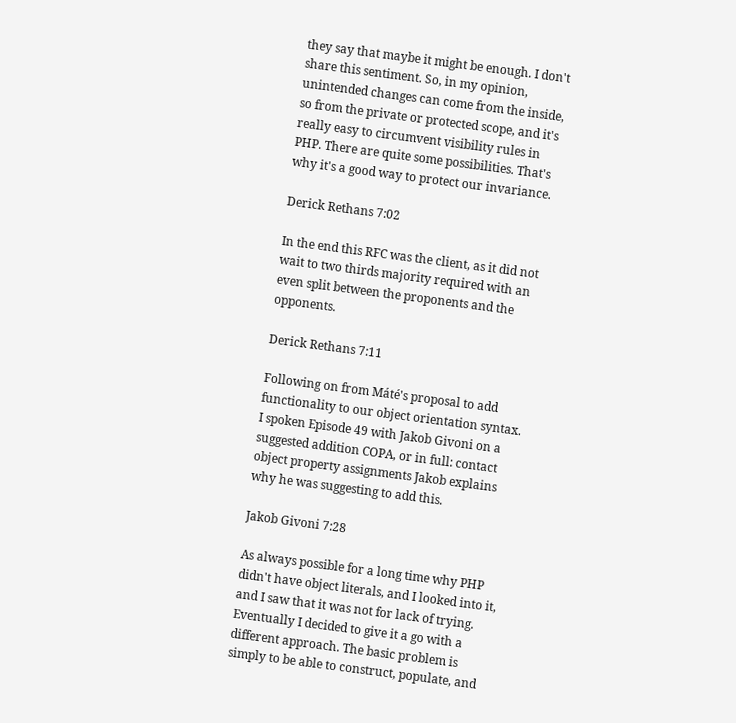they say that maybe it might be enough. I don't share this sentiment. So, in my opinion, unintended changes can come from the inside, so from the private or protected scope, and it's really easy to circumvent visibility rules in PHP. There are quite some possibilities. That's why it's a good way to protect our invariance.

Derick Rethans 7:02

In the end this RFC was the client, as it did not wait to two thirds majority required with an even split between the proponents and the opponents.

Derick Rethans 7:11

Following on from Máté's proposal to add functionality to our object orientation syntax. I spoken Episode 49 with Jakob Givoni on a suggested addition COPA, or in full: contact object property assignments Jakob explains why he was suggesting to add this.

Jakob Givoni 7:28

As always possible for a long time why PHP didn't have object literals, and I looked into it, and I saw that it was not for lack of trying. Eventually I decided to give it a go with a different approach. The basic problem is simply to be able to construct, populate, and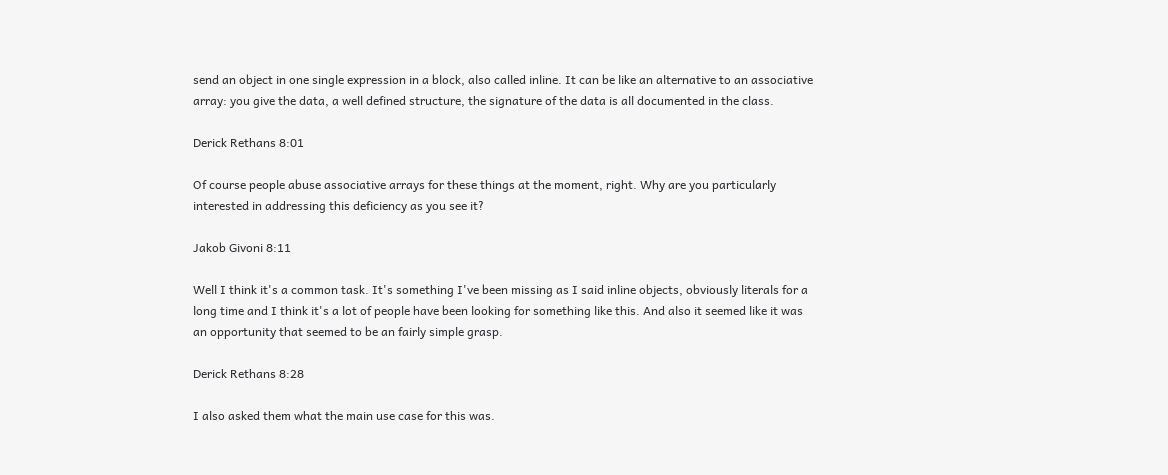send an object in one single expression in a block, also called inline. It can be like an alternative to an associative array: you give the data, a well defined structure, the signature of the data is all documented in the class.

Derick Rethans 8:01

Of course people abuse associative arrays for these things at the moment, right. Why are you particularly interested in addressing this deficiency as you see it?

Jakob Givoni 8:11

Well I think it's a common task. It's something I've been missing as I said inline objects, obviously literals for a long time and I think it's a lot of people have been looking for something like this. And also it seemed like it was an opportunity that seemed to be an fairly simple grasp.

Derick Rethans 8:28

I also asked them what the main use case for this was.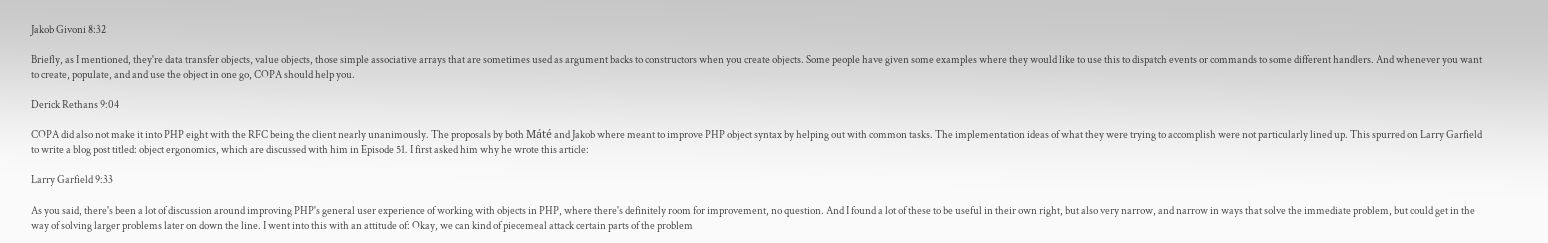Jakob Givoni 8:32

Briefly, as I mentioned, they're data transfer objects, value objects, those simple associative arrays that are sometimes used as argument backs to constructors when you create objects. Some people have given some examples where they would like to use this to dispatch events or commands to some different handlers. And whenever you want to create, populate, and and use the object in one go, COPA should help you.

Derick Rethans 9:04

COPA did also not make it into PHP eight with the RFC being the client nearly unanimously. The proposals by both Máté and Jakob where meant to improve PHP object syntax by helping out with common tasks. The implementation ideas of what they were trying to accomplish were not particularly lined up. This spurred on Larry Garfield to write a blog post titled: object ergonomics, which are discussed with him in Episode 51. I first asked him why he wrote this article:

Larry Garfield 9:33

As you said, there's been a lot of discussion around improving PHP's general user experience of working with objects in PHP, where there's definitely room for improvement, no question. And I found a lot of these to be useful in their own right, but also very narrow, and narrow in ways that solve the immediate problem, but could get in the way of solving larger problems later on down the line. I went into this with an attitude of: Okay, we can kind of piecemeal attack certain parts of the problem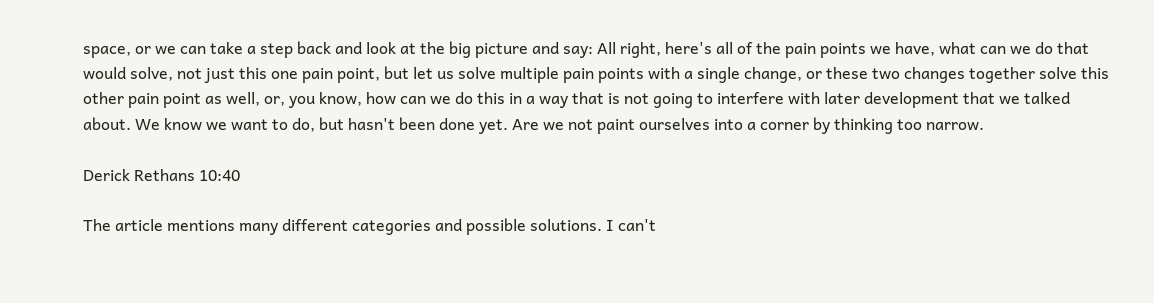space, or we can take a step back and look at the big picture and say: All right, here's all of the pain points we have, what can we do that would solve, not just this one pain point, but let us solve multiple pain points with a single change, or these two changes together solve this other pain point as well, or, you know, how can we do this in a way that is not going to interfere with later development that we talked about. We know we want to do, but hasn't been done yet. Are we not paint ourselves into a corner by thinking too narrow.

Derick Rethans 10:40

The article mentions many different categories and possible solutions. I can't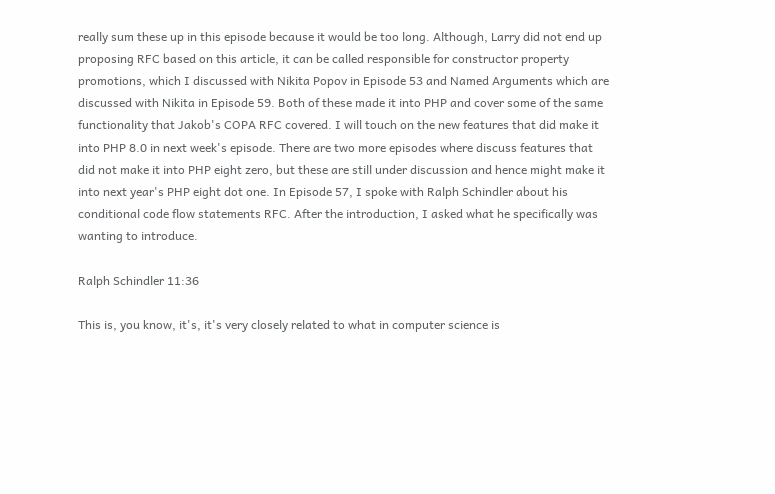really sum these up in this episode because it would be too long. Although, Larry did not end up proposing RFC based on this article, it can be called responsible for constructor property promotions, which I discussed with Nikita Popov in Episode 53 and Named Arguments which are discussed with Nikita in Episode 59. Both of these made it into PHP and cover some of the same functionality that Jakob's COPA RFC covered. I will touch on the new features that did make it into PHP 8.0 in next week's episode. There are two more episodes where discuss features that did not make it into PHP eight zero, but these are still under discussion and hence might make it into next year's PHP eight dot one. In Episode 57, I spoke with Ralph Schindler about his conditional code flow statements RFC. After the introduction, I asked what he specifically was wanting to introduce.

Ralph Schindler 11:36

This is, you know, it's, it's very closely related to what in computer science is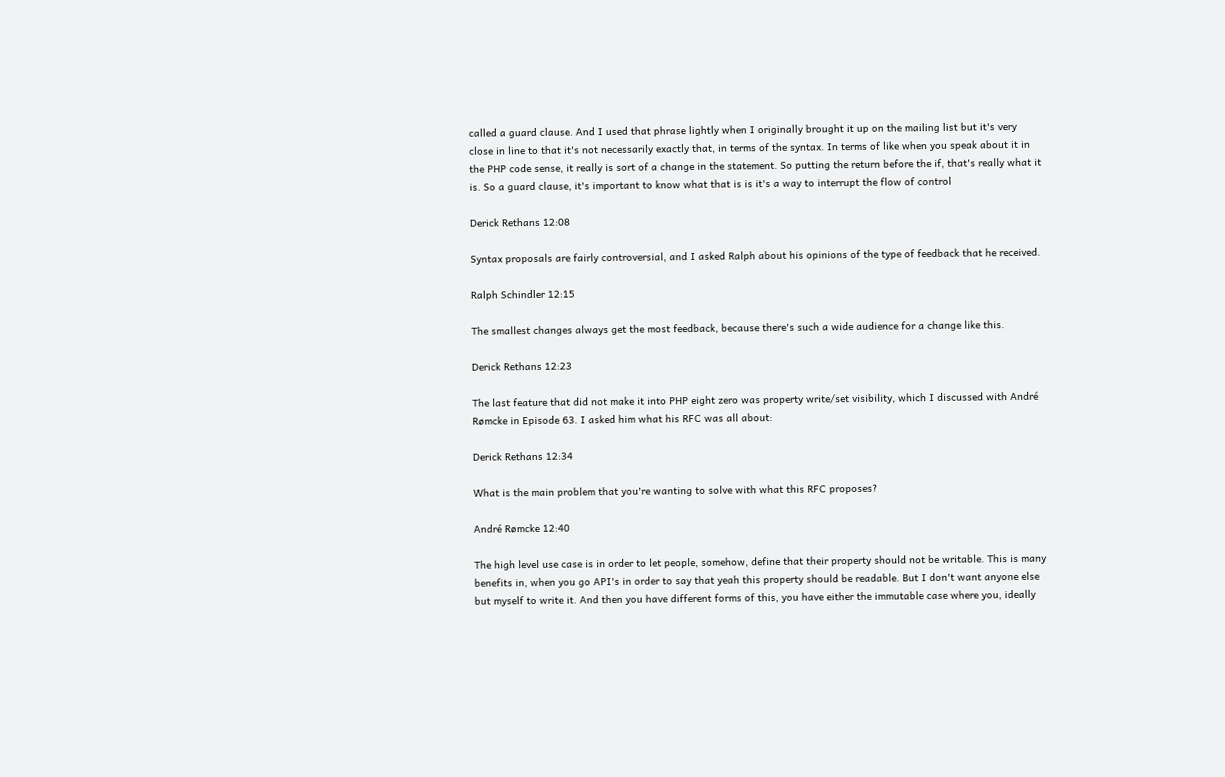called a guard clause. And I used that phrase lightly when I originally brought it up on the mailing list but it's very close in line to that it's not necessarily exactly that, in terms of the syntax. In terms of like when you speak about it in the PHP code sense, it really is sort of a change in the statement. So putting the return before the if, that's really what it is. So a guard clause, it's important to know what that is is it's a way to interrupt the flow of control

Derick Rethans 12:08

Syntax proposals are fairly controversial, and I asked Ralph about his opinions of the type of feedback that he received.

Ralph Schindler 12:15

The smallest changes always get the most feedback, because there's such a wide audience for a change like this.

Derick Rethans 12:23

The last feature that did not make it into PHP eight zero was property write/set visibility, which I discussed with André Rømcke in Episode 63. I asked him what his RFC was all about:

Derick Rethans 12:34

What is the main problem that you're wanting to solve with what this RFC proposes?

André Rømcke 12:40

The high level use case is in order to let people, somehow, define that their property should not be writable. This is many benefits in, when you go API's in order to say that yeah this property should be readable. But I don't want anyone else but myself to write it. And then you have different forms of this, you have either the immutable case where you, ideally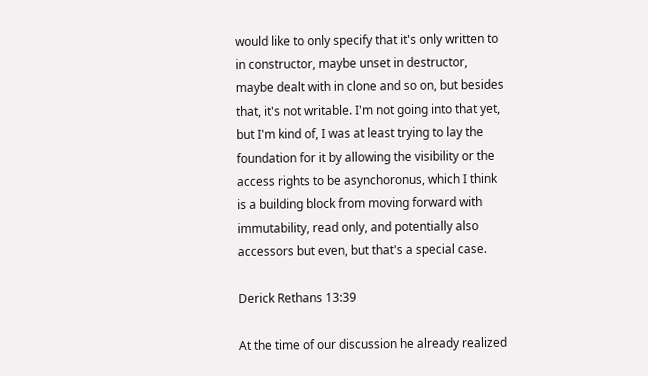would like to only specify that it's only written to in constructor, maybe unset in destructor, maybe dealt with in clone and so on, but besides that, it's not writable. I'm not going into that yet, but I'm kind of, I was at least trying to lay the foundation for it by allowing the visibility or the access rights to be asynchoronus, which I think is a building block from moving forward with immutability, read only, and potentially also accessors but even, but that's a special case.

Derick Rethans 13:39

At the time of our discussion he already realized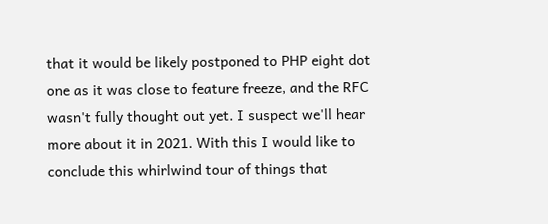that it would be likely postponed to PHP eight dot one as it was close to feature freeze, and the RFC wasn't fully thought out yet. I suspect we'll hear more about it in 2021. With this I would like to conclude this whirlwind tour of things that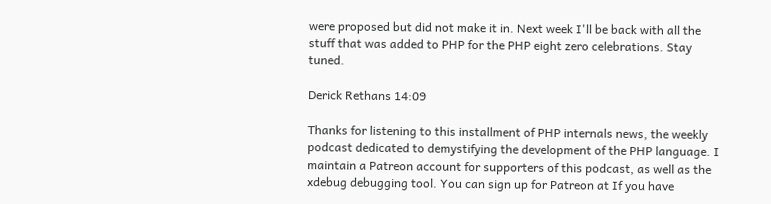were proposed but did not make it in. Next week I'll be back with all the stuff that was added to PHP for the PHP eight zero celebrations. Stay tuned.

Derick Rethans 14:09

Thanks for listening to this installment of PHP internals news, the weekly podcast dedicated to demystifying the development of the PHP language. I maintain a Patreon account for supporters of this podcast, as well as the xdebug debugging tool. You can sign up for Patreon at If you have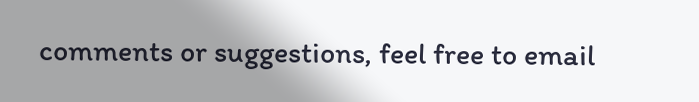comments or suggestions, feel free to email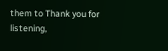them to Thank you for listening,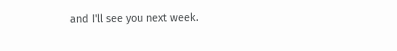and I'll see you next week.